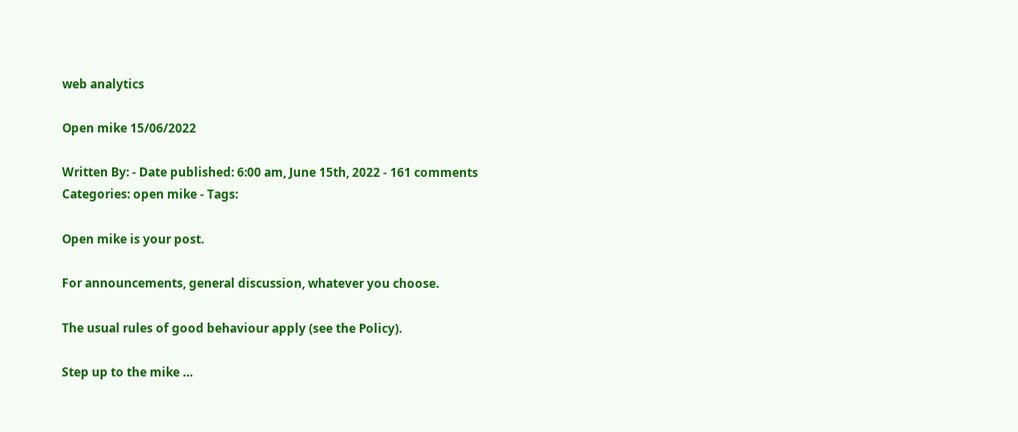web analytics

Open mike 15/06/2022

Written By: - Date published: 6:00 am, June 15th, 2022 - 161 comments
Categories: open mike - Tags:

Open mike is your post.

For announcements, general discussion, whatever you choose.

The usual rules of good behaviour apply (see the Policy).

Step up to the mike …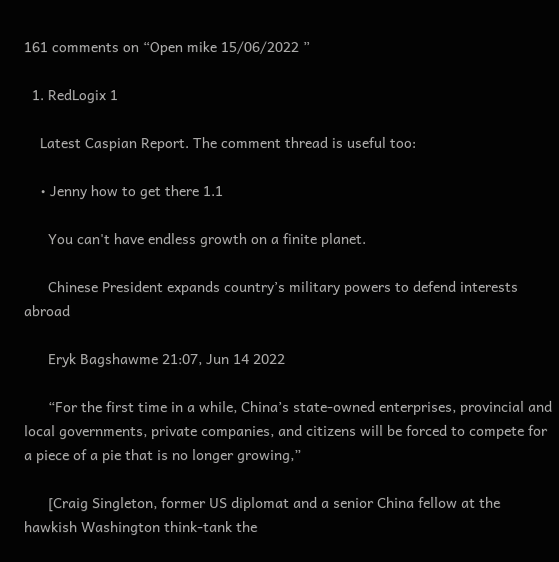161 comments on “Open mike 15/06/2022 ”

  1. RedLogix 1

    Latest Caspian Report. The comment thread is useful too:

    • Jenny how to get there 1.1

      You can't have endless growth on a finite planet.

      Chinese President expands country’s military powers to defend interests abroad

      Eryk Bagshawme 21:07, Jun 14 2022

      “For the first time in a while, China’s state-owned enterprises, provincial and local governments, private companies, and citizens will be forced to compete for a piece of a pie that is no longer growing,”

      [Craig Singleton, former US diplomat and a senior China fellow at the hawkish Washington think-tank the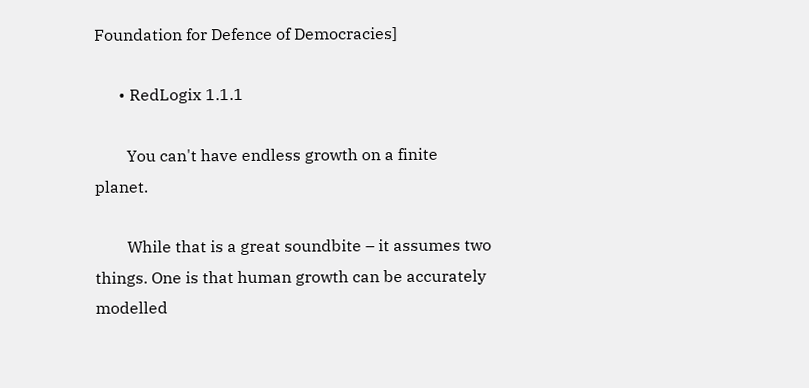Foundation for Defence of Democracies]

      • RedLogix 1.1.1

        You can't have endless growth on a finite planet.

        While that is a great soundbite – it assumes two things. One is that human growth can be accurately modelled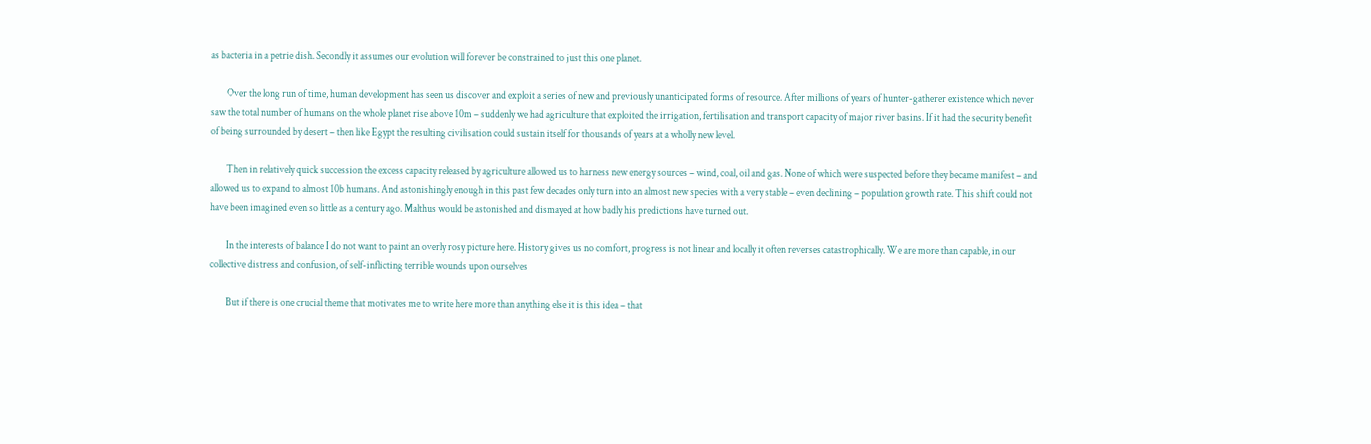as bacteria in a petrie dish. Secondly it assumes our evolution will forever be constrained to just this one planet.

        Over the long run of time, human development has seen us discover and exploit a series of new and previously unanticipated forms of resource. After millions of years of hunter-gatherer existence which never saw the total number of humans on the whole planet rise above 10m – suddenly we had agriculture that exploited the irrigation, fertilisation and transport capacity of major river basins. If it had the security benefit of being surrounded by desert – then like Egypt the resulting civilisation could sustain itself for thousands of years at a wholly new level.

        Then in relatively quick succession the excess capacity released by agriculture allowed us to harness new energy sources – wind, coal, oil and gas. None of which were suspected before they became manifest – and allowed us to expand to almost 10b humans. And astonishingly enough in this past few decades only turn into an almost new species with a very stable – even declining – population growth rate. This shift could not have been imagined even so little as a century ago. Malthus would be astonished and dismayed at how badly his predictions have turned out.

        In the interests of balance I do not want to paint an overly rosy picture here. History gives us no comfort, progress is not linear and locally it often reverses catastrophically. We are more than capable, in our collective distress and confusion, of self-inflicting terrible wounds upon ourselves

        But if there is one crucial theme that motivates me to write here more than anything else it is this idea – that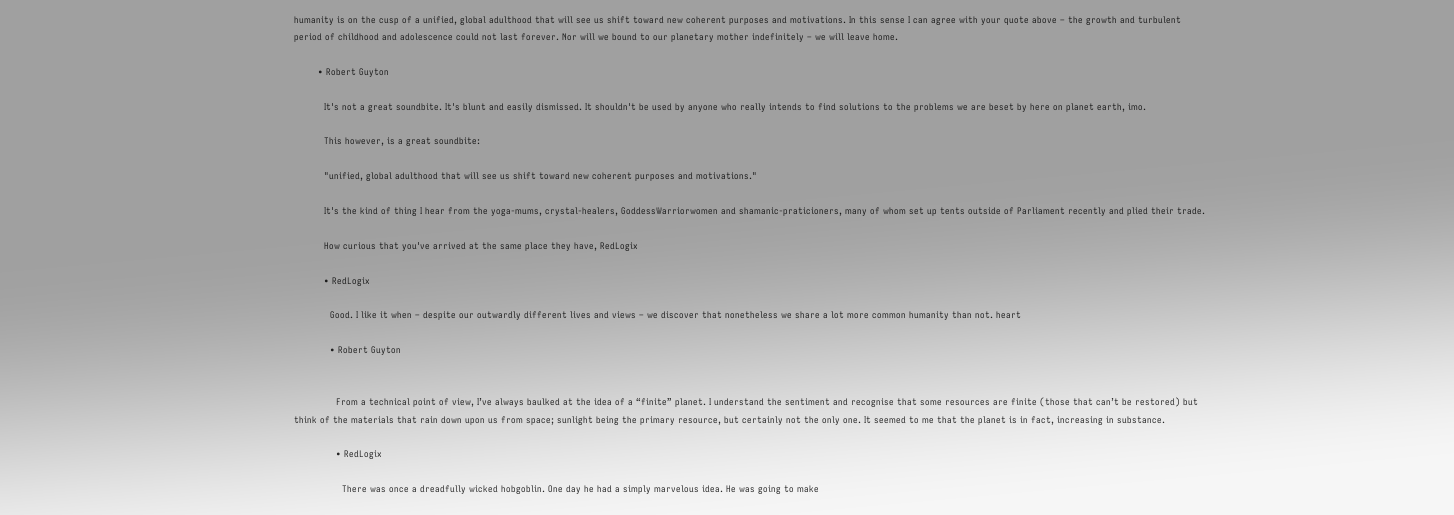humanity is on the cusp of a unified, global adulthood that will see us shift toward new coherent purposes and motivations. In this sense I can agree with your quote above – the growth and turbulent period of childhood and adolescence could not last forever. Nor will we bound to our planetary mother indefinitely – we will leave home.

        • Robert Guyton

          It's not a great soundbite. It's blunt and easily dismissed. It shouldn't be used by anyone who really intends to find solutions to the problems we are beset by here on planet earth, imo.

          This however, is a great soundbite:

          "unified, global adulthood that will see us shift toward new coherent purposes and motivations."

          It's the kind of thing I hear from the yoga-mums, crystal-healers, GoddessWarriorwomen and shamanic-praticioners, many of whom set up tents outside of Parliament recently and plied their trade.

          How curious that you've arrived at the same place they have, RedLogix

          • RedLogix

            Good. I like it when – despite our outwardly different lives and views – we discover that nonetheless we share a lot more common humanity than not. heart

            • Robert Guyton


              From a technical point of view, I’ve always baulked at the idea of a “finite” planet. I understand the sentiment and recognise that some resources are finite (those that can’t be restored) but think of the materials that rain down upon us from space; sunlight being the primary resource, but certainly not the only one. It seemed to me that the planet is in fact, increasing in substance.

              • RedLogix

                There was once a dreadfully wicked hobgoblin. One day he had a simply marvelous idea. He was going to make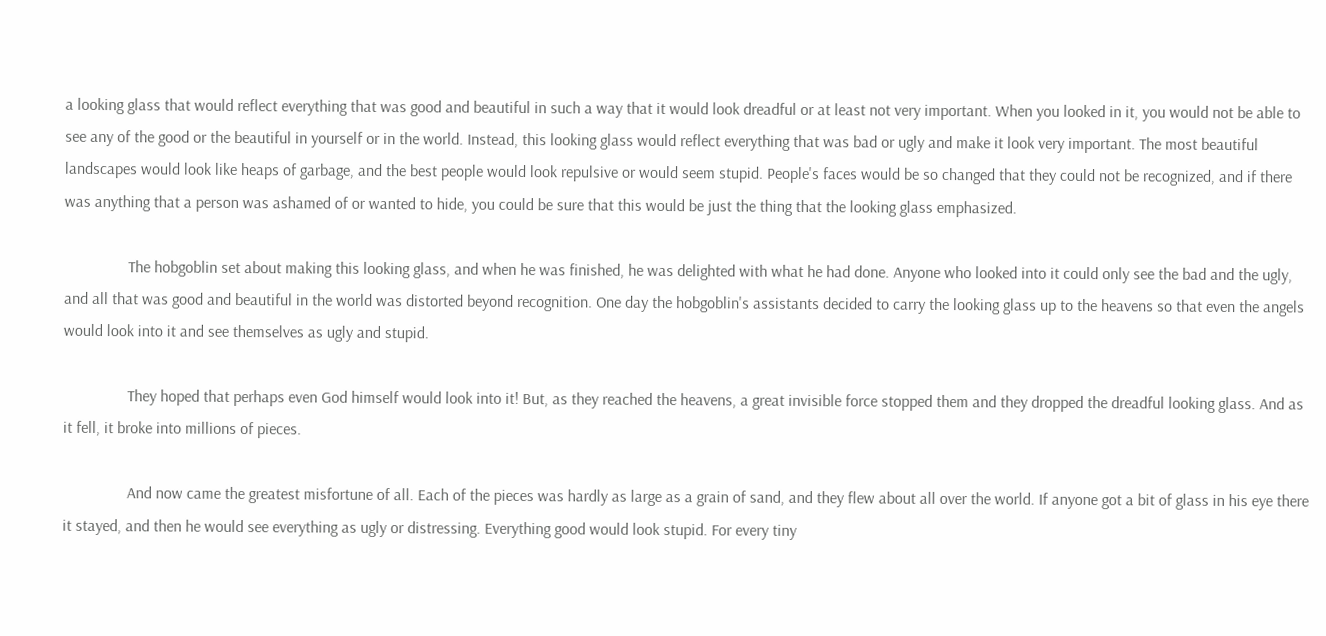a looking glass that would reflect everything that was good and beautiful in such a way that it would look dreadful or at least not very important. When you looked in it, you would not be able to see any of the good or the beautiful in yourself or in the world. Instead, this looking glass would reflect everything that was bad or ugly and make it look very important. The most beautiful landscapes would look like heaps of garbage, and the best people would look repulsive or would seem stupid. People's faces would be so changed that they could not be recognized, and if there was anything that a person was ashamed of or wanted to hide, you could be sure that this would be just the thing that the looking glass emphasized.

                The hobgoblin set about making this looking glass, and when he was finished, he was delighted with what he had done. Anyone who looked into it could only see the bad and the ugly, and all that was good and beautiful in the world was distorted beyond recognition. One day the hobgoblin's assistants decided to carry the looking glass up to the heavens so that even the angels would look into it and see themselves as ugly and stupid.

                They hoped that perhaps even God himself would look into it! But, as they reached the heavens, a great invisible force stopped them and they dropped the dreadful looking glass. And as it fell, it broke into millions of pieces.

                And now came the greatest misfortune of all. Each of the pieces was hardly as large as a grain of sand, and they flew about all over the world. If anyone got a bit of glass in his eye there it stayed, and then he would see everything as ugly or distressing. Everything good would look stupid. For every tiny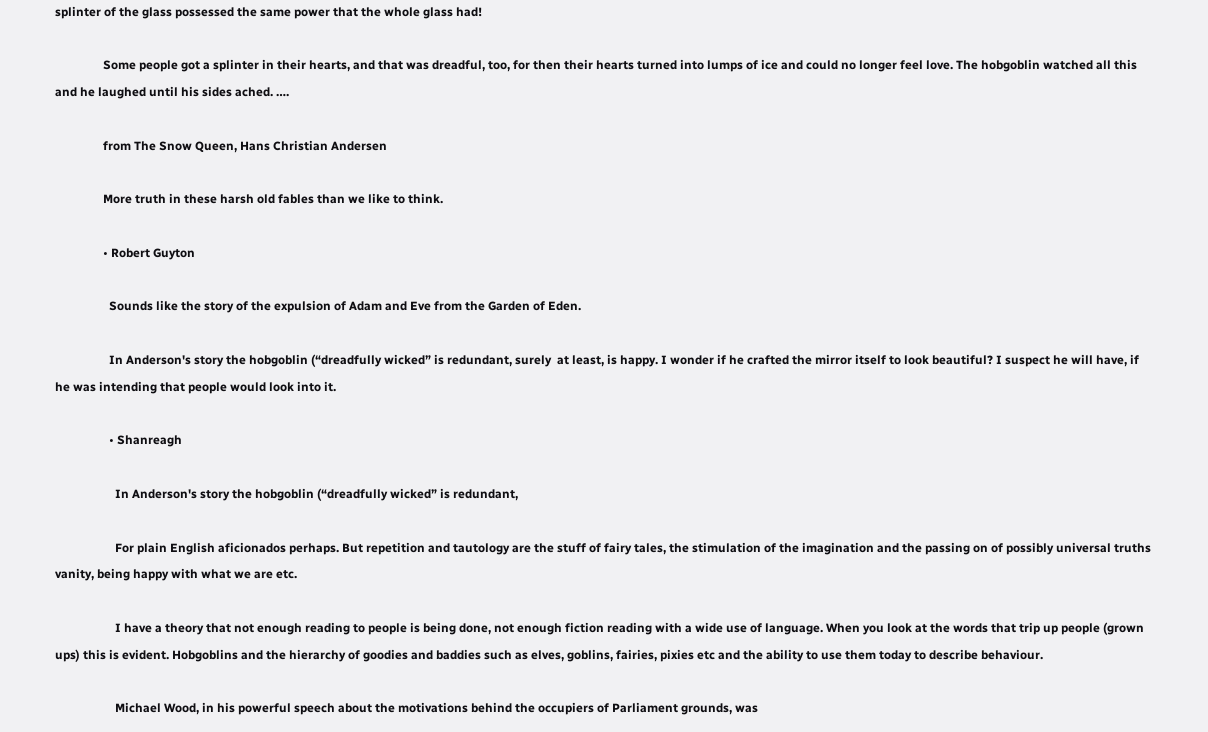splinter of the glass possessed the same power that the whole glass had!

                Some people got a splinter in their hearts, and that was dreadful, too, for then their hearts turned into lumps of ice and could no longer feel love. The hobgoblin watched all this and he laughed until his sides ached. ….

                from The Snow Queen, Hans Christian Andersen

                More truth in these harsh old fables than we like to think.

                • Robert Guyton

                  Sounds like the story of the expulsion of Adam and Eve from the Garden of Eden.

                  In Anderson's story the hobgoblin (“dreadfully wicked” is redundant, surely  at least, is happy. I wonder if he crafted the mirror itself to look beautiful? I suspect he will have, if he was intending that people would look into it.

                  • Shanreagh

                    In Anderson's story the hobgoblin (“dreadfully wicked” is redundant,

                    For plain English aficionados perhaps. But repetition and tautology are the stuff of fairy tales, the stimulation of the imagination and the passing on of possibly universal truths vanity, being happy with what we are etc.

                    I have a theory that not enough reading to people is being done, not enough fiction reading with a wide use of language. When you look at the words that trip up people (grown ups) this is evident. Hobgoblins and the hierarchy of goodies and baddies such as elves, goblins, fairies, pixies etc and the ability to use them today to describe behaviour.

                    Michael Wood, in his powerful speech about the motivations behind the occupiers of Parliament grounds, was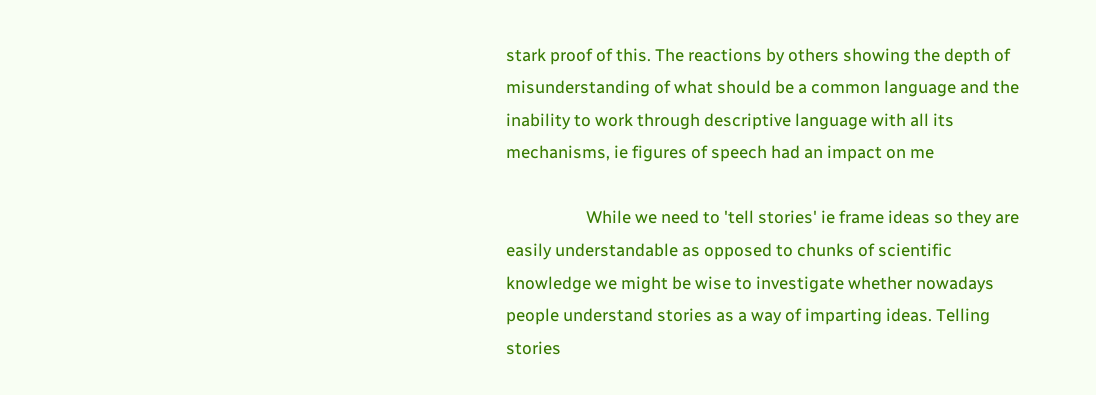stark proof of this. The reactions by others showing the depth of misunderstanding of what should be a common language and the inability to work through descriptive language with all its mechanisms, ie figures of speech had an impact on me

                    While we need to 'tell stories' ie frame ideas so they are easily understandable as opposed to chunks of scientific knowledge we might be wise to investigate whether nowadays people understand stories as a way of imparting ideas. Telling stories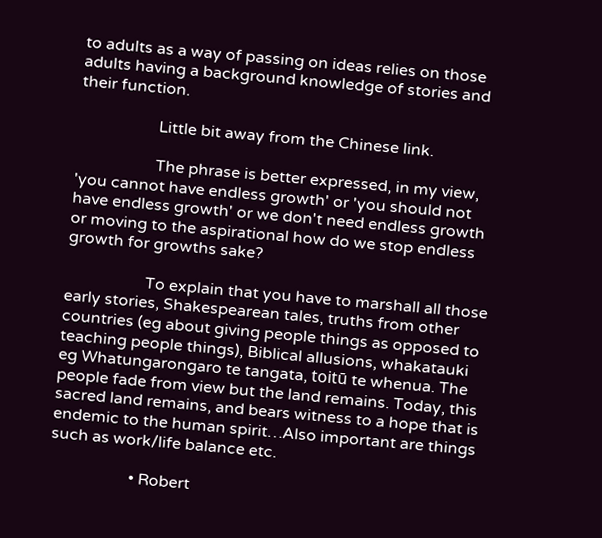to adults as a way of passing on ideas relies on those adults having a background knowledge of stories and their function.

                    Little bit away from the Chinese link.

                    The phrase is better expressed, in my view, 'you cannot have endless growth' or 'you should not have endless growth' or we don't need endless growth or moving to the aspirational how do we stop endless growth for growths sake?

                    To explain that you have to marshall all those early stories, Shakespearean tales, truths from other countries (eg about giving people things as opposed to teaching people things), Biblical allusions, whakatauki eg Whatungarongaro te tangata, toitū te whenua. The people fade from view but the land remains. Today, this sacred land remains, and bears witness to a hope that is endemic to the human spirit…Also important are things such as work/life balance etc.

                    • Robert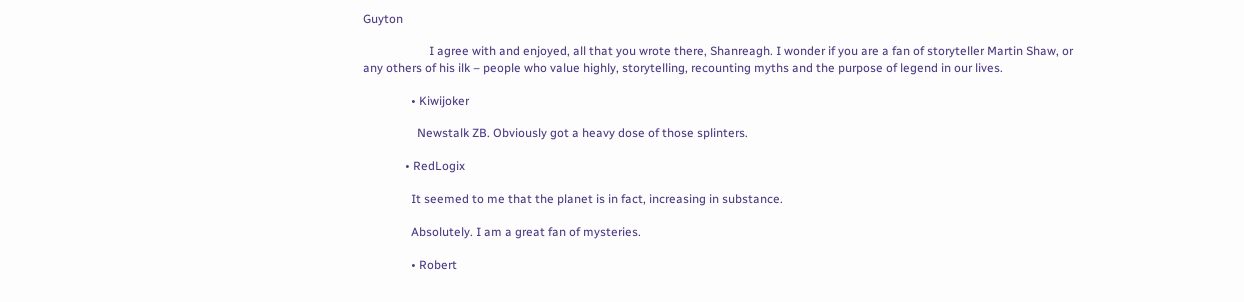Guyton

                      I agree with and enjoyed, all that you wrote there, Shanreagh. I wonder if you are a fan of storyteller Martin Shaw, or any others of his ilk – people who value highly, storytelling, recounting myths and the purpose of legend in our lives.

                • Kiwijoker

                  Newstalk ZB. Obviously got a heavy dose of those splinters.

              • RedLogix

                It seemed to me that the planet is in fact, increasing in substance.

                Absolutely. I am a great fan of mysteries.

                • Robert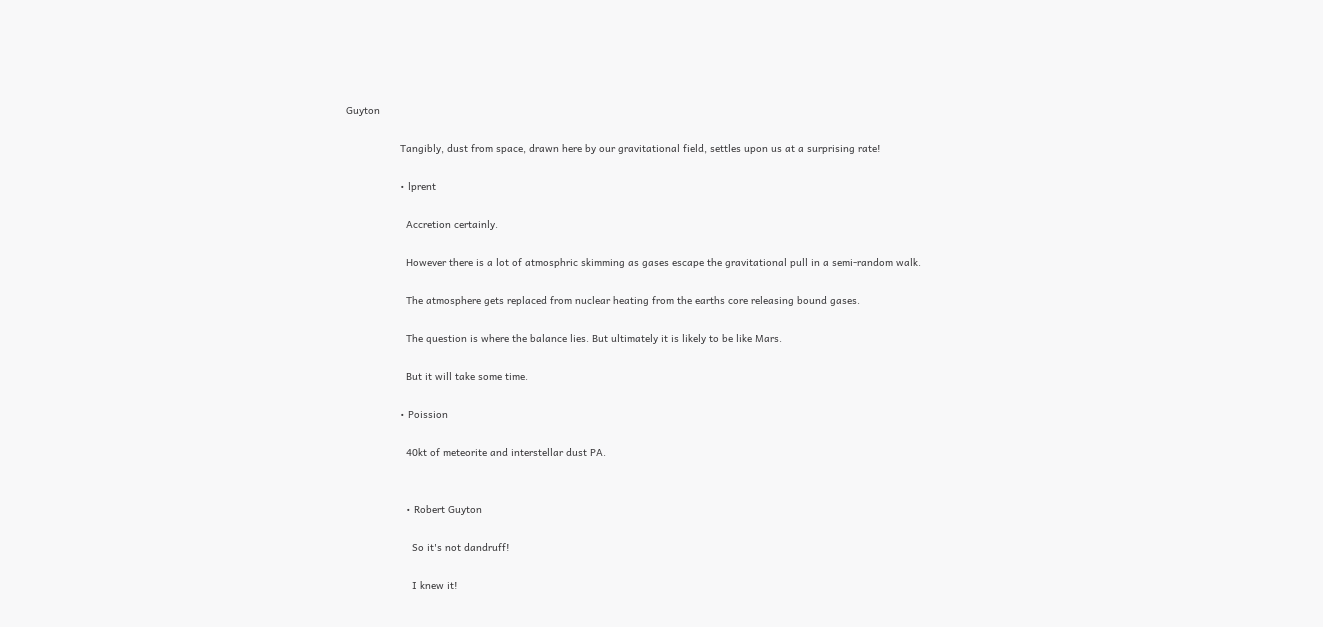Guyton

                  Tangibly, dust from space, drawn here by our gravitational field, settles upon us at a surprising rate!

                  • lprent

                    Accretion certainly.

                    However there is a lot of atmosphric skimming as gases escape the gravitational pull in a semi-random walk.

                    The atmosphere gets replaced from nuclear heating from the earths core releasing bound gases.

                    The question is where the balance lies. But ultimately it is likely to be like Mars.

                    But it will take some time.

                  • Poission

                    40kt of meteorite and interstellar dust PA.


                    • Robert Guyton

                      So it's not dandruff!

                      I knew it!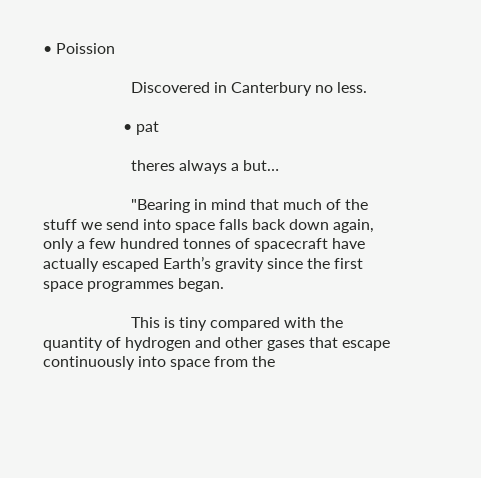• Poission

                      Discovered in Canterbury no less.

                    • pat

                      theres always a but…

                      "Bearing in mind that much of the stuff we send into space falls back down again, only a few hundred tonnes of spacecraft have actually escaped Earth’s gravity since the first space programmes began.

                      This is tiny compared with the quantity of hydrogen and other gases that escape continuously into space from the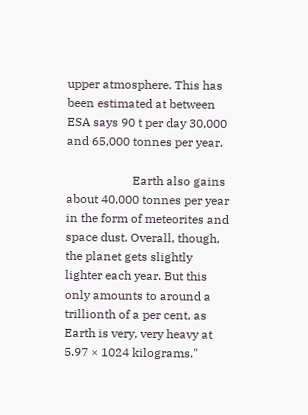upper atmosphere. This has been estimated at between ESA says 90 t per day 30,000 and 65,000 tonnes per year.

                      Earth also gains about 40,000 tonnes per year in the form of meteorites and space dust. Overall, though, the planet gets slightly lighter each year. But this only amounts to around a trillionth of a per cent, as Earth is very, very heavy at 5.97 × 1024 kilograms."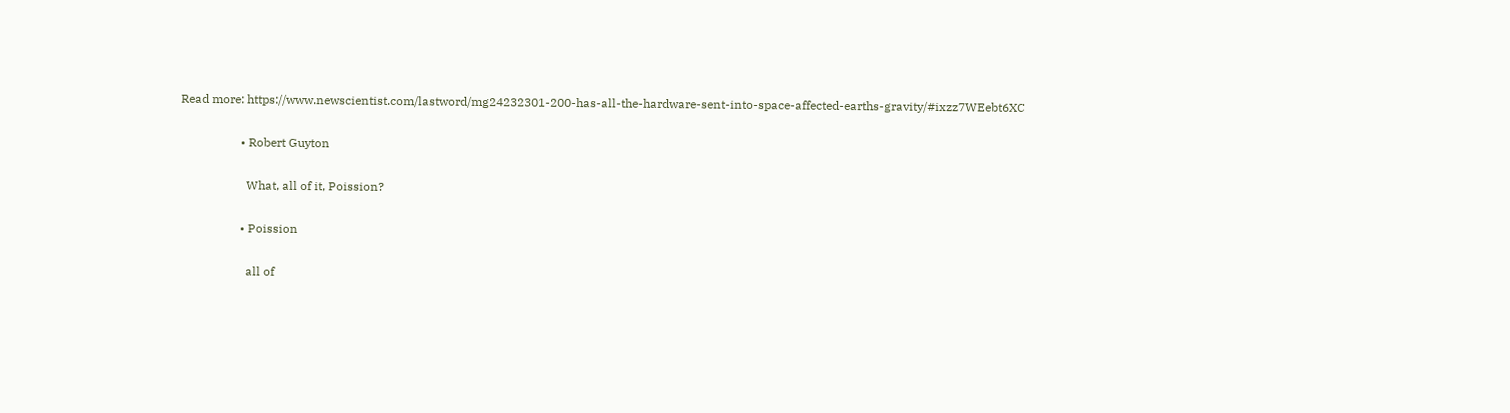Read more: https://www.newscientist.com/lastword/mg24232301-200-has-all-the-hardware-sent-into-space-affected-earths-gravity/#ixzz7WEebt6XC

                    • Robert Guyton

                      What, all of it, Poission?

                    • Poission

                      all of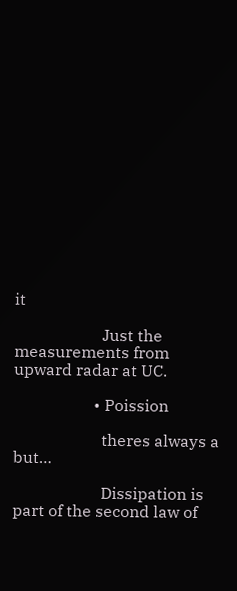it

                      Just the measurements from upward radar at UC.

                    • Poission

                      theres always a but…

                      Dissipation is part of the second law of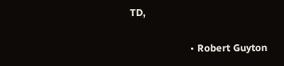TD,

                    • Robert Guyton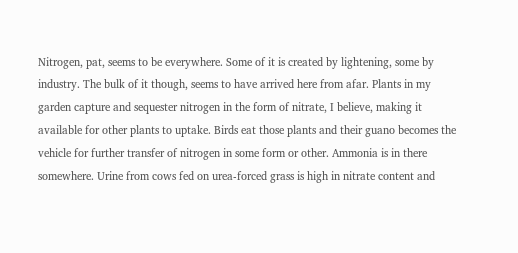Nitrogen, pat, seems to be everywhere. Some of it is created by lightening, some by industry. The bulk of it though, seems to have arrived here from afar. Plants in my garden capture and sequester nitrogen in the form of nitrate, I believe, making it available for other plants to uptake. Birds eat those plants and their guano becomes the vehicle for further transfer of nitrogen in some form or other. Ammonia is in there somewhere. Urine from cows fed on urea-forced grass is high in nitrate content and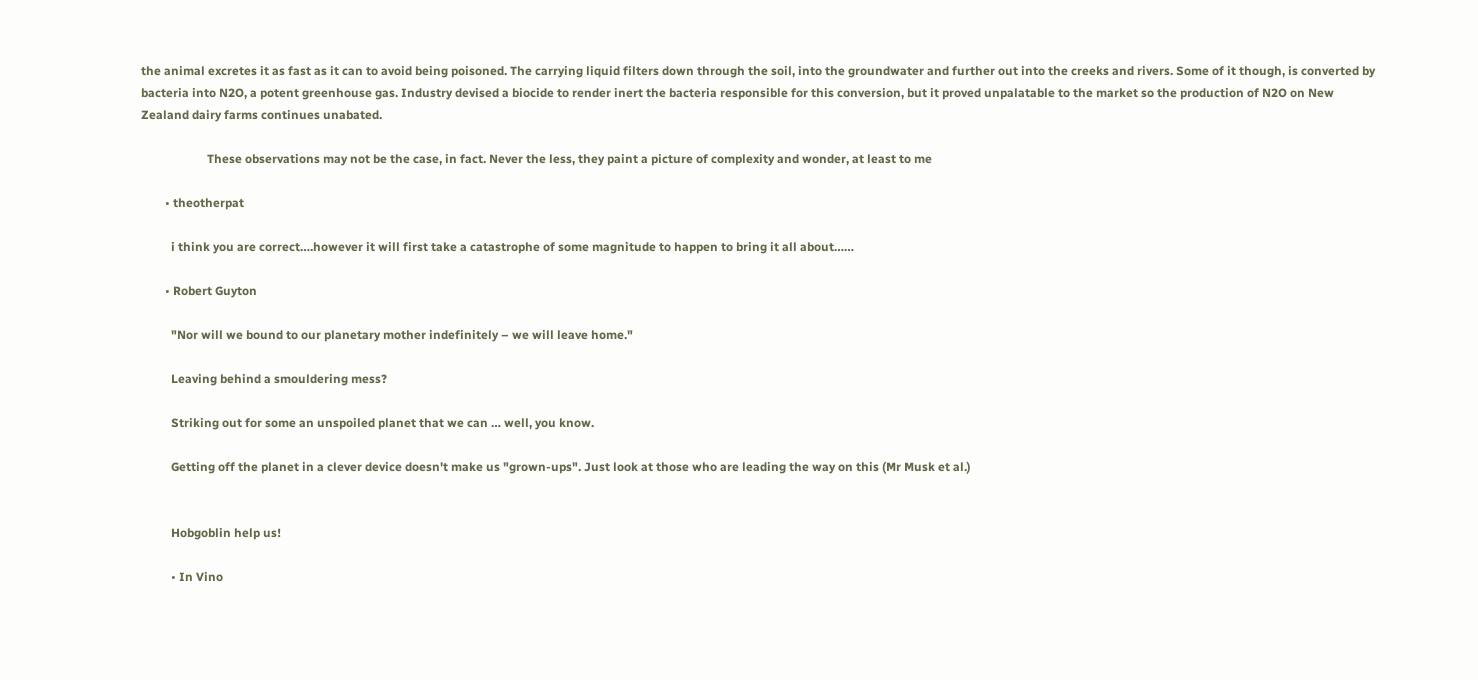the animal excretes it as fast as it can to avoid being poisoned. The carrying liquid filters down through the soil, into the groundwater and further out into the creeks and rivers. Some of it though, is converted by bacteria into N2O, a potent greenhouse gas. Industry devised a biocide to render inert the bacteria responsible for this conversion, but it proved unpalatable to the market so the production of N2O on New Zealand dairy farms continues unabated.

                      These observations may not be the case, in fact. Never the less, they paint a picture of complexity and wonder, at least to me

        • theotherpat

          i think you are correct….however it will first take a catastrophe of some magnitude to happen to bring it all about……

        • Robert Guyton

          "Nor will we bound to our planetary mother indefinitely – we will leave home."

          Leaving behind a smouldering mess?

          Striking out for some an unspoiled planet that we can … well, you know.

          Getting off the planet in a clever device doesn't make us "grown-ups". Just look at those who are leading the way on this (Mr Musk et al.)


          Hobgoblin help us!

          • In Vino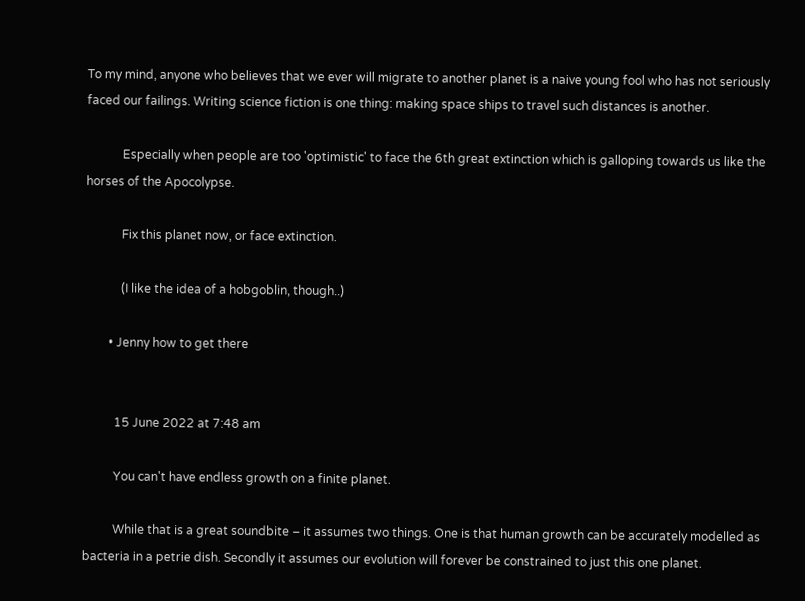To my mind, anyone who believes that we ever will migrate to another planet is a naive young fool who has not seriously faced our failings. Writing science fiction is one thing: making space ships to travel such distances is another.

            Especially when people are too 'optimistic' to face the 6th great extinction which is galloping towards us like the horses of the Apocolypse.

            Fix this planet now, or face extinction.

            (I like the idea of a hobgoblin, though..)

        • Jenny how to get there


          15 June 2022 at 7:48 am

          You can't have endless growth on a finite planet.

          While that is a great soundbite – it assumes two things. One is that human growth can be accurately modelled as bacteria in a petrie dish. Secondly it assumes our evolution will forever be constrained to just this one planet.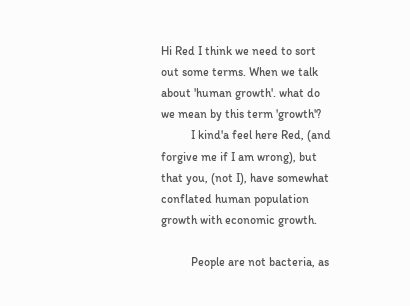Hi Red I think we need to sort out some terms. When we talk about 'human growth'. what do we mean by this term 'growth'?
          I kind'a feel here Red, (and forgive me if I am wrong), but that you, (not I), have somewhat conflated human population growth with economic growth.

          People are not bacteria, as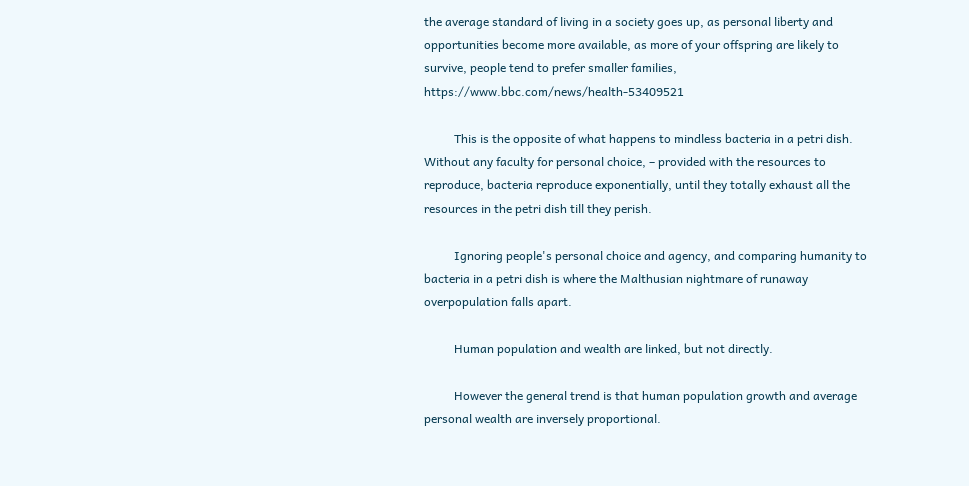the average standard of living in a society goes up, as personal liberty and opportunities become more available, as more of your offspring are likely to survive, people tend to prefer smaller families, https://www.bbc.com/news/health-53409521

          This is the opposite of what happens to mindless bacteria in a petri dish. Without any faculty for personal choice, – provided with the resources to reproduce, bacteria reproduce exponentially, until they totally exhaust all the resources in the petri dish till they perish.

          Ignoring people's personal choice and agency, and comparing humanity to bacteria in a petri dish is where the Malthusian nightmare of runaway overpopulation falls apart.

          Human population and wealth are linked, but not directly.

          However the general trend is that human population growth and average personal wealth are inversely proportional.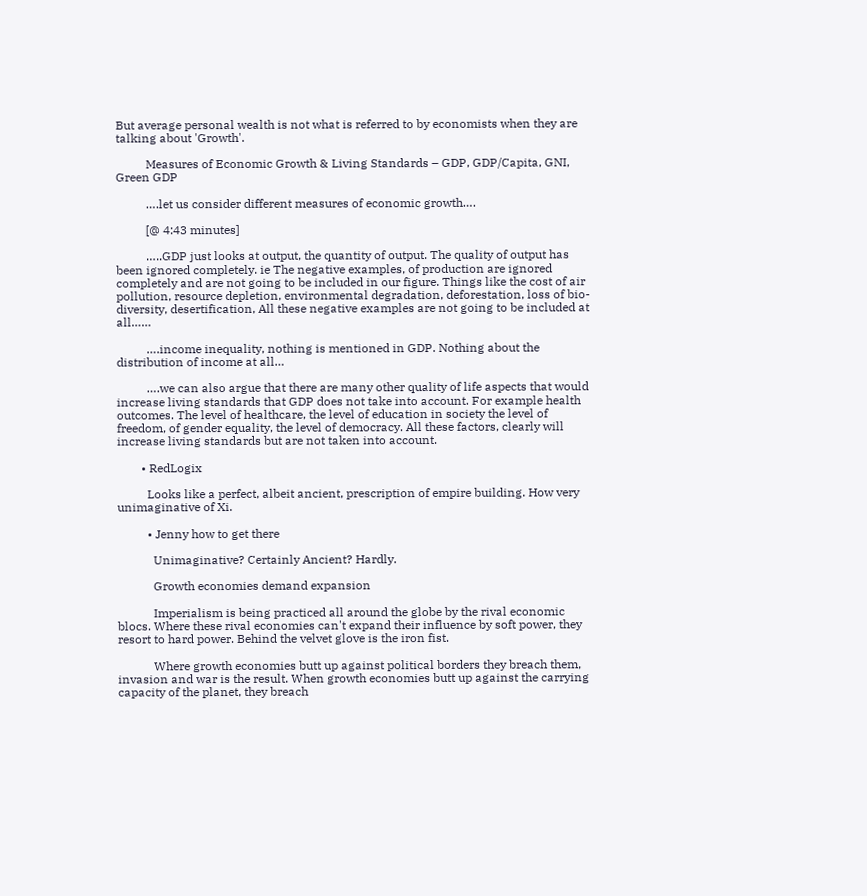But average personal wealth is not what is referred to by economists when they are talking about 'Growth'.

          Measures of Economic Growth & Living Standards – GDP, GDP/Capita, GNI, Green GDP

          ….let us consider different measures of economic growth….

          [@ 4:43 minutes]

          …..GDP just looks at output, the quantity of output. The quality of output has been ignored completely. ie The negative examples, of production are ignored completely and are not going to be included in our figure. Things like the cost of air pollution, resource depletion, environmental degradation, deforestation, loss of bio-diversity, desertification, All these negative examples are not going to be included at all……

          ….income inequality, nothing is mentioned in GDP. Nothing about the distribution of income at all…

          ….we can also argue that there are many other quality of life aspects that would increase living standards that GDP does not take into account. For example health outcomes. The level of healthcare, the level of education in society the level of freedom, of gender equality, the level of democracy. All these factors, clearly will increase living standards but are not taken into account.

        • RedLogix

          Looks like a perfect, albeit ancient, prescription of empire building. How very unimaginative of Xi.

          • Jenny how to get there

            Unimaginative? Certainly Ancient? Hardly.

            Growth economies demand expansion

            Imperialism is being practiced all around the globe by the rival economic blocs. Where these rival economies can't expand their influence by soft power, they resort to hard power. Behind the velvet glove is the iron fist.

            Where growth economies butt up against political borders they breach them, invasion and war is the result. When growth economies butt up against the carrying capacity of the planet, they breach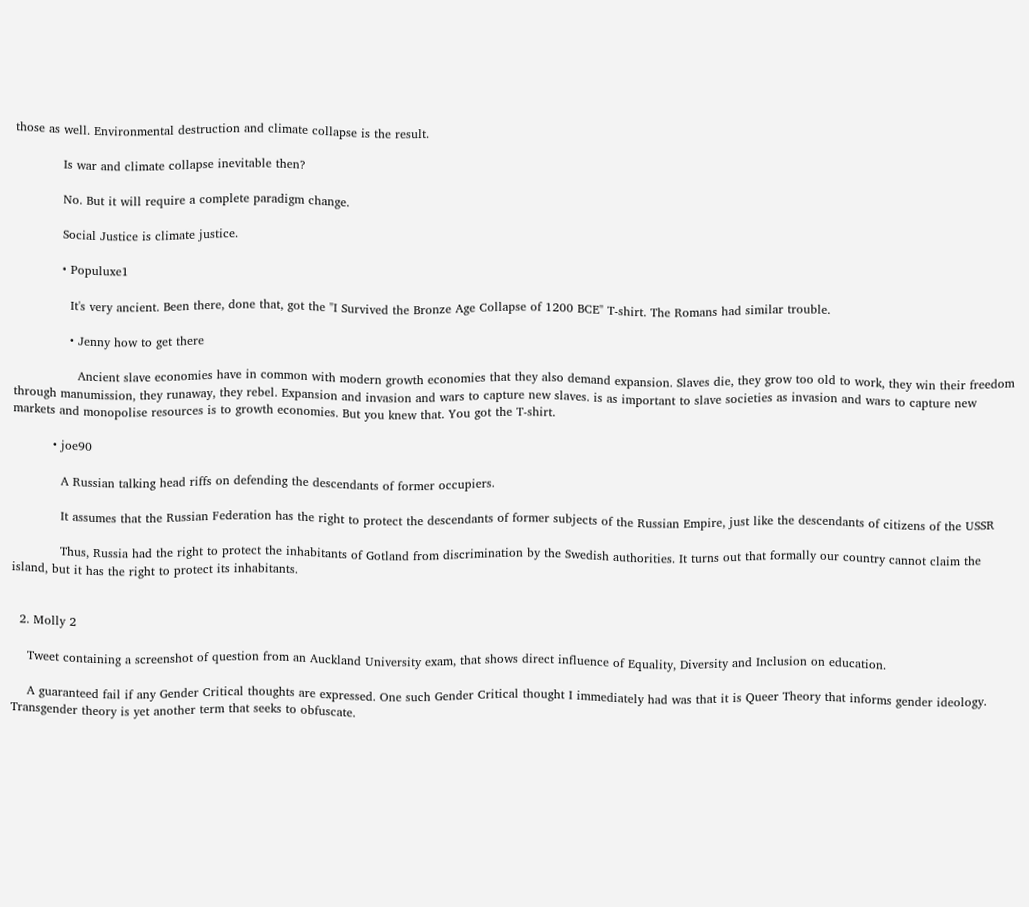those as well. Environmental destruction and climate collapse is the result.

            Is war and climate collapse inevitable then?

            No. But it will require a complete paradigm change.

            Social Justice is climate justice.

            • Populuxe1

              It's very ancient. Been there, done that, got the "I Survived the Bronze Age Collapse of 1200 BCE" T-shirt. The Romans had similar trouble.

              • Jenny how to get there

                Ancient slave economies have in common with modern growth economies that they also demand expansion. Slaves die, they grow too old to work, they win their freedom through manumission, they runaway, they rebel. Expansion and invasion and wars to capture new slaves. is as important to slave societies as invasion and wars to capture new markets and monopolise resources is to growth economies. But you knew that. You got the T-shirt.

          • joe90

            A Russian talking head riffs on defending the descendants of former occupiers.

            It assumes that the Russian Federation has the right to protect the descendants of former subjects of the Russian Empire, just like the descendants of citizens of the USSR

            Thus, Russia had the right to protect the inhabitants of Gotland from discrimination by the Swedish authorities. It turns out that formally our country cannot claim the island, but it has the right to protect its inhabitants.


  2. Molly 2

    Tweet containing a screenshot of question from an Auckland University exam, that shows direct influence of Equality, Diversity and Inclusion on education.

    A guaranteed fail if any Gender Critical thoughts are expressed. One such Gender Critical thought I immediately had was that it is Queer Theory that informs gender ideology. Transgender theory is yet another term that seeks to obfuscate.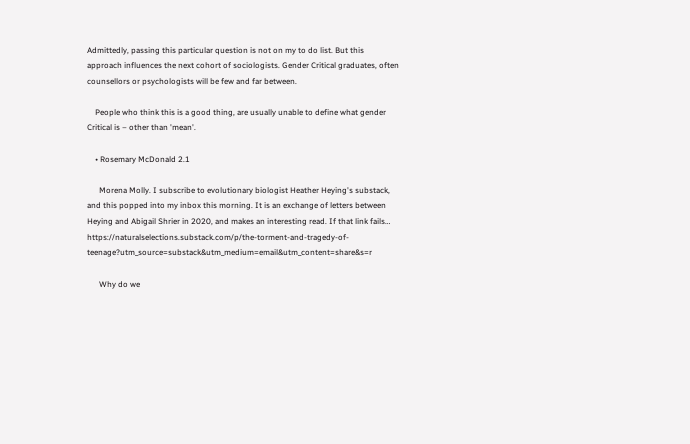Admittedly, passing this particular question is not on my to do list. But this approach influences the next cohort of sociologists. Gender Critical graduates, often counsellors or psychologists will be few and far between.

    People who think this is a good thing, are usually unable to define what gender Critical is – other than 'mean'.

    • Rosemary McDonald 2.1

      Morena Molly. I subscribe to evolutionary biologist Heather Heying's substack, and this popped into my inbox this morning. It is an exchange of letters between Heying and Abigail Shrier in 2020, and makes an interesting read. If that link fails… https://naturalselections.substack.com/p/the-torment-and-tragedy-of-teenage?utm_source=substack&utm_medium=email&utm_content=share&s=r

      Why do we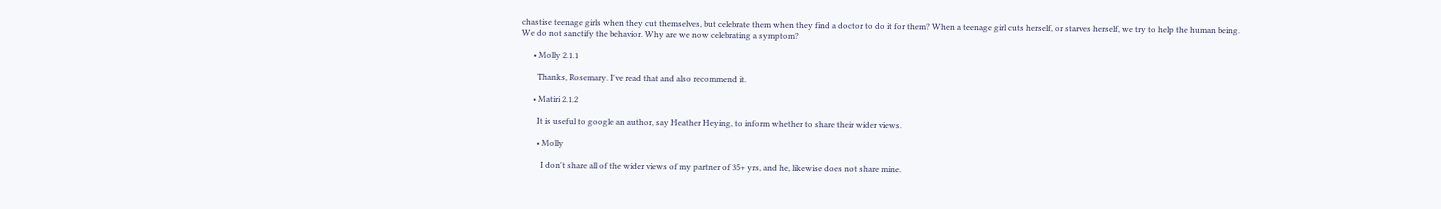chastise teenage girls when they cut themselves, but celebrate them when they find a doctor to do it for them? When a teenage girl cuts herself, or starves herself, we try to help the human being. We do not sanctify the behavior. Why are we now celebrating a symptom?

      • Molly 2.1.1

        Thanks, Rosemary. I've read that and also recommend it.

      • Matiri 2.1.2

        It is useful to google an author, say Heather Heying, to inform whether to share their wider views.

        • Molly

          I don't share all of the wider views of my partner of 35+ yrs, and he, likewise does not share mine.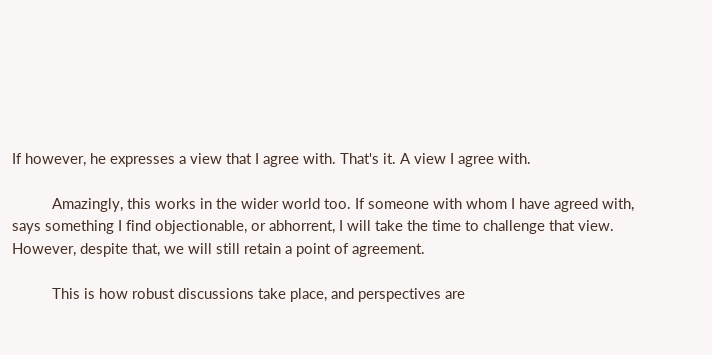If however, he expresses a view that I agree with. That's it. A view I agree with.

          Amazingly, this works in the wider world too. If someone with whom I have agreed with, says something I find objectionable, or abhorrent, I will take the time to challenge that view. However, despite that, we will still retain a point of agreement.

          This is how robust discussions take place, and perspectives are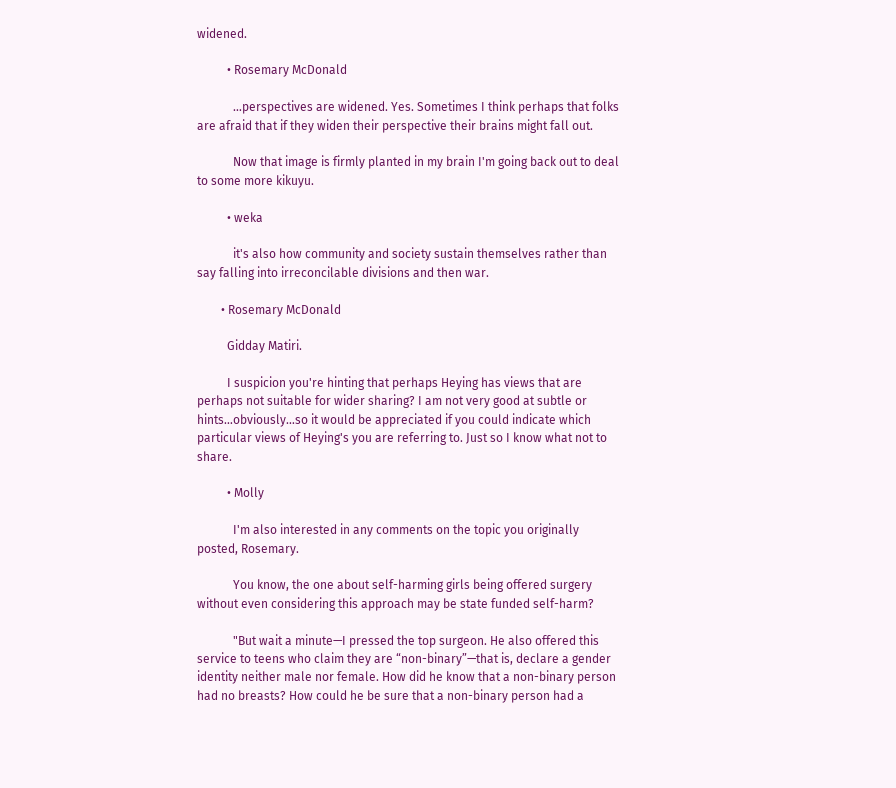widened.

          • Rosemary McDonald

            …perspectives are widened. Yes. Sometimes I think perhaps that folks are afraid that if they widen their perspective their brains might fall out.

            Now that image is firmly planted in my brain I'm going back out to deal to some more kikuyu.

          • weka

            it's also how community and society sustain themselves rather than say falling into irreconcilable divisions and then war.

        • Rosemary McDonald

          Gidday Matiri.

          I suspicion you're hinting that perhaps Heying has views that are perhaps not suitable for wider sharing? I am not very good at subtle or hints…obviously…so it would be appreciated if you could indicate which particular views of Heying's you are referring to. Just so I know what not to share.

          • Molly

            I'm also interested in any comments on the topic you originally posted, Rosemary.

            You know, the one about self-harming girls being offered surgery without even considering this approach may be state funded self-harm?

            "But wait a minute—I pressed the top surgeon. He also offered this service to teens who claim they are “non-binary”—that is, declare a gender identity neither male nor female. How did he know that a non-binary person had no breasts? How could he be sure that a non-binary person had a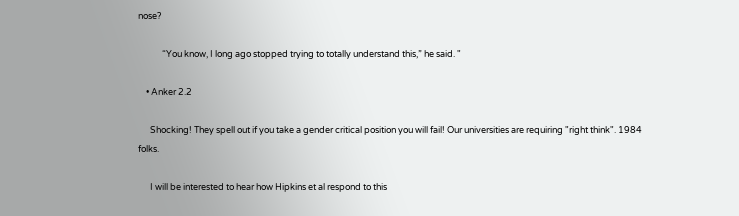nose?

            “You know, I long ago stopped trying to totally understand this,” he said. "

    • Anker 2.2

      Shocking! They spell out if you take a gender critical position you will fail! Our universities are requiring "right think". 1984 folks.

      I will be interested to hear how Hipkins et al respond to this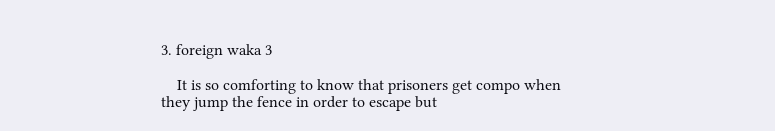3. foreign waka 3

    It is so comforting to know that prisoners get compo when they jump the fence in order to escape but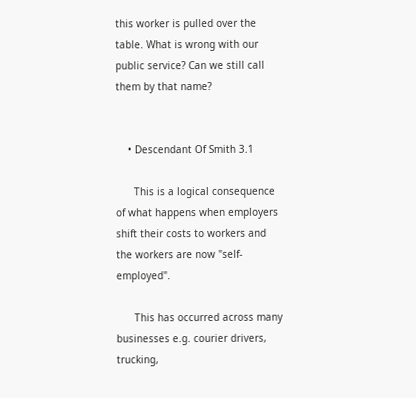this worker is pulled over the table. What is wrong with our public service? Can we still call them by that name?


    • Descendant Of Smith 3.1

      This is a logical consequence of what happens when employers shift their costs to workers and the workers are now "self-employed".

      This has occurred across many businesses e.g. courier drivers, trucking,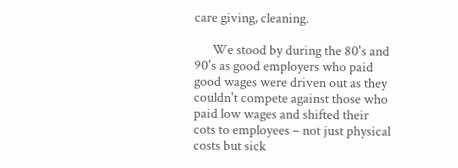care giving, cleaning.

      We stood by during the 80's and 90's as good employers who paid good wages were driven out as they couldn't compete against those who paid low wages and shifted their cots to employees – not just physical costs but sick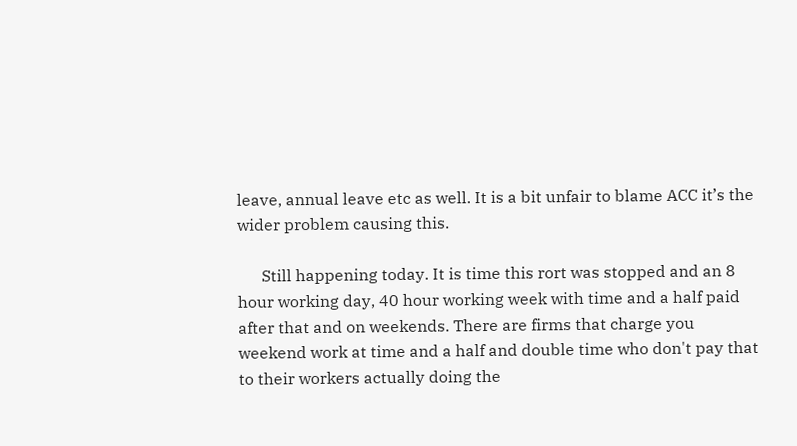leave, annual leave etc as well. It is a bit unfair to blame ACC it’s the wider problem causing this.

      Still happening today. It is time this rort was stopped and an 8 hour working day, 40 hour working week with time and a half paid after that and on weekends. There are firms that charge you weekend work at time and a half and double time who don't pay that to their workers actually doing the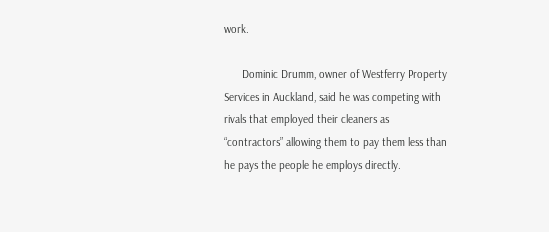work.

      Dominic Drumm, owner of Westferry Property Services in Auckland, said he was competing with rivals that employed their cleaners as “contractors” allowing them to pay them less than he pays the people he employs directly.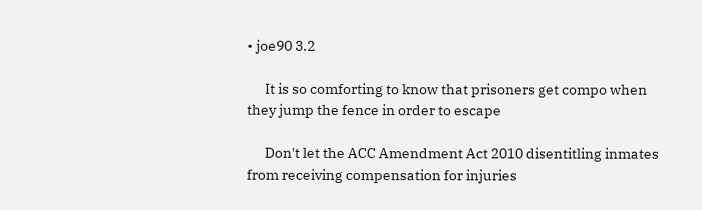• joe90 3.2

      It is so comforting to know that prisoners get compo when they jump the fence in order to escape

      Don't let the ACC Amendment Act 2010 disentitling inmates from receiving compensation for injuries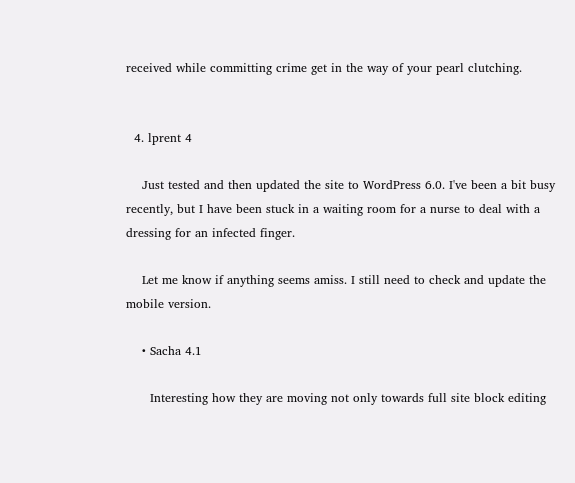received while committing crime get in the way of your pearl clutching.


  4. lprent 4

    Just tested and then updated the site to WordPress 6.0. I've been a bit busy recently, but I have been stuck in a waiting room for a nurse to deal with a dressing for an infected finger.

    Let me know if anything seems amiss. I still need to check and update the mobile version.

    • Sacha 4.1

      Interesting how they are moving not only towards full site block editing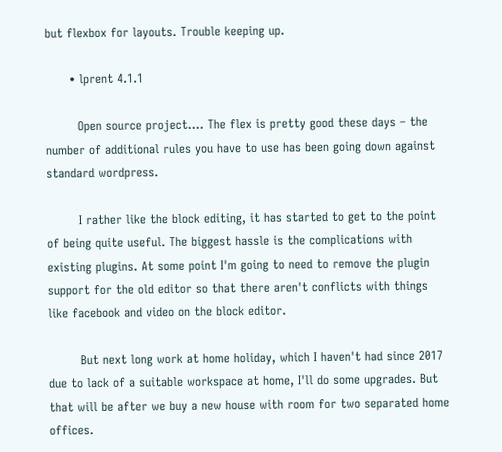but flexbox for layouts. Trouble keeping up.

      • lprent 4.1.1

        Open source project…. The flex is pretty good these days – the number of additional rules you have to use has been going down against standard wordpress.

        I rather like the block editing, it has started to get to the point of being quite useful. The biggest hassle is the complications with existing plugins. At some point I'm going to need to remove the plugin support for the old editor so that there aren't conflicts with things like facebook and video on the block editor.

        But next long work at home holiday, which I haven't had since 2017 due to lack of a suitable workspace at home, I'll do some upgrades. But that will be after we buy a new house with room for two separated home offices.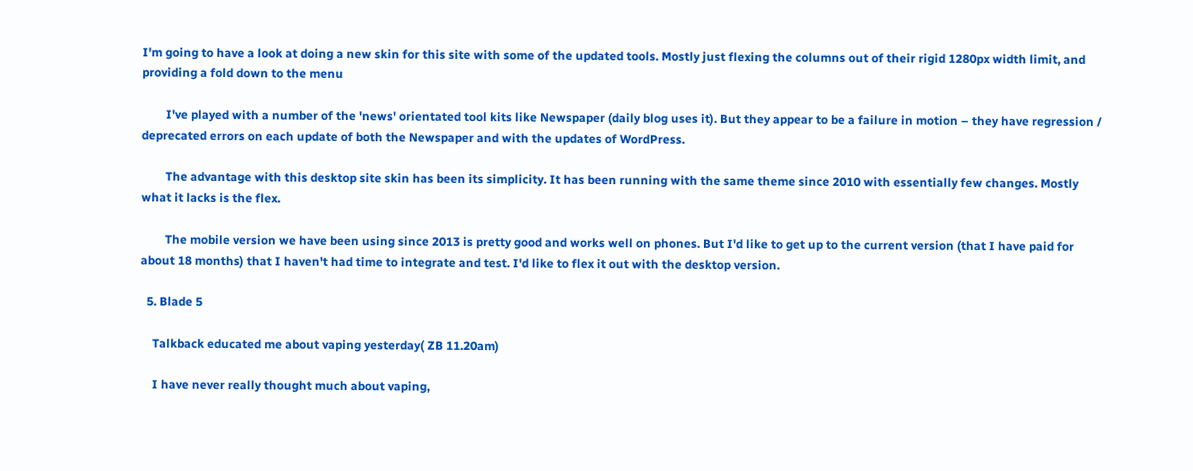I'm going to have a look at doing a new skin for this site with some of the updated tools. Mostly just flexing the columns out of their rigid 1280px width limit, and providing a fold down to the menu

        I've played with a number of the 'news' orientated tool kits like Newspaper (daily blog uses it). But they appear to be a failure in motion – they have regression / deprecated errors on each update of both the Newspaper and with the updates of WordPress.

        The advantage with this desktop site skin has been its simplicity. It has been running with the same theme since 2010 with essentially few changes. Mostly what it lacks is the flex.

        The mobile version we have been using since 2013 is pretty good and works well on phones. But I'd like to get up to the current version (that I have paid for about 18 months) that I haven't had time to integrate and test. I'd like to flex it out with the desktop version.

  5. Blade 5

    Talkback educated me about vaping yesterday( ZB 11.20am)

    I have never really thought much about vaping,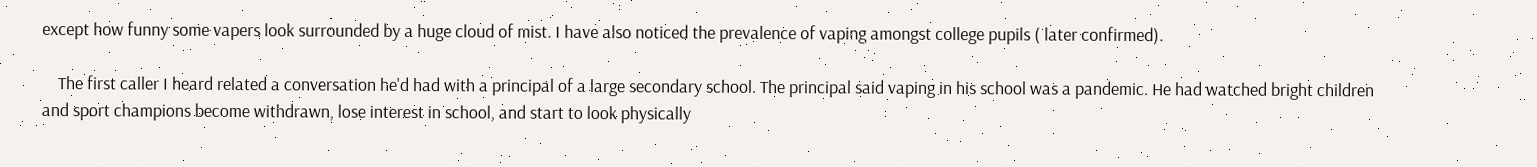except how funny some vapers look surrounded by a huge cloud of mist. I have also noticed the prevalence of vaping amongst college pupils ( later confirmed).

    The first caller I heard related a conversation he'd had with a principal of a large secondary school. The principal said vaping in his school was a pandemic. He had watched bright children and sport champions become withdrawn, lose interest in school, and start to look physically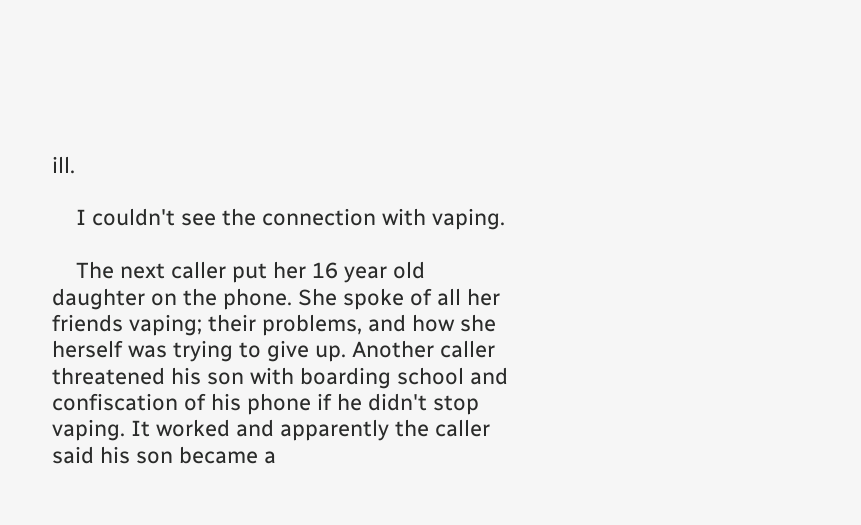ill.

    I couldn't see the connection with vaping.

    The next caller put her 16 year old daughter on the phone. She spoke of all her friends vaping; their problems, and how she herself was trying to give up. Another caller threatened his son with boarding school and confiscation of his phone if he didn't stop vaping. It worked and apparently the caller said his son became a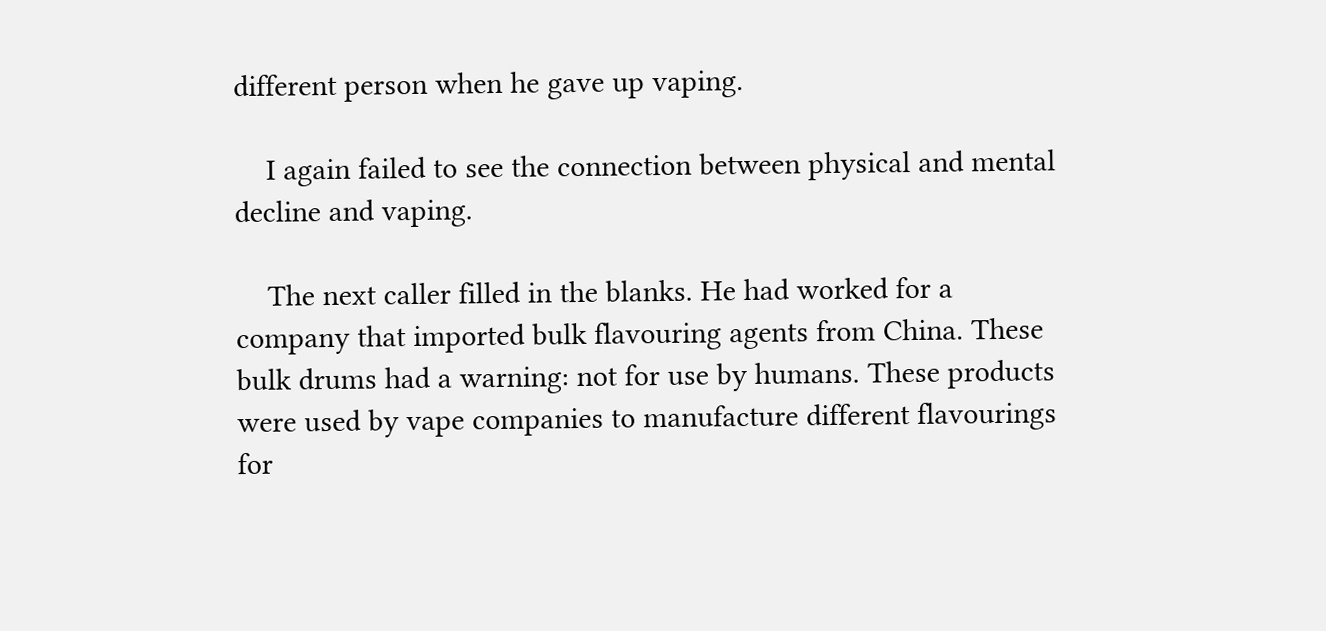different person when he gave up vaping.

    I again failed to see the connection between physical and mental decline and vaping.

    The next caller filled in the blanks. He had worked for a company that imported bulk flavouring agents from China. These bulk drums had a warning: not for use by humans. These products were used by vape companies to manufacture different flavourings for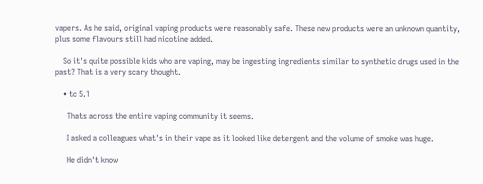vapers. As he said, original vaping products were reasonably safe. These new products were an unknown quantity, plus some flavours still had nicotine added.

    So it's quite possible kids who are vaping, may be ingesting ingredients similar to synthetic drugs used in the past? That is a very scary thought.

    • tc 5.1

      Thats across the entire vaping community it seems.

      I asked a colleagues what's in their vape as it looked like detergent and the volume of smoke was huge.

      He didn't know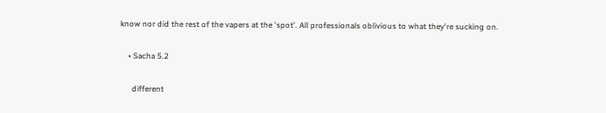know nor did the rest of the vapers at the 'spot'. All professionals oblivious to what they're sucking on.

    • Sacha 5.2

      different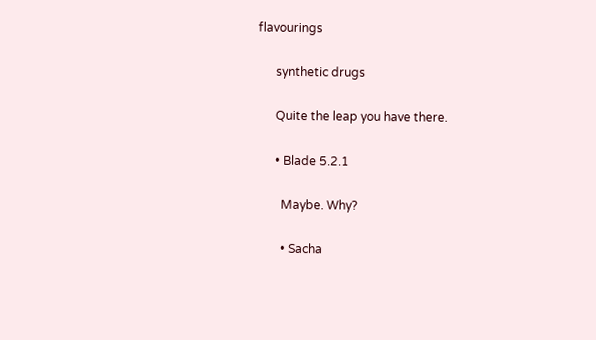flavourings

      synthetic drugs

      Quite the leap you have there.

      • Blade 5.2.1

        Maybe. Why?

        • Sacha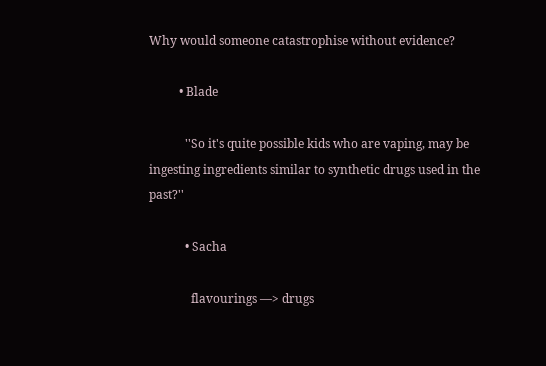Why would someone catastrophise without evidence?

          • Blade

            ''So it's quite possible kids who are vaping, may be ingesting ingredients similar to synthetic drugs used in the past?''

            • Sacha

              flavourings —> drugs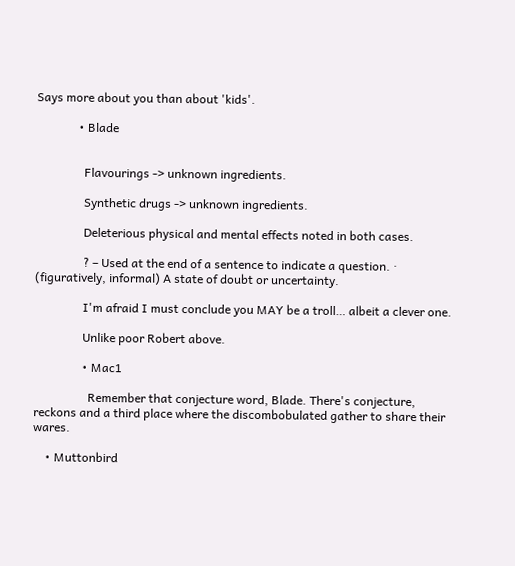Says more about you than about 'kids'.

              • Blade


                Flavourings -> unknown ingredients.

                Synthetic drugs -> unknown ingredients.

                Deleterious physical and mental effects noted in both cases.

                ? – Used at the end of a sentence to indicate a question. · (figuratively, informal) A state of doubt or uncertainty.

                I'm afraid I must conclude you MAY be a troll… albeit a clever one.

                Unlike poor Robert above.

                • Mac1

                  Remember that conjecture word, Blade. There's conjecture, reckons and a third place where the discombobulated gather to share their wares.

    • Muttonbird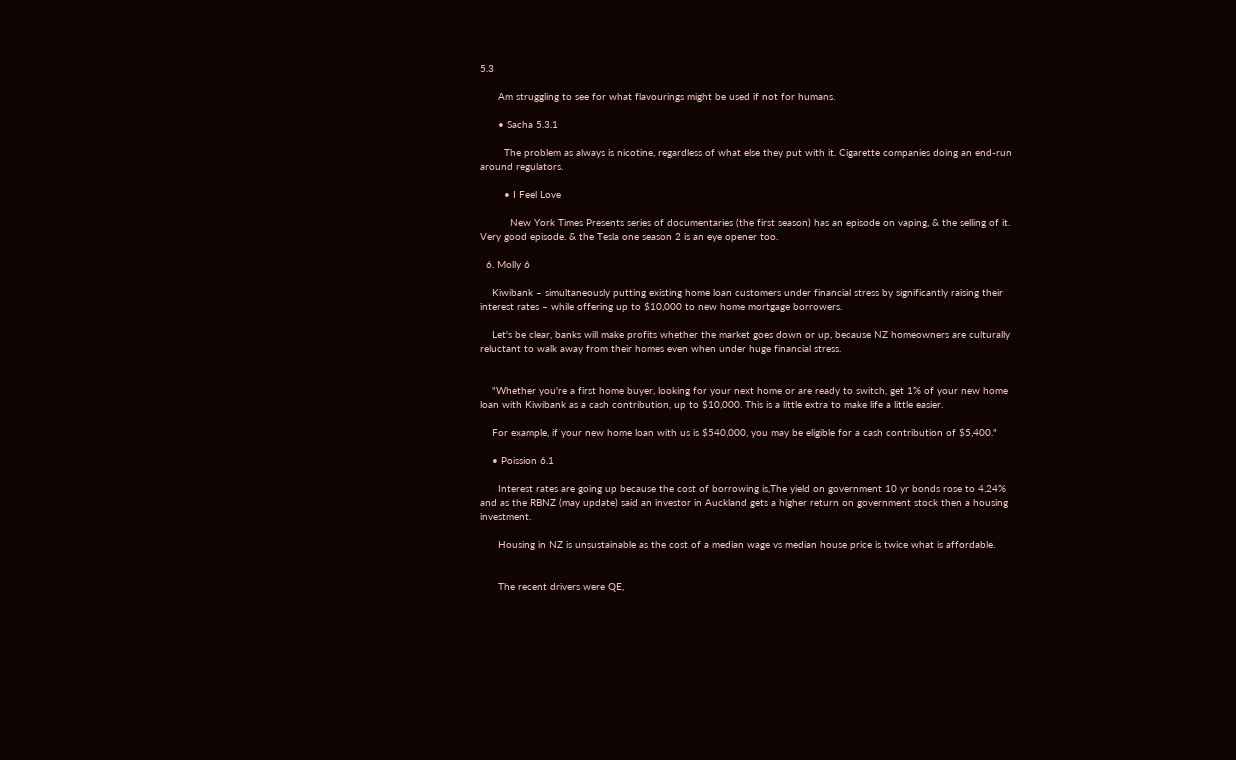5.3

      Am struggling to see for what flavourings might be used if not for humans.

      • Sacha 5.3.1

        The problem as always is nicotine, regardless of what else they put with it. Cigarette companies doing an end-run around regulators.

        • I Feel Love

          New York Times Presents series of documentaries (the first season) has an episode on vaping, & the selling of it. Very good episode. & the Tesla one season 2 is an eye opener too.

  6. Molly 6

    Kiwibank – simultaneously putting existing home loan customers under financial stress by significantly raising their interest rates – while offering up to $10,000 to new home mortgage borrowers.

    Let's be clear, banks will make profits whether the market goes down or up, because NZ homeowners are culturally reluctant to walk away from their homes even when under huge financial stress.


    "Whether you're a first home buyer, looking for your next home or are ready to switch, get 1% of your new home loan with Kiwibank as a cash contribution, up to $10,000. This is a little extra to make life a little easier.

    For example, if your new home loan with us is $540,000, you may be eligible for a cash contribution of $5,400."

    • Poission 6.1

      Interest rates are going up because the cost of borrowing is,The yield on government 10 yr bonds rose to 4.24% and as the RBNZ (may update) said an investor in Auckland gets a higher return on government stock then a housing investment.

      Housing in NZ is unsustainable as the cost of a median wage vs median house price is twice what is affordable.


      The recent drivers were QE,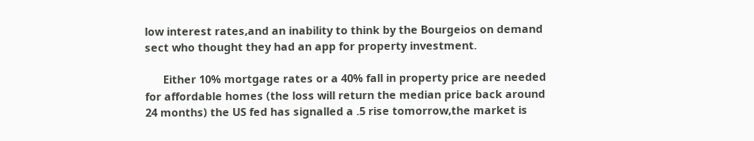low interest rates,and an inability to think by the Bourgeios on demand sect who thought they had an app for property investment.

      Either 10% mortgage rates or a 40% fall in property price are needed for affordable homes (the loss will return the median price back around 24 months) the US fed has signalled a .5 rise tomorrow,the market is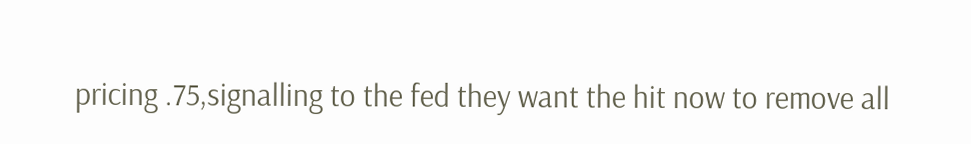pricing .75,signalling to the fed they want the hit now to remove all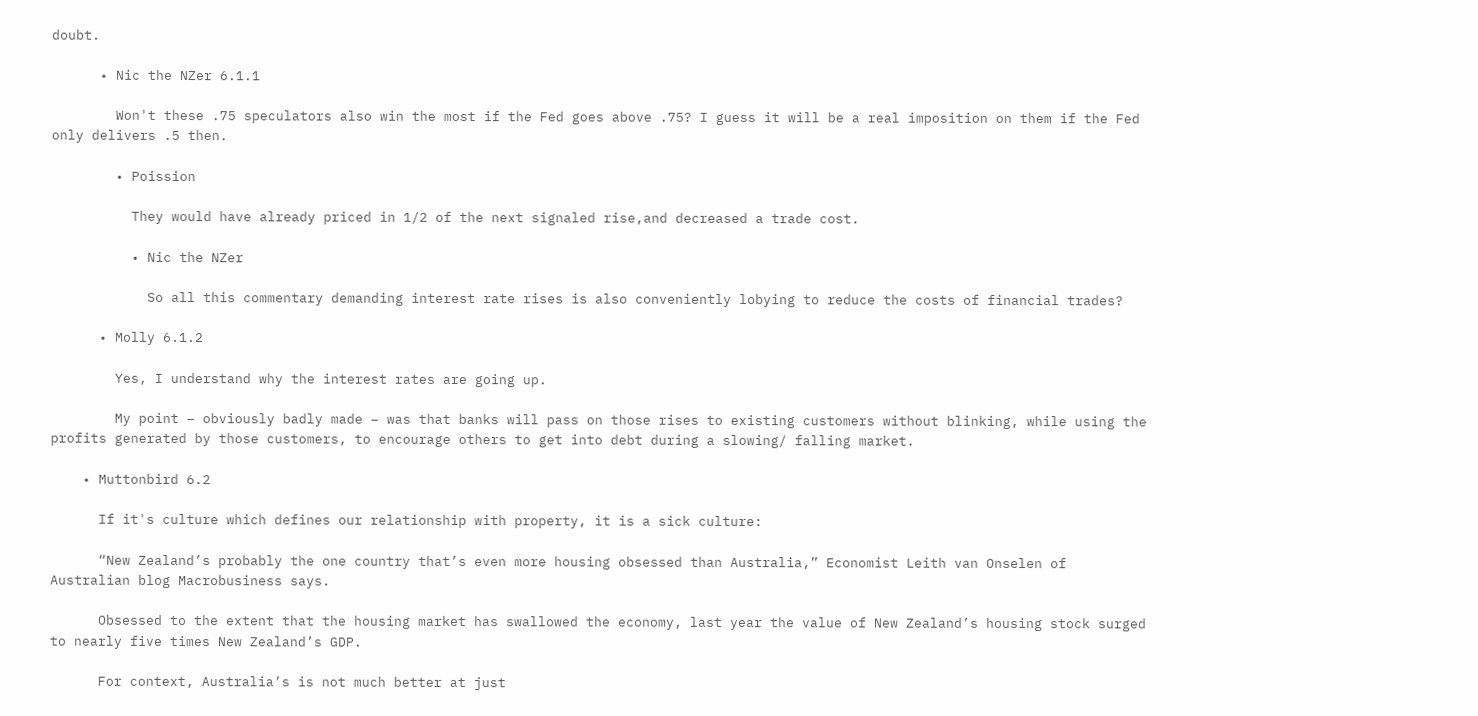doubt.

      • Nic the NZer 6.1.1

        Won't these .75 speculators also win the most if the Fed goes above .75? I guess it will be a real imposition on them if the Fed only delivers .5 then.

        • Poission

          They would have already priced in 1/2 of the next signaled rise,and decreased a trade cost.

          • Nic the NZer

            So all this commentary demanding interest rate rises is also conveniently lobying to reduce the costs of financial trades?

      • Molly 6.1.2

        Yes, I understand why the interest rates are going up.

        My point – obviously badly made – was that banks will pass on those rises to existing customers without blinking, while using the profits generated by those customers, to encourage others to get into debt during a slowing/ falling market.

    • Muttonbird 6.2

      If it's culture which defines our relationship with property, it is a sick culture:

      “New Zealand’s probably the one country that’s even more housing obsessed than Australia,” Economist Leith van Onselen of Australian blog Macrobusiness says.

      Obsessed to the extent that the housing market has swallowed the economy, last year the value of New Zealand’s housing stock surged to nearly five times New Zealand’s GDP.

      For context, Australia’s is not much better at just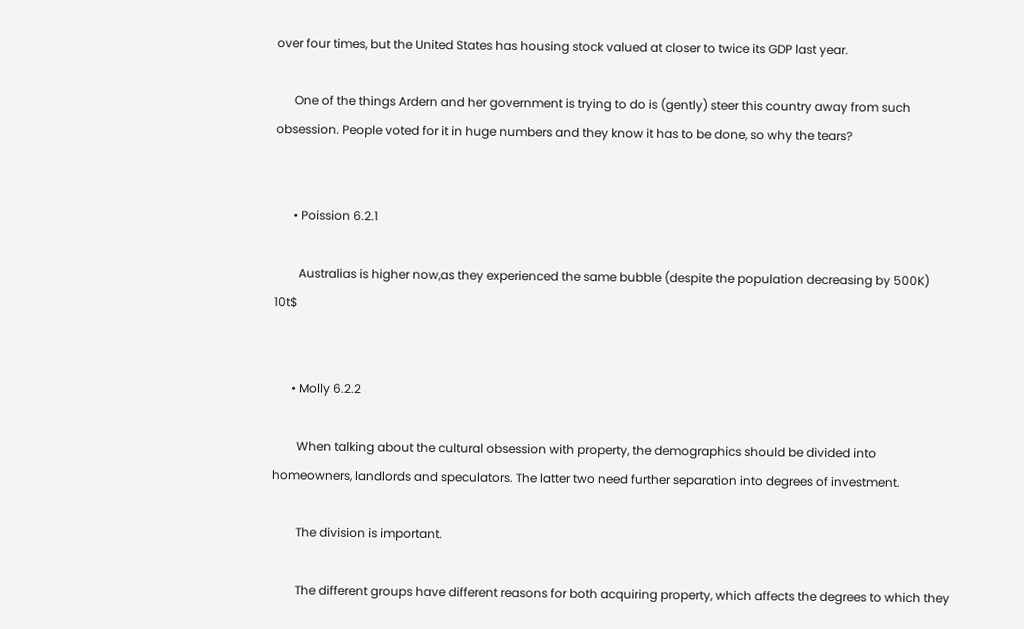over four times, but the United States has housing stock valued at closer to twice its GDP last year.

      One of the things Ardern and her government is trying to do is (gently) steer this country away from such obsession. People voted for it in huge numbers and they know it has to be done, so why the tears?


      • Poission 6.2.1

        Australias is higher now,as they experienced the same bubble (despite the population decreasing by 500K) 10t$


      • Molly 6.2.2

        When talking about the cultural obsession with property, the demographics should be divided into homeowners, landlords and speculators. The latter two need further separation into degrees of investment.

        The division is important.

        The different groups have different reasons for both acquiring property, which affects the degrees to which they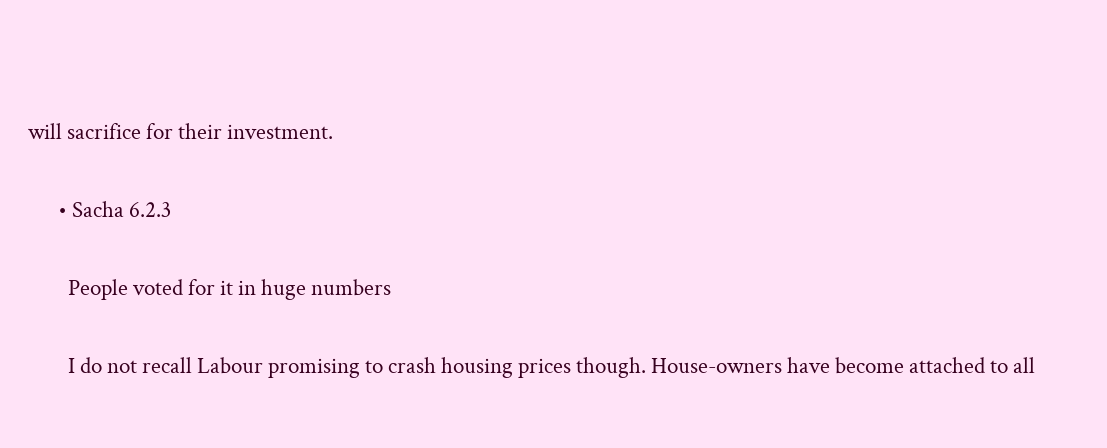will sacrifice for their investment.

      • Sacha 6.2.3

        People voted for it in huge numbers

        I do not recall Labour promising to crash housing prices though. House-owners have become attached to all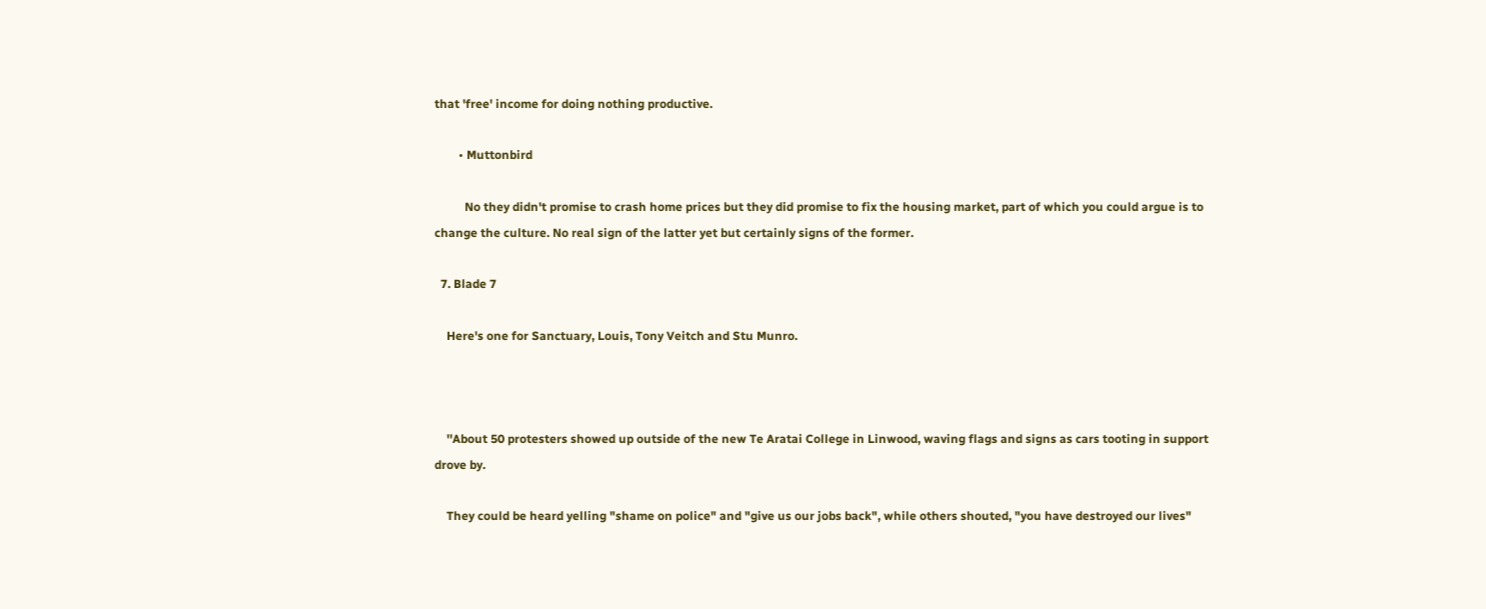that 'free' income for doing nothing productive.

        • Muttonbird

          No they didn't promise to crash home prices but they did promise to fix the housing market, part of which you could argue is to change the culture. No real sign of the latter yet but certainly signs of the former.

  7. Blade 7

    Here's one for Sanctuary, Louis, Tony Veitch and Stu Munro.



    ''About 50 protesters showed up outside of the new Te Aratai College in Linwood, waving flags and signs as cars tooting in support drove by.

    They could be heard yelling "shame on police" and "give us our jobs back", while others shouted, "you have destroyed our lives"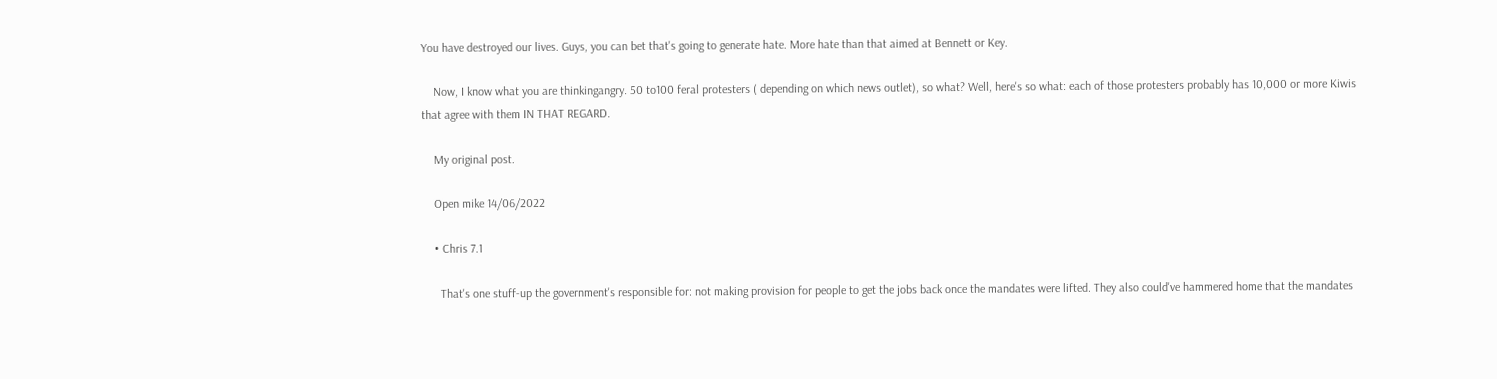You have destroyed our lives. Guys, you can bet that's going to generate hate. More hate than that aimed at Bennett or Key.

    Now, I know what you are thinkingangry. 50 to100 feral protesters ( depending on which news outlet), so what? Well, here's so what: each of those protesters probably has 10,000 or more Kiwis that agree with them IN THAT REGARD.

    My original post.

    Open mike 14/06/2022

    • Chris 7.1

      That's one stuff-up the government's responsible for: not making provision for people to get the jobs back once the mandates were lifted. They also could've hammered home that the mandates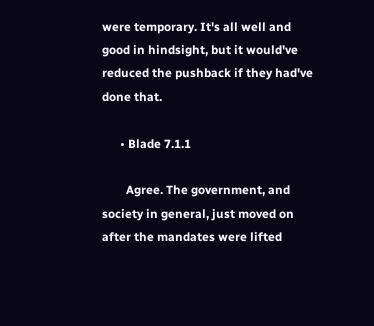were temporary. It's all well and good in hindsight, but it would've reduced the pushback if they had've done that.

      • Blade 7.1.1

        Agree. The government, and society in general, just moved on after the mandates were lifted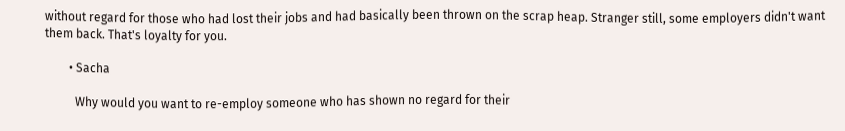without regard for those who had lost their jobs and had basically been thrown on the scrap heap. Stranger still, some employers didn't want them back. That's loyalty for you.

        • Sacha

          Why would you want to re-employ someone who has shown no regard for their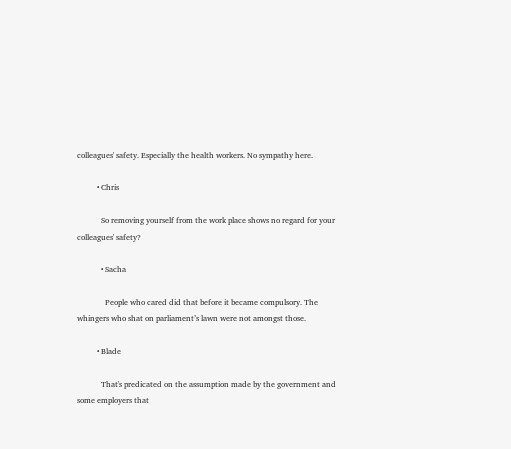colleagues' safety. Especially the health workers. No sympathy here.

          • Chris

            So removing yourself from the work place shows no regard for your colleagues' safety?

            • Sacha

              People who cared did that before it became compulsory. The whingers who shat on parliament’s lawn were not amongst those.

          • Blade

            That's predicated on the assumption made by the government and some employers that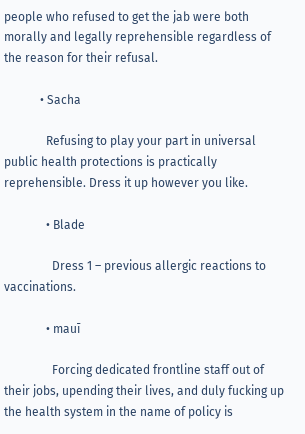people who refused to get the jab were both morally and legally reprehensible regardless of the reason for their refusal.

            • Sacha

              Refusing to play your part in universal public health protections is practically reprehensible. Dress it up however you like.

              • Blade

                Dress 1 – previous allergic reactions to vaccinations.

              • mauī

                Forcing dedicated frontline staff out of their jobs, upending their lives, and duly fucking up the health system in the name of policy is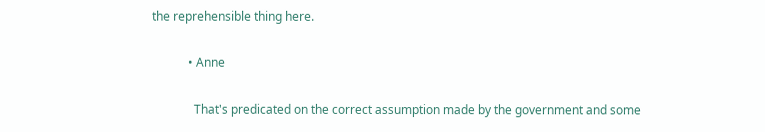the reprehensible thing here.

            • Anne

              That's predicated on the correct assumption made by the government and some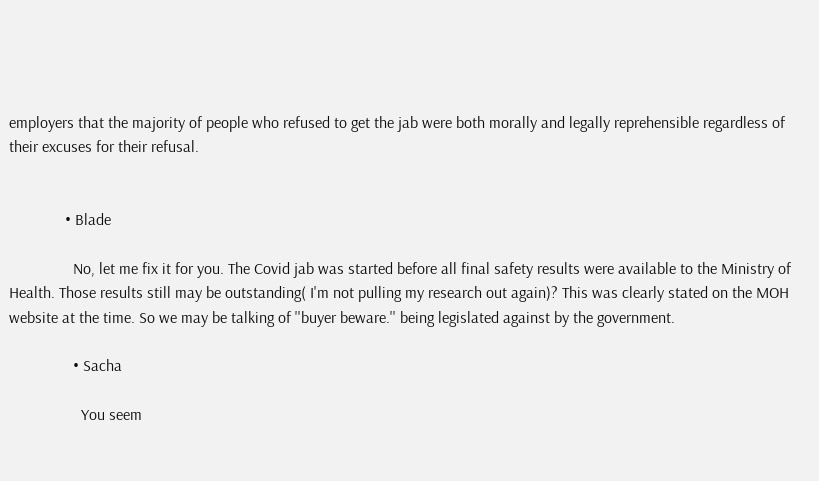employers that the majority of people who refused to get the jab were both morally and legally reprehensible regardless of their excuses for their refusal.


              • Blade

                No, let me fix it for you. The Covid jab was started before all final safety results were available to the Ministry of Health. Those results still may be outstanding( I'm not pulling my research out again)? This was clearly stated on the MOH website at the time. So we may be talking of ''buyer beware.'' being legislated against by the government.

                • Sacha

                  You seem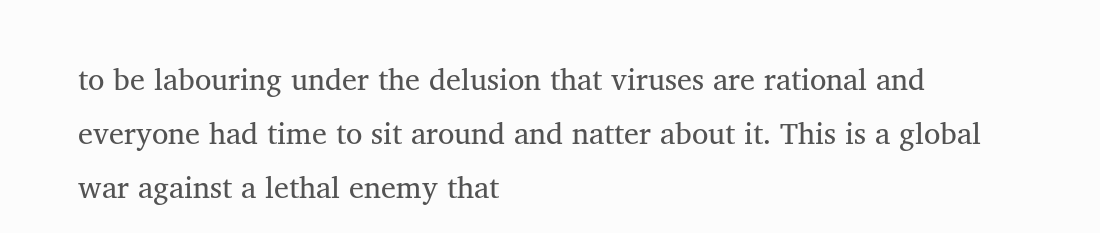to be labouring under the delusion that viruses are rational and everyone had time to sit around and natter about it. This is a global war against a lethal enemy that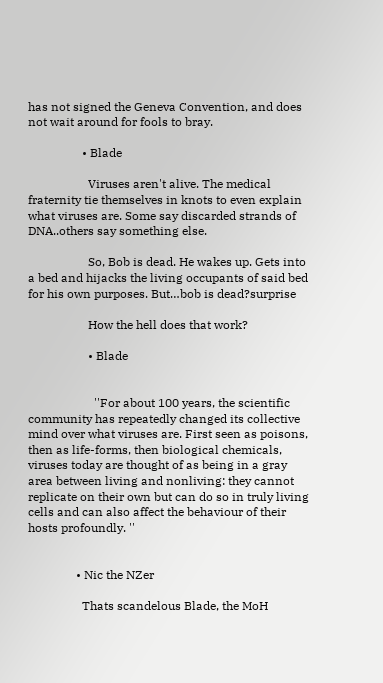has not signed the Geneva Convention, and does not wait around for fools to bray.

                  • Blade

                    Viruses aren't alive. The medical fraternity tie themselves in knots to even explain what viruses are. Some say discarded strands of DNA..others say something else.

                    So, Bob is dead. He wakes up. Gets into a bed and hijacks the living occupants of said bed for his own purposes. But…bob is dead?surprise

                    How the hell does that work?

                    • Blade


                      ''For about 100 years, the scientific community has repeatedly changed its collective mind over what viruses are. First seen as poisons, then as life-forms, then biological chemicals, viruses today are thought of as being in a gray area between living and nonliving: they cannot replicate on their own but can do so in truly living cells and can also affect the behaviour of their hosts profoundly. ''


                • Nic the NZer

                  Thats scandelous Blade, the MoH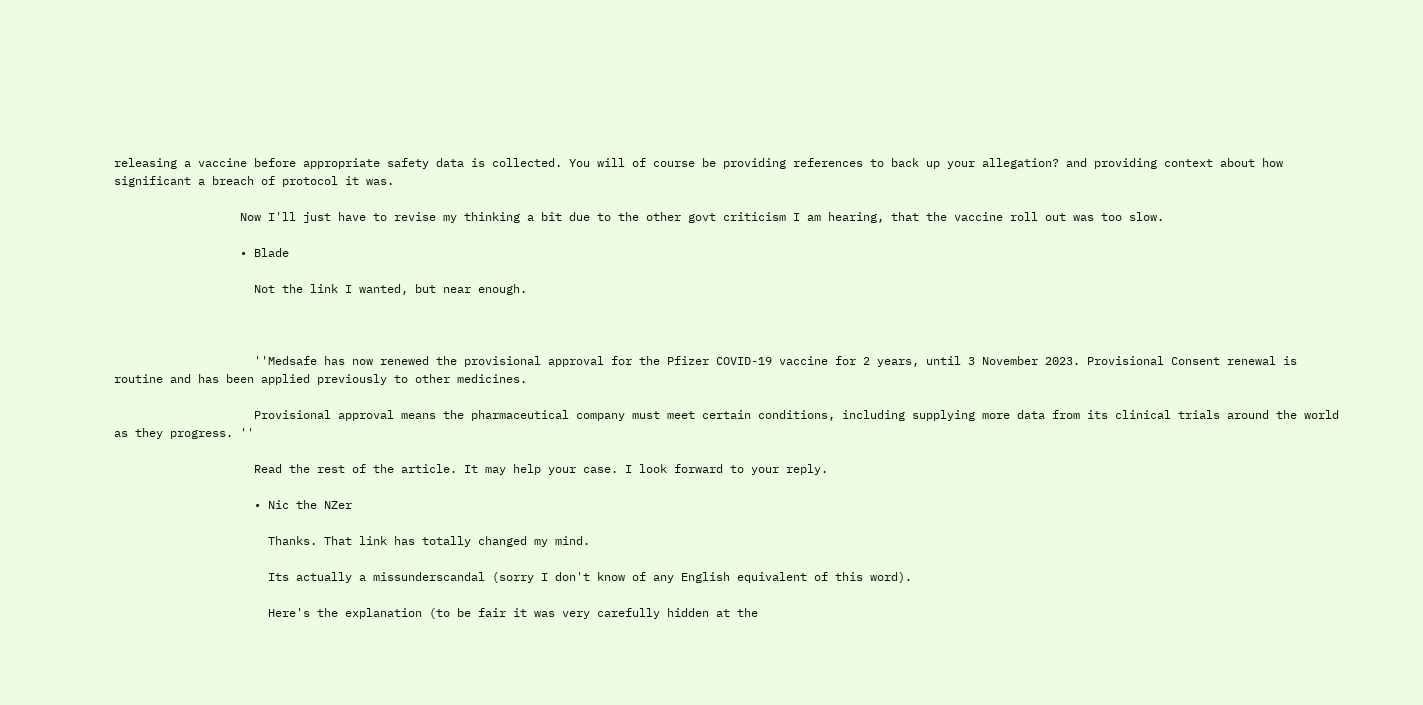releasing a vaccine before appropriate safety data is collected. You will of course be providing references to back up your allegation? and providing context about how significant a breach of protocol it was.

                  Now I'll just have to revise my thinking a bit due to the other govt criticism I am hearing, that the vaccine roll out was too slow.

                  • Blade

                    Not the link I wanted, but near enough.



                    ''Medsafe has now renewed the provisional approval for the Pfizer COVID-19 vaccine for 2 years, until 3 November 2023. Provisional Consent renewal is routine and has been applied previously to other medicines.

                    Provisional approval means the pharmaceutical company must meet certain conditions, including supplying more data from its clinical trials around the world as they progress. ''

                    Read the rest of the article. It may help your case. I look forward to your reply.

                    • Nic the NZer

                      Thanks. That link has totally changed my mind.

                      Its actually a missunderscandal (sorry I don't know of any English equivalent of this word).

                      Here's the explanation (to be fair it was very carefully hidden at the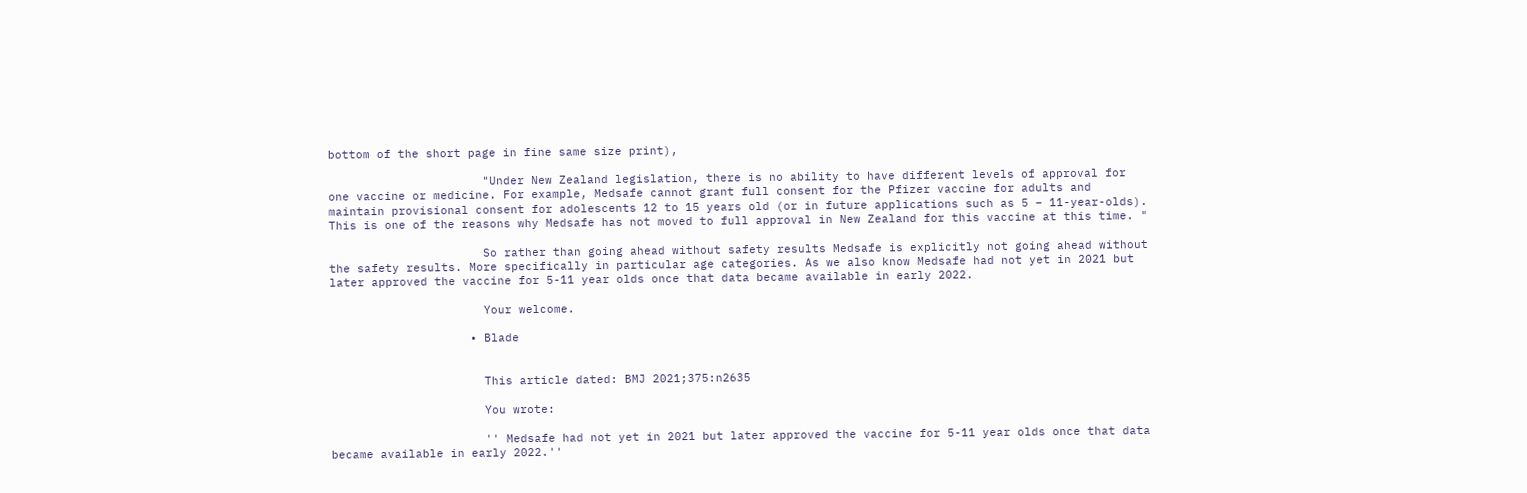bottom of the short page in fine same size print),

                      "Under New Zealand legislation, there is no ability to have different levels of approval for one vaccine or medicine. For example, Medsafe cannot grant full consent for the Pfizer vaccine for adults and maintain provisional consent for adolescents 12 to 15 years old (or in future applications such as 5 – 11-year-olds). This is one of the reasons why Medsafe has not moved to full approval in New Zealand for this vaccine at this time. "

                      So rather than going ahead without safety results Medsafe is explicitly not going ahead without the safety results. More specifically in particular age categories. As we also know Medsafe had not yet in 2021 but later approved the vaccine for 5-11 year olds once that data became available in early 2022.

                      Your welcome.

                    • Blade


                      This article dated: BMJ 2021;375:n2635

                      You wrote:

                      '' Medsafe had not yet in 2021 but later approved the vaccine for 5-11 year olds once that data became available in early 2022.''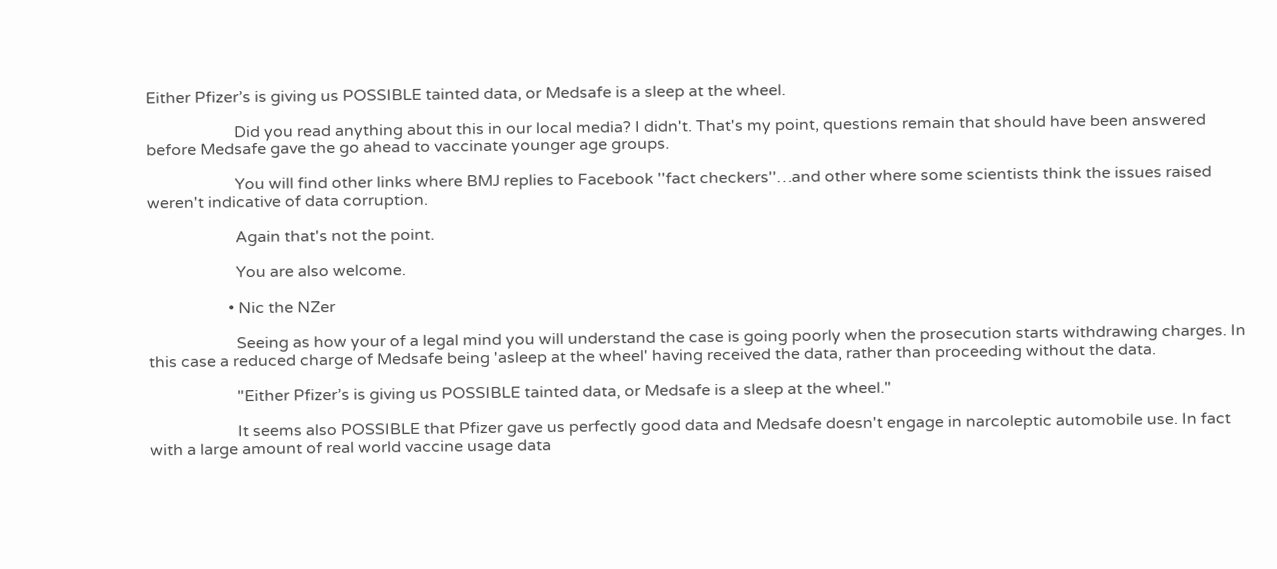Either Pfizer’s is giving us POSSIBLE tainted data, or Medsafe is a sleep at the wheel.

                      Did you read anything about this in our local media? I didn't. That's my point, questions remain that should have been answered before Medsafe gave the go ahead to vaccinate younger age groups.

                      You will find other links where BMJ replies to Facebook ''fact checkers''…and other where some scientists think the issues raised weren't indicative of data corruption.

                      Again that's not the point.

                      You are also welcome.

                    • Nic the NZer

                      Seeing as how your of a legal mind you will understand the case is going poorly when the prosecution starts withdrawing charges. In this case a reduced charge of Medsafe being 'asleep at the wheel' having received the data, rather than proceeding without the data.

                      "Either Pfizer’s is giving us POSSIBLE tainted data, or Medsafe is a sleep at the wheel."

                      It seems also POSSIBLE that Pfizer gave us perfectly good data and Medsafe doesn't engage in narcoleptic automobile use. In fact with a large amount of real world vaccine usage data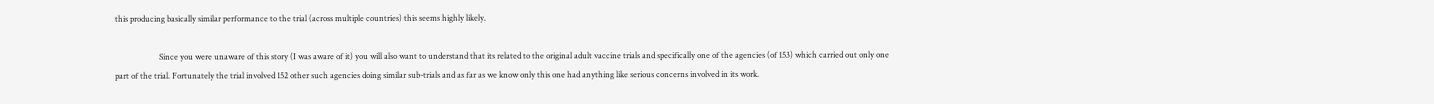this producing basically similar performance to the trial (across multiple countries) this seems highly likely.

                      Since you were unaware of this story (I was aware of it) you will also want to understand that its related to the original adult vaccine trials and specifically one of the agencies (of 153) which carried out only one part of the trial. Fortunately the trial involved 152 other such agencies doing similar sub-trials and as far as we know only this one had anything like serious concerns involved in its work.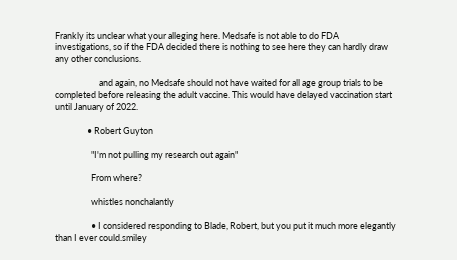Frankly its unclear what your alleging here. Medsafe is not able to do FDA investigations, so if the FDA decided there is nothing to see here they can hardly draw any other conclusions.

                      and again, no Medsafe should not have waited for all age group trials to be completed before releasing the adult vaccine. This would have delayed vaccination start until January of 2022.

                • Robert Guyton

                  "I'm not pulling my research out again"

                  From where?

                  whistles nonchalantly

                  • I considered responding to Blade, Robert, but you put it much more elegantly than I ever could.smiley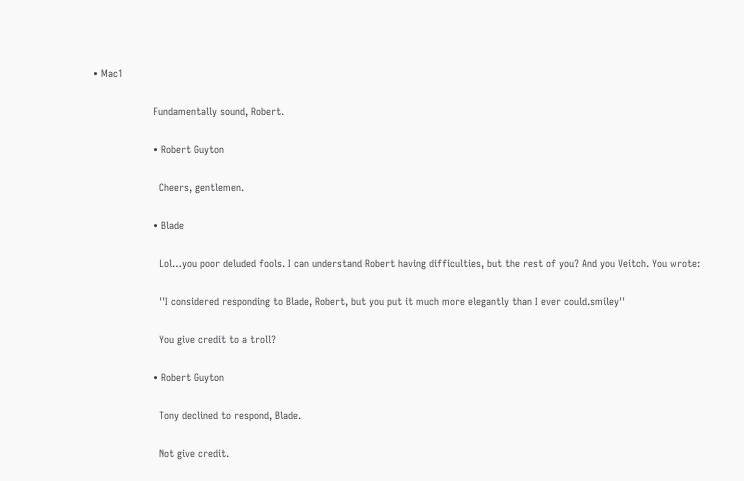• Mac1

                    Fundamentally sound, Robert.

                    • Robert Guyton

                      Cheers, gentlemen.

                    • Blade

                      Lol…you poor deluded fools. I can understand Robert having difficulties, but the rest of you? And you Veitch. You wrote:

                      ''I considered responding to Blade, Robert, but you put it much more elegantly than I ever could.smiley''

                      You give credit to a troll?

                    • Robert Guyton

                      Tony declined to respond, Blade.

                      Not give credit.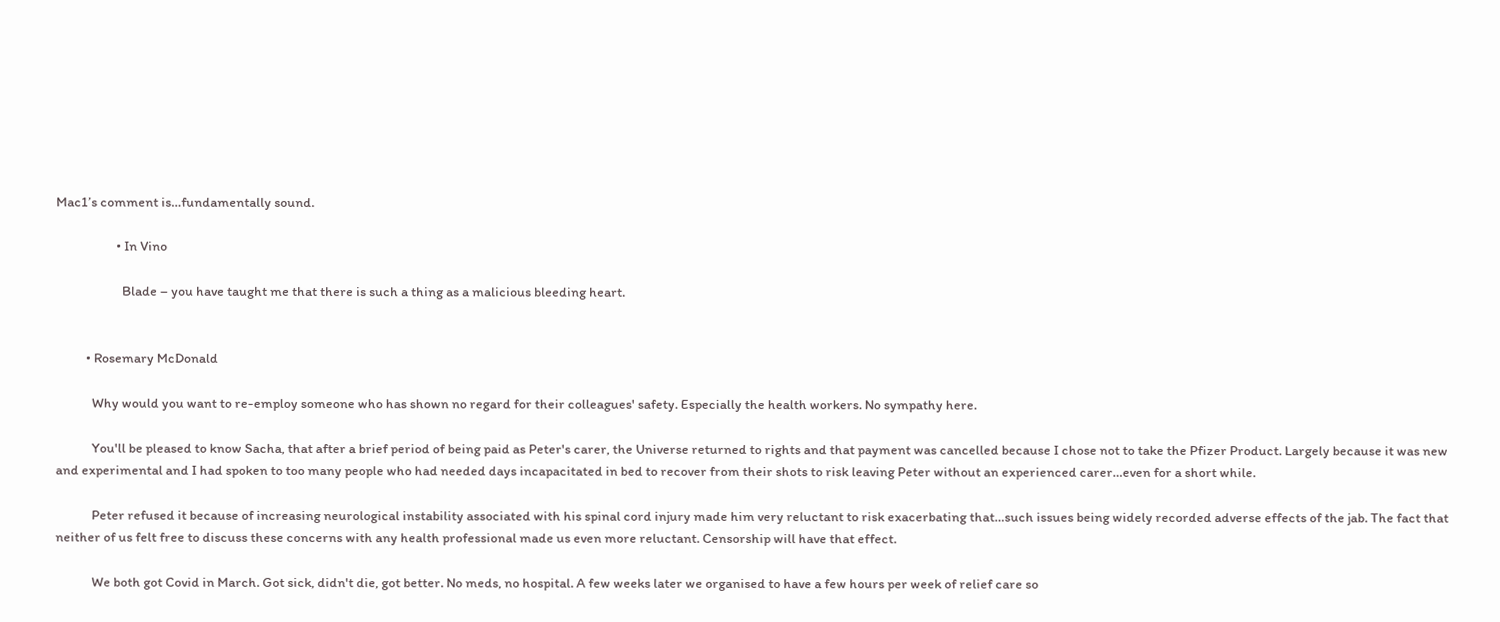Mac1’s comment is…fundamentally sound.

                    • In Vino

                      Blade – you have taught me that there is such a thing as a malicious bleeding heart.


          • Rosemary McDonald

            Why would you want to re-employ someone who has shown no regard for their colleagues' safety. Especially the health workers. No sympathy here.

            You'll be pleased to know Sacha, that after a brief period of being paid as Peter's carer, the Universe returned to rights and that payment was cancelled because I chose not to take the Pfizer Product. Largely because it was new and experimental and I had spoken to too many people who had needed days incapacitated in bed to recover from their shots to risk leaving Peter without an experienced carer…even for a short while.

            Peter refused it because of increasing neurological instability associated with his spinal cord injury made him very reluctant to risk exacerbating that…such issues being widely recorded adverse effects of the jab. The fact that neither of us felt free to discuss these concerns with any health professional made us even more reluctant. Censorship will have that effect.

            We both got Covid in March. Got sick, didn't die, got better. No meds, no hospital. A few weeks later we organised to have a few hours per week of relief care so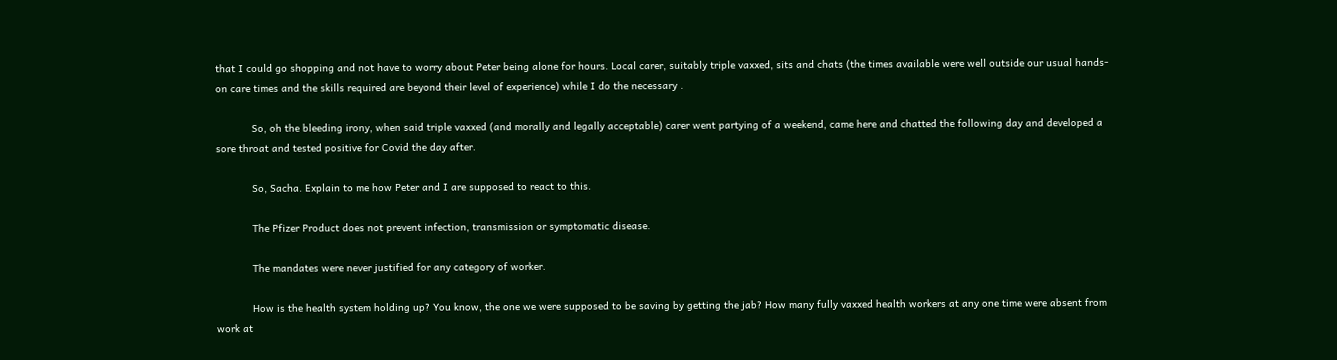that I could go shopping and not have to worry about Peter being alone for hours. Local carer, suitably triple vaxxed, sits and chats (the times available were well outside our usual hands- on care times and the skills required are beyond their level of experience) while I do the necessary .

            So, oh the bleeding irony, when said triple vaxxed (and morally and legally acceptable) carer went partying of a weekend, came here and chatted the following day and developed a sore throat and tested positive for Covid the day after.

            So, Sacha. Explain to me how Peter and I are supposed to react to this.

            The Pfizer Product does not prevent infection, transmission or symptomatic disease.

            The mandates were never justified for any category of worker.

            How is the health system holding up? You know, the one we were supposed to be saving by getting the jab? How many fully vaxxed health workers at any one time were absent from work at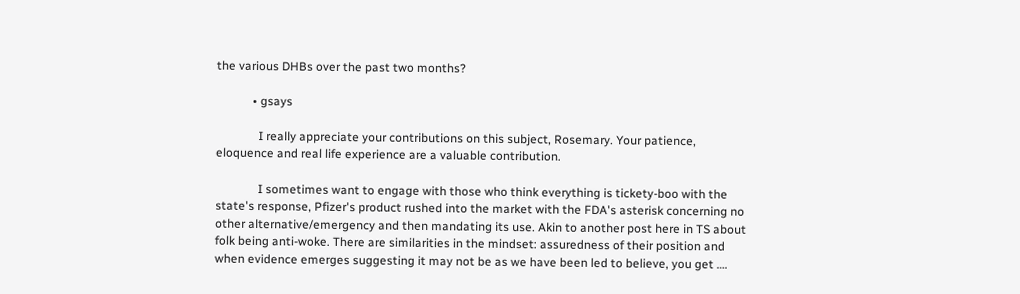the various DHBs over the past two months?

            • gsays

              I really appreciate your contributions on this subject, Rosemary. Your patience, eloquence and real life experience are a valuable contribution.

              I sometimes want to engage with those who think everything is tickety-boo with the state's response, Pfizer's product rushed into the market with the FDA's asterisk concerning no other alternative/emergency and then mandating its use. Akin to another post here in TS about folk being anti-woke. There are similarities in the mindset: assuredness of their position and when evidence emerges suggesting it may not be as we have been led to believe, you get ….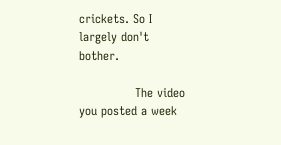crickets. So I largely don't bother.

              The video you posted a week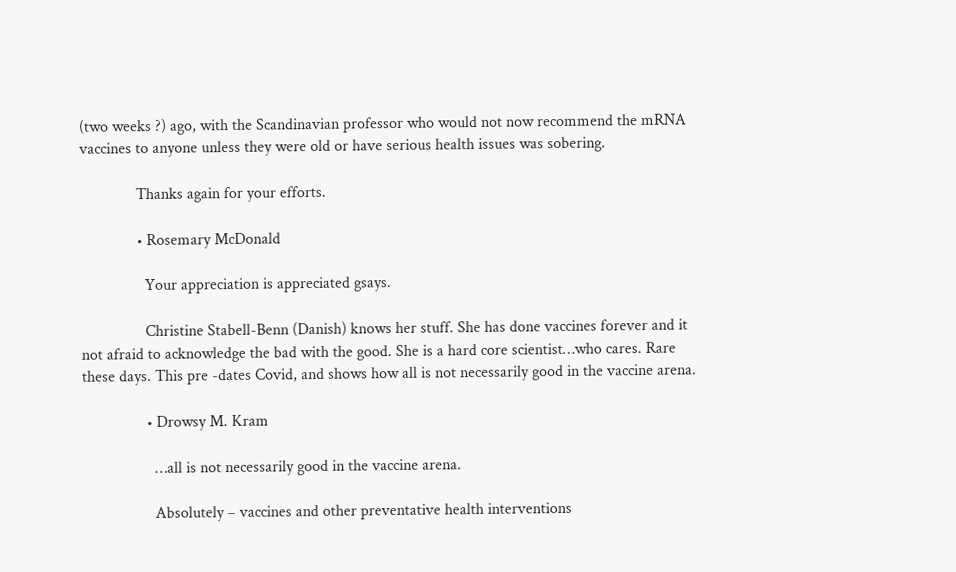(two weeks ?) ago, with the Scandinavian professor who would not now recommend the mRNA vaccines to anyone unless they were old or have serious health issues was sobering.

              Thanks again for your efforts.

              • Rosemary McDonald

                Your appreciation is appreciated gsays.

                Christine Stabell-Benn (Danish) knows her stuff. She has done vaccines forever and it not afraid to acknowledge the bad with the good. She is a hard core scientist…who cares. Rare these days. This pre -dates Covid, and shows how all is not necessarily good in the vaccine arena.

                • Drowsy M. Kram

                  …all is not necessarily good in the vaccine arena.

                  Absolutely – vaccines and other preventative health interventions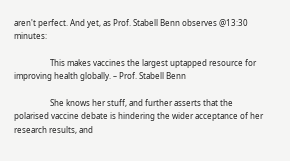aren't perfect. And yet, as Prof. Stabell Benn observes @13:30 minutes:

                  This makes vaccines the largest uptapped resource for improving health globally. – Prof. Stabell Benn

                  She knows her stuff, and further asserts that the polarised vaccine debate is hindering the wider acceptance of her research results, and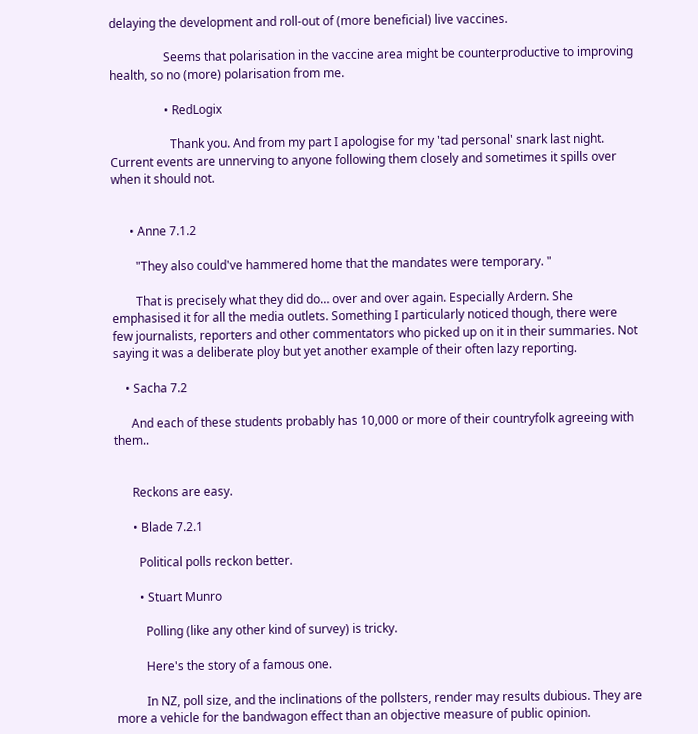delaying the development and roll-out of (more beneficial) live vaccines.

                  Seems that polarisation in the vaccine area might be counterproductive to improving health, so no (more) polarisation from me.

                  • RedLogix

                    Thank you. And from my part I apologise for my 'tad personal' snark last night. Current events are unnerving to anyone following them closely and sometimes it spills over when it should not.


      • Anne 7.1.2

        "They also could've hammered home that the mandates were temporary. "

        That is precisely what they did do… over and over again. Especially Ardern. She emphasised it for all the media outlets. Something I particularly noticed though, there were few journalists, reporters and other commentators who picked up on it in their summaries. Not saying it was a deliberate ploy but yet another example of their often lazy reporting.

    • Sacha 7.2

      And each of these students probably has 10,000 or more of their countryfolk agreeing with them..


      Reckons are easy.

      • Blade 7.2.1

        Political polls reckon better.

        • Stuart Munro

          Polling (like any other kind of survey) is tricky.

          Here's the story of a famous one.

          In NZ, poll size, and the inclinations of the pollsters, render may results dubious. They are more a vehicle for the bandwagon effect than an objective measure of public opinion.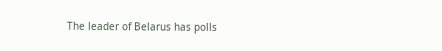The leader of Belarus has polls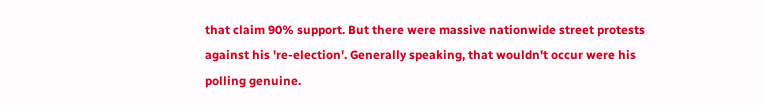that claim 90% support. But there were massive nationwide street protests against his 're-election'. Generally speaking, that wouldn't occur were his polling genuine.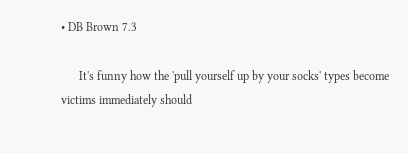• DB Brown 7.3

      It's funny how the 'pull yourself up by your socks' types become victims immediately should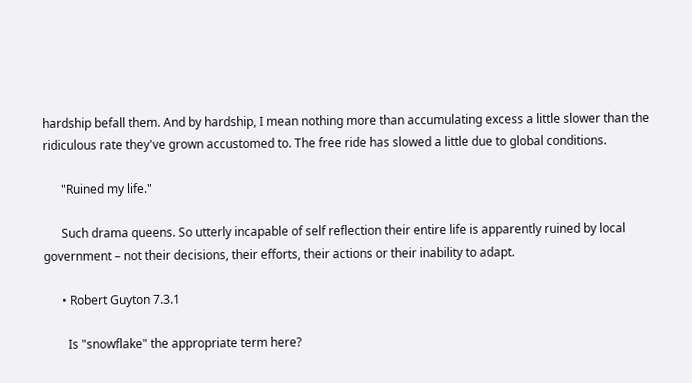hardship befall them. And by hardship, I mean nothing more than accumulating excess a little slower than the ridiculous rate they've grown accustomed to. The free ride has slowed a little due to global conditions.

      "Ruined my life."

      Such drama queens. So utterly incapable of self reflection their entire life is apparently ruined by local government – not their decisions, their efforts, their actions or their inability to adapt.

      • Robert Guyton 7.3.1

        Is "snowflake" the appropriate term here?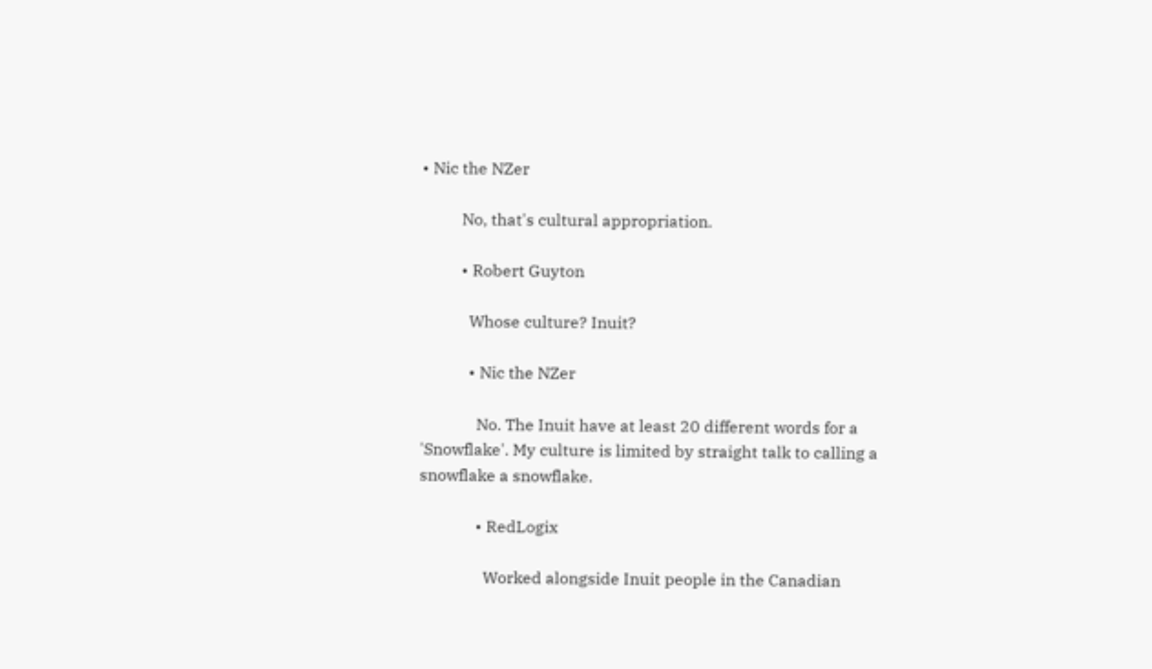• Nic the NZer

          No, that's cultural appropriation.

          • Robert Guyton

            Whose culture? Inuit?

            • Nic the NZer

              No. The Inuit have at least 20 different words for a 'Snowflake'. My culture is limited by straight talk to calling a snowflake a snowflake.

              • RedLogix

                Worked alongside Inuit people in the Canadian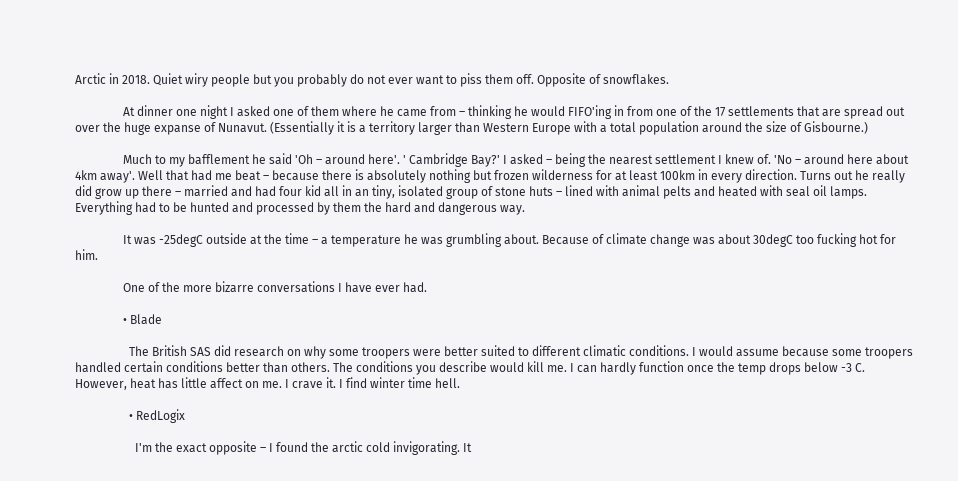Arctic in 2018. Quiet wiry people but you probably do not ever want to piss them off. Opposite of snowflakes.

                At dinner one night I asked one of them where he came from – thinking he would FIFO'ing in from one of the 17 settlements that are spread out over the huge expanse of Nunavut. (Essentially it is a territory larger than Western Europe with a total population around the size of Gisbourne.)

                Much to my bafflement he said 'Oh – around here'. ' Cambridge Bay?' I asked – being the nearest settlement I knew of. 'No – around here about 4km away'. Well that had me beat – because there is absolutely nothing but frozen wilderness for at least 100km in every direction. Turns out he really did grow up there – married and had four kid all in an tiny, isolated group of stone huts – lined with animal pelts and heated with seal oil lamps. Everything had to be hunted and processed by them the hard and dangerous way.

                It was -25degC outside at the time – a temperature he was grumbling about. Because of climate change was about 30degC too fucking hot for him.

                One of the more bizarre conversations I have ever had.

                • Blade

                  The British SAS did research on why some troopers were better suited to different climatic conditions. I would assume because some troopers handled certain conditions better than others. The conditions you describe would kill me. I can hardly function once the temp drops below -3 C. However, heat has little affect on me. I crave it. I find winter time hell.

                  • RedLogix

                    I'm the exact opposite – I found the arctic cold invigorating. It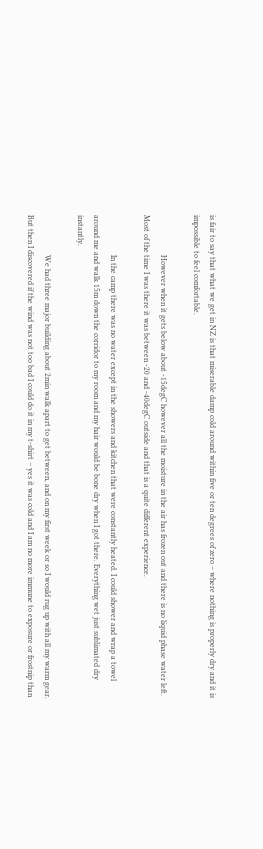is fair to say that what we get in NZ is that miserable damp cold around within five or ten degrees of zero – where nothing is properly dry and it is impossible to feel comfortable.

                    However when it gets below about -15degC however all the moisture in the air has frozen out and there is no liquid phase water left. Most of the time I was there it was between -20 and -40degC outside and that is a quite different experience.

                    In the camp there was no water except in the showers and kitchen that were constantly heated. I could shower and wrap a towel around me and walk 15m down the corridor to my room and my hair would be bone dry when I got there. Everything wet just sublimated dry instantly.

                    We had three major building about 2min walk apart to get between, and on my first week or so I would rug up with all my warm gear. But then I discovered if the wind was not too bad I could do it in my t-shirt – yes it was cold and I am no more immune to exposure or frostnip than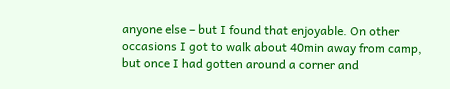anyone else – but I found that enjoyable. On other occasions I got to walk about 40min away from camp, but once I had gotten around a corner and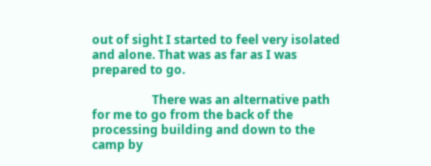out of sight I started to feel very isolated and alone. That was as far as I was prepared to go.

                    There was an alternative path for me to go from the back of the processing building and down to the camp by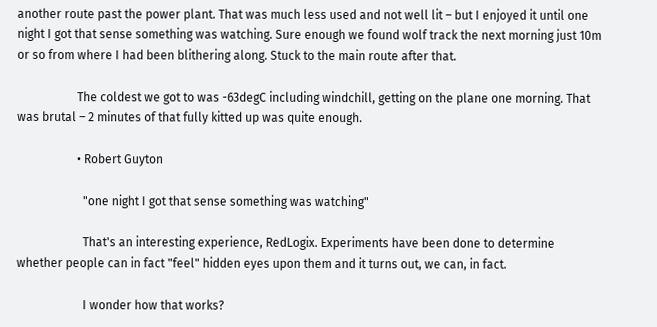another route past the power plant. That was much less used and not well lit – but I enjoyed it until one night I got that sense something was watching. Sure enough we found wolf track the next morning just 10m or so from where I had been blithering along. Stuck to the main route after that.

                    The coldest we got to was -63degC including windchill, getting on the plane one morning. That was brutal – 2 minutes of that fully kitted up was quite enough.

                    • Robert Guyton

                      "one night I got that sense something was watching"

                      That's an interesting experience, RedLogix. Experiments have been done to determine whether people can in fact "feel" hidden eyes upon them and it turns out, we can, in fact.

                      I wonder how that works?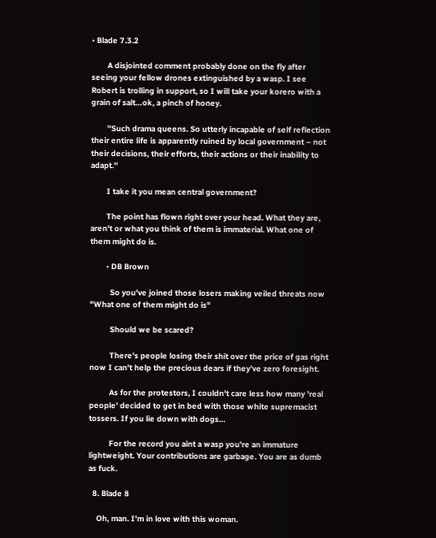• Blade 7.3.2

        A disjointed comment probably done on the fly after seeing your fellow drones extinguished by a wasp. I see Robert is trolling in support, so I will take your korero with a grain of salt…ok, a pinch of honey.

        ''Such drama queens. So utterly incapable of self reflection their entire life is apparently ruined by local government – not their decisions, their efforts, their actions or their inability to adapt.''

        I take it you mean central government?

        The point has flown right over your head. What they are, aren't or what you think of them is immaterial. What one of them might do is.

        • DB Brown

          So you've joined those losers making veiled threats now "What one of them might do is"

          Should we be scared?

          There's people losing their shit over the price of gas right now I can't help the precious dears if they've zero foresight.

          As for the protestors, I couldn't care less how many 'real people' decided to get in bed with those white supremacist tossers. If you lie down with dogs…

          For the record you aint a wasp you're an immature lightweight. Your contributions are garbage. You are as dumb as fuck.

  8. Blade 8

    Oh, man. I'm in love with this woman.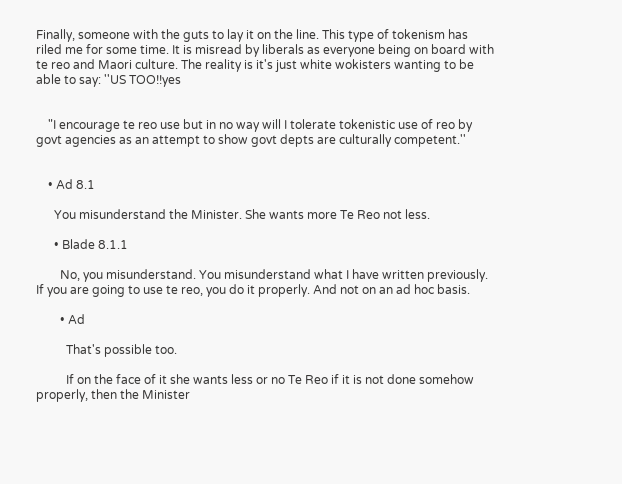Finally, someone with the guts to lay it on the line. This type of tokenism has riled me for some time. It is misread by liberals as everyone being on board with te reo and Maori culture. The reality is it's just white wokisters wanting to be able to say: ''US TOO!!yes


    "I encourage te reo use but in no way will I tolerate tokenistic use of reo by govt agencies as an attempt to show govt depts are culturally competent.''


    • Ad 8.1

      You misunderstand the Minister. She wants more Te Reo not less.

      • Blade 8.1.1

        No, you misunderstand. You misunderstand what I have written previously. If you are going to use te reo, you do it properly. And not on an ad hoc basis.

        • Ad

          That's possible too.

          If on the face of it she wants less or no Te Reo if it is not done somehow properly, then the Minister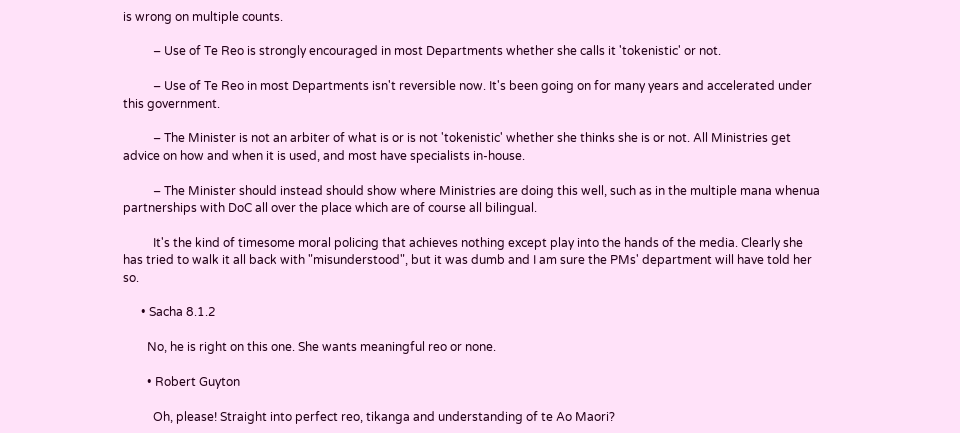is wrong on multiple counts.

          – Use of Te Reo is strongly encouraged in most Departments whether she calls it 'tokenistic' or not.

          – Use of Te Reo in most Departments isn't reversible now. It's been going on for many years and accelerated under this government.

          – The Minister is not an arbiter of what is or is not 'tokenistic' whether she thinks she is or not. All Ministries get advice on how and when it is used, and most have specialists in-house.

          – The Minister should instead should show where Ministries are doing this well, such as in the multiple mana whenua partnerships with DoC all over the place which are of course all bilingual.

          It's the kind of timesome moral policing that achieves nothing except play into the hands of the media. Clearly she has tried to walk it all back with "misunderstood", but it was dumb and I am sure the PMs' department will have told her so.

      • Sacha 8.1.2

        No, he is right on this one. She wants meaningful reo or none.

        • Robert Guyton

          Oh, please! Straight into perfect reo, tikanga and understanding of te Ao Maori?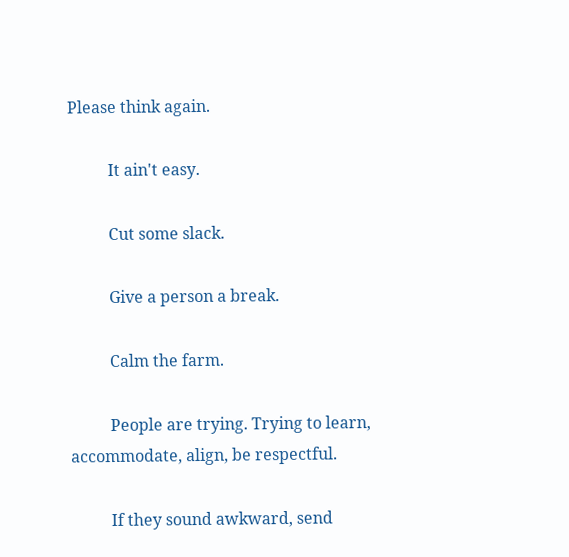Please think again.

          It ain't easy.

          Cut some slack.

          Give a person a break.

          Calm the farm.

          People are trying. Trying to learn, accommodate, align, be respectful.

          If they sound awkward, send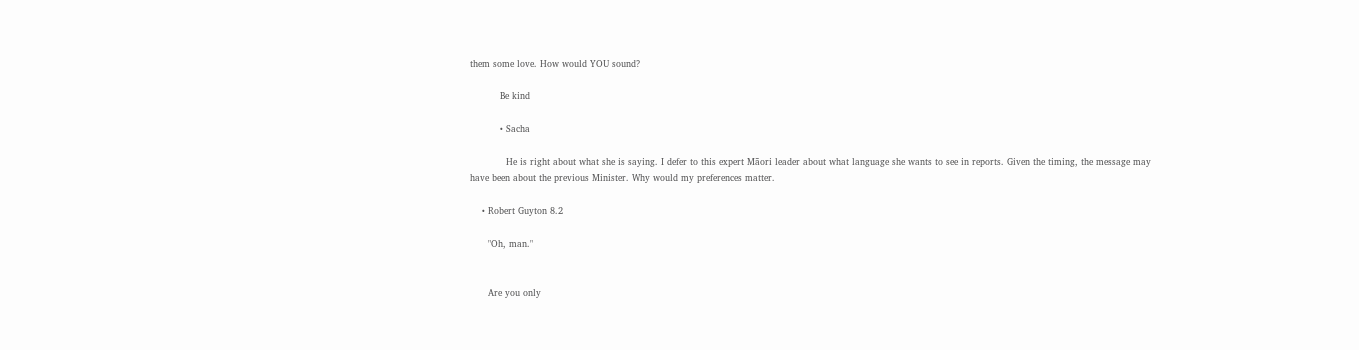them some love. How would YOU sound?

          Be kind

          • Sacha

            He is right about what she is saying. I defer to this expert Māori leader about what language she wants to see in reports. Given the timing, the message may have been about the previous Minister. Why would my preferences matter.

    • Robert Guyton 8.2

      "Oh, man."


      Are you only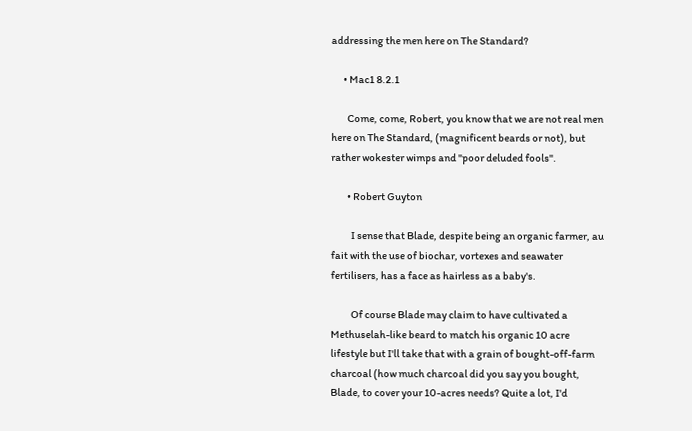addressing the men here on The Standard?

      • Mac1 8.2.1

        Come, come, Robert, you know that we are not real men here on The Standard, (magnificent beards or not), but rather wokester wimps and "poor deluded fools".

        • Robert Guyton

          I sense that Blade, despite being an organic farmer, au fait with the use of biochar, vortexes and seawater fertilisers, has a face as hairless as a baby's.

          Of course Blade may claim to have cultivated a Methuselah-like beard to match his organic 10 acre lifestyle but I'll take that with a grain of bought-off-farm charcoal (how much charcoal did you say you bought, Blade, to cover your 10-acres needs? Quite a lot, I'd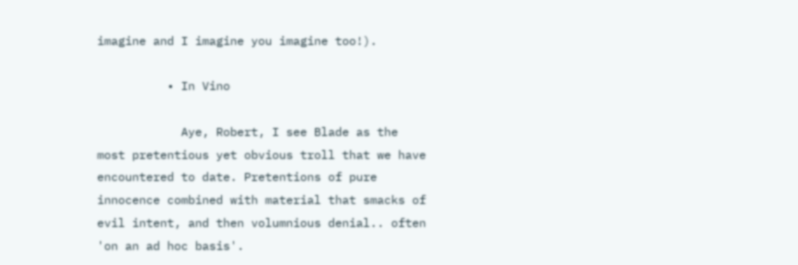imagine and I imagine you imagine too!).

          • In Vino

            Aye, Robert, I see Blade as the most pretentious yet obvious troll that we have encountered to date. Pretentions of pure innocence combined with material that smacks of evil intent, and then volumnious denial.. often 'on an ad hoc basis'.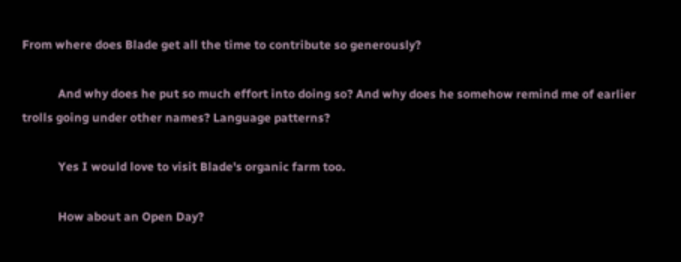From where does Blade get all the time to contribute so generously?

            And why does he put so much effort into doing so? And why does he somehow remind me of earlier trolls going under other names? Language patterns?

            Yes I would love to visit Blade's organic farm too.

            How about an Open Day?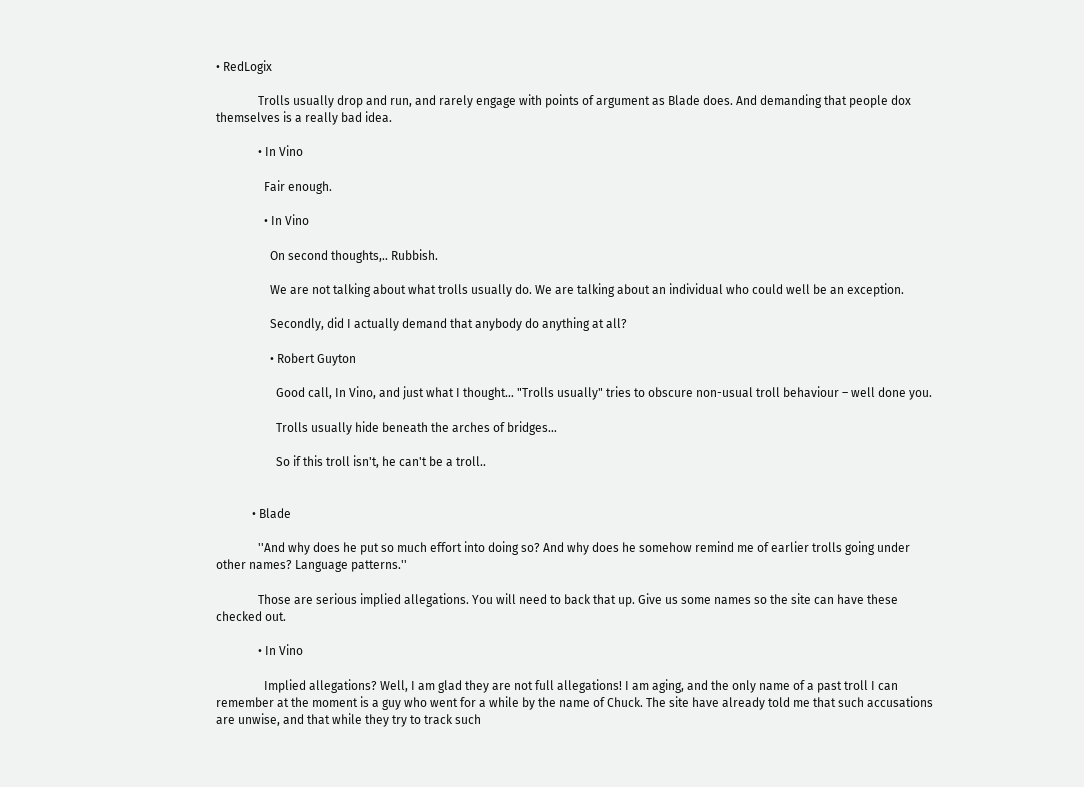• RedLogix

              Trolls usually drop and run, and rarely engage with points of argument as Blade does. And demanding that people dox themselves is a really bad idea.

              • In Vino

                Fair enough.

                • In Vino

                  On second thoughts,.. Rubbish.

                  We are not talking about what trolls usually do. We are talking about an individual who could well be an exception.

                  Secondly, did I actually demand that anybody do anything at all?

                  • Robert Guyton

                    Good call, In Vino, and just what I thought… "Trolls usually" tries to obscure non-usual troll behaviour – well done you.

                    Trolls usually hide beneath the arches of bridges…

                    So if this troll isn't, he can't be a troll..


            • Blade

              ''And why does he put so much effort into doing so? And why does he somehow remind me of earlier trolls going under other names? Language patterns.''

              Those are serious implied allegations. You will need to back that up. Give us some names so the site can have these checked out.

              • In Vino

                Implied allegations? Well, I am glad they are not full allegations! I am aging, and the only name of a past troll I can remember at the moment is a guy who went for a while by the name of Chuck. The site have already told me that such accusations are unwise, and that while they try to track such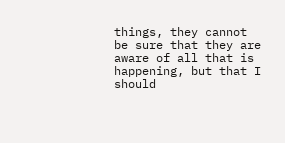things, they cannot be sure that they are aware of all that is happening, but that I should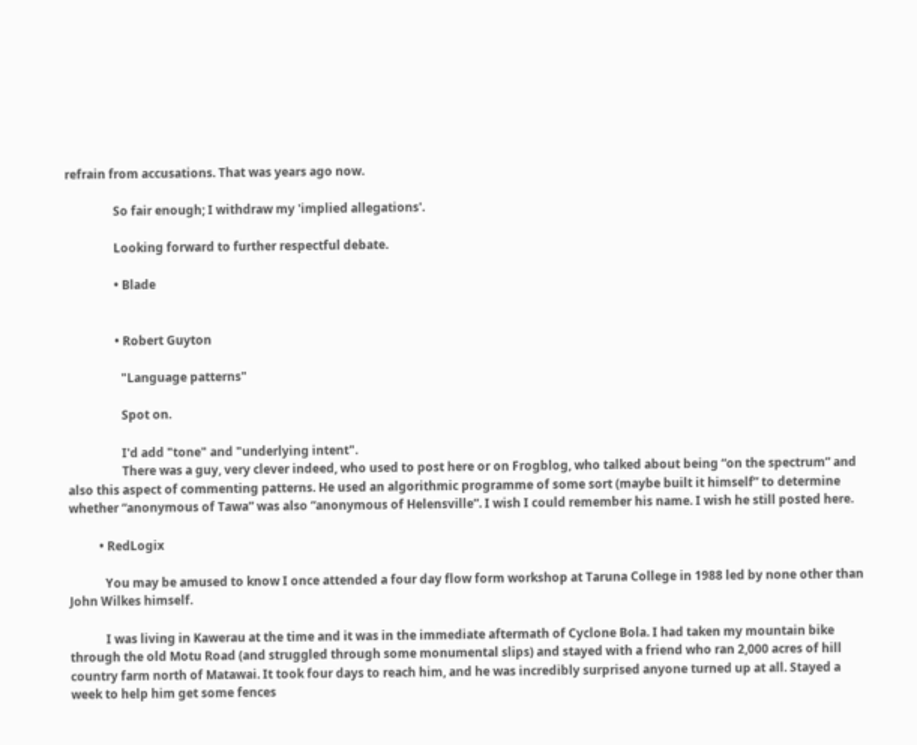refrain from accusations. That was years ago now.

                So fair enough; I withdraw my 'implied allegations'.

                Looking forward to further respectful debate.

                • Blade


                • Robert Guyton

                  "Language patterns"

                  Spot on.

                  I'd add "tone" and "underlying intent".
                  There was a guy, very clever indeed, who used to post here or on Frogblog, who talked about being “on the spectrum” and also this aspect of commenting patterns. He used an algorithmic programme of some sort (maybe built it himself” to determine whether “anonymous of Tawa” was also “anonymous of Helensville”. I wish I could remember his name. I wish he still posted here.

          • RedLogix

            You may be amused to know I once attended a four day flow form workshop at Taruna College in 1988 led by none other than John Wilkes himself.

            I was living in Kawerau at the time and it was in the immediate aftermath of Cyclone Bola. I had taken my mountain bike through the old Motu Road (and struggled through some monumental slips) and stayed with a friend who ran 2,000 acres of hill country farm north of Matawai. It took four days to reach him, and he was incredibly surprised anyone turned up at all. Stayed a week to help him get some fences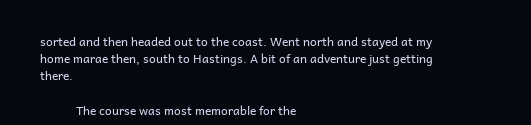sorted and then headed out to the coast. Went north and stayed at my home marae then, south to Hastings. A bit of an adventure just getting there.

            The course was most memorable for the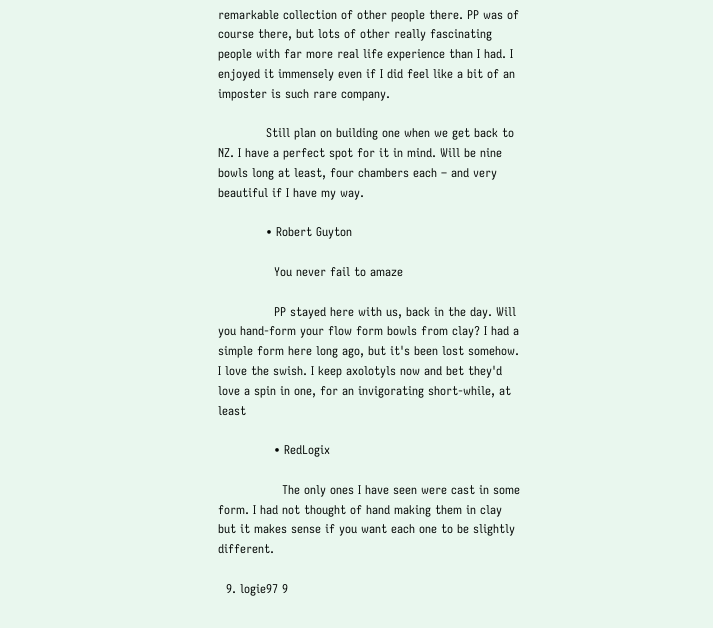remarkable collection of other people there. PP was of course there, but lots of other really fascinating people with far more real life experience than I had. I enjoyed it immensely even if I did feel like a bit of an imposter is such rare company.

            Still plan on building one when we get back to NZ. I have a perfect spot for it in mind. Will be nine bowls long at least, four chambers each – and very beautiful if I have my way.

            • Robert Guyton

              You never fail to amaze

              PP stayed here with us, back in the day. Will you hand-form your flow form bowls from clay? I had a simple form here long ago, but it's been lost somehow. I love the swish. I keep axolotyls now and bet they'd love a spin in one, for an invigorating short-while, at least

              • RedLogix

                The only ones I have seen were cast in some form. I had not thought of hand making them in clay but it makes sense if you want each one to be slightly different.

  9. logie97 9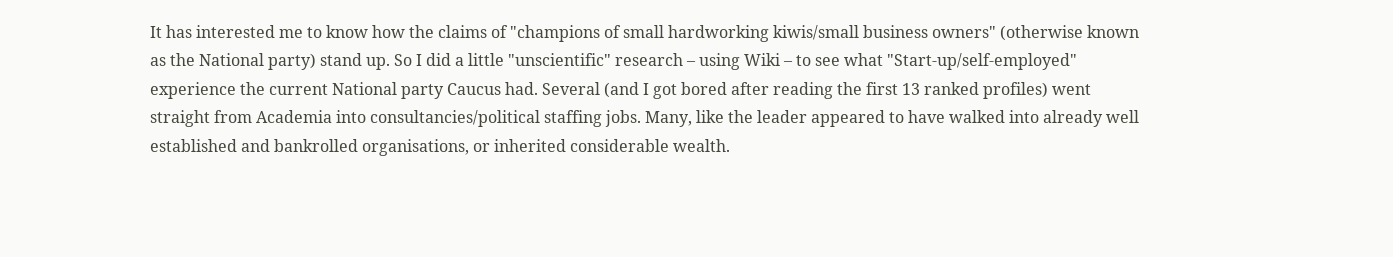It has interested me to know how the claims of "champions of small hardworking kiwis/small business owners" (otherwise known as the National party) stand up. So I did a little "unscientific" research – using Wiki – to see what "Start-up/self-employed" experience the current National party Caucus had. Several (and I got bored after reading the first 13 ranked profiles) went straight from Academia into consultancies/political staffing jobs. Many, like the leader appeared to have walked into already well established and bankrolled organisations, or inherited considerable wealth.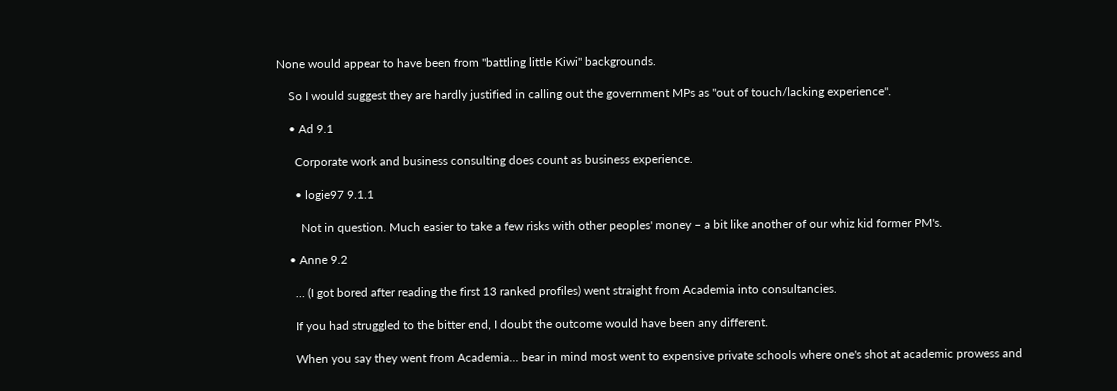None would appear to have been from "battling little Kiwi" backgrounds.

    So I would suggest they are hardly justified in calling out the government MPs as "out of touch/lacking experience".

    • Ad 9.1

      Corporate work and business consulting does count as business experience.

      • logie97 9.1.1

        Not in question. Much easier to take a few risks with other peoples' money – a bit like another of our whiz kid former PM's.

    • Anne 9.2

      … (I got bored after reading the first 13 ranked profiles) went straight from Academia into consultancies.

      If you had struggled to the bitter end, I doubt the outcome would have been any different.

      When you say they went from Academia… bear in mind most went to expensive private schools where one's shot at academic prowess and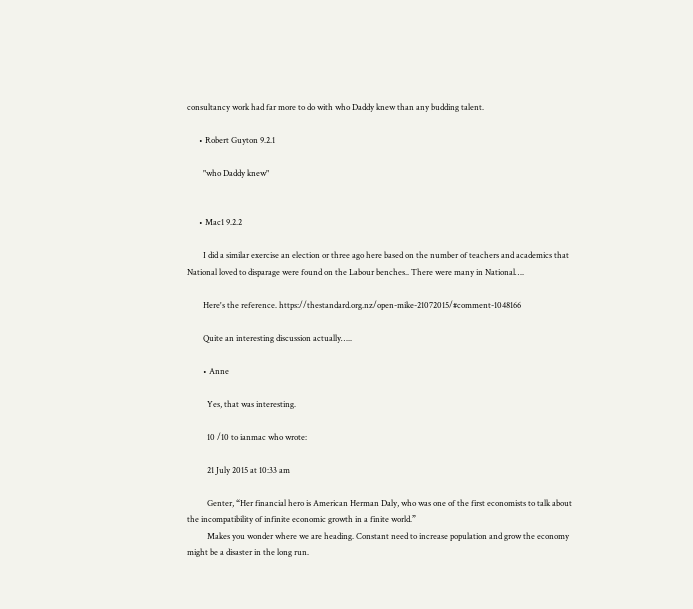consultancy work had far more to do with who Daddy knew than any budding talent.

      • Robert Guyton 9.2.1

        "who Daddy knew"


      • Mac1 9.2.2

        I did a similar exercise an election or three ago here based on the number of teachers and academics that National loved to disparage were found on the Labour benches.. There were many in National….

        Here's the reference. https://thestandard.org.nz/open-mike-21072015/#comment-1048166

        Quite an interesting discussion actually…..

        • Anne

          Yes, that was interesting.

          10 /10 to ianmac who wrote:

          21 July 2015 at 10:33 am

          Genter, “Her financial hero is American Herman Daly, who was one of the first economists to talk about the incompatibility of infinite economic growth in a finite world.”
          Makes you wonder where we are heading. Constant need to increase population and grow the economy might be a disaster in the long run.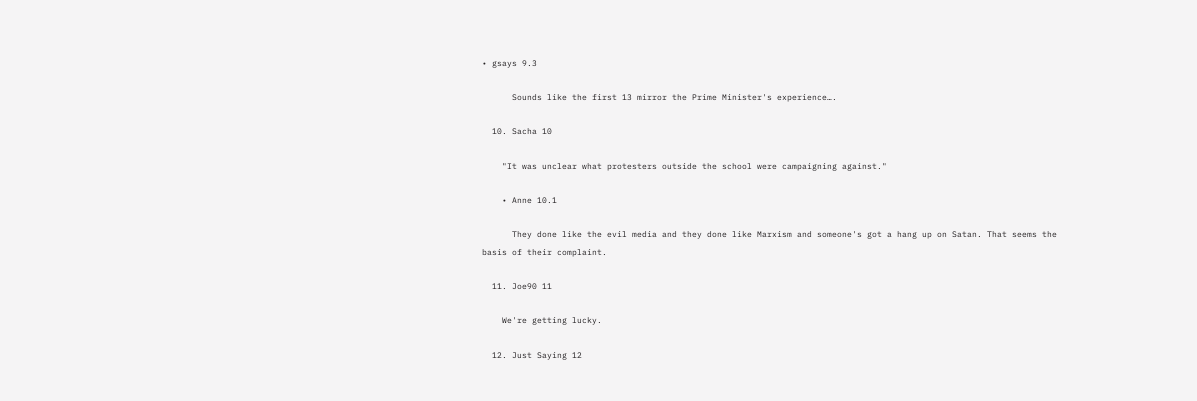• gsays 9.3

      Sounds like the first 13 mirror the Prime Minister's experience….

  10. Sacha 10

    "It was unclear what protesters outside the school were campaigning against."

    • Anne 10.1

      They done like the evil media and they done like Marxism and someone's got a hang up on Satan. That seems the basis of their complaint.

  11. Joe90 11

    We're getting lucky.

  12. Just Saying 12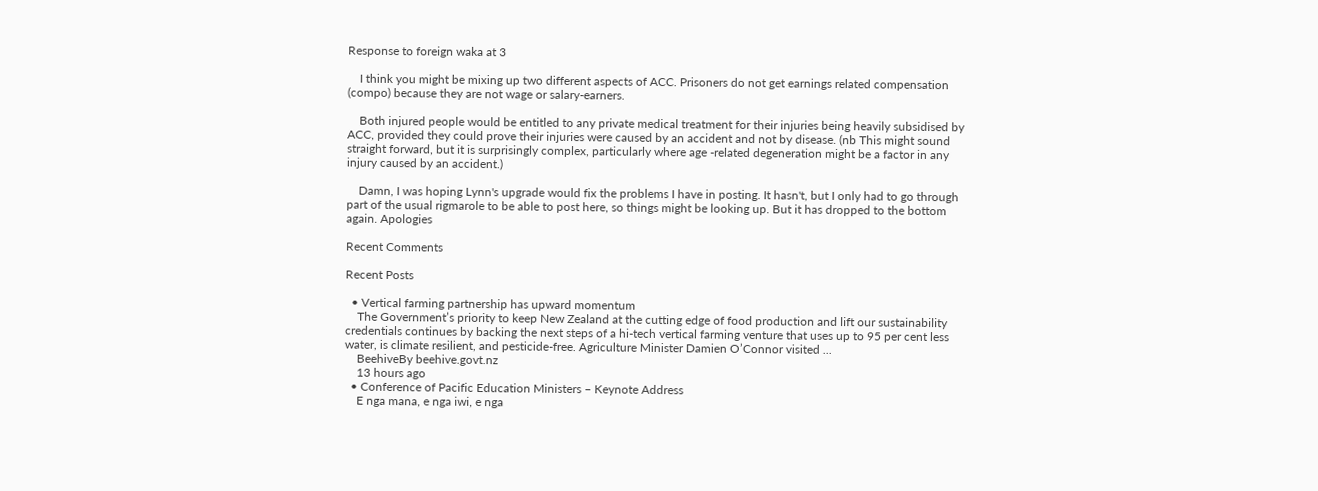Response to foreign waka at 3

    I think you might be mixing up two different aspects of ACC. Prisoners do not get earnings related compensation (compo) because they are not wage or salary-earners.

    Both injured people would be entitled to any private medical treatment for their injuries being heavily subsidised by ACC, provided they could prove their injuries were caused by an accident and not by disease. (nb This might sound straight forward, but it is surprisingly complex, particularly where age -related degeneration might be a factor in any injury caused by an accident.)

    Damn, I was hoping Lynn's upgrade would fix the problems I have in posting. It hasn't, but I only had to go through part of the usual rigmarole to be able to post here, so things might be looking up. But it has dropped to the bottom again. Apologies

Recent Comments

Recent Posts

  • Vertical farming partnership has upward momentum
    The Government’s priority to keep New Zealand at the cutting edge of food production and lift our sustainability credentials continues by backing the next steps of a hi-tech vertical farming venture that uses up to 95 per cent less water, is climate resilient, and pesticide-free. Agriculture Minister Damien O’Connor visited ...
    BeehiveBy beehive.govt.nz
    13 hours ago
  • Conference of Pacific Education Ministers – Keynote Address
    E nga mana, e nga iwi, e nga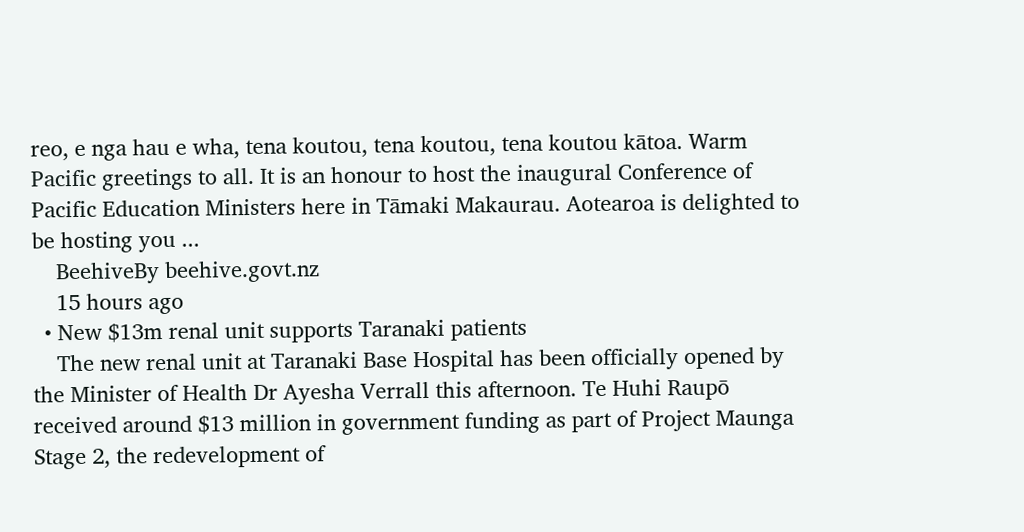reo, e nga hau e wha, tena koutou, tena koutou, tena koutou kātoa. Warm Pacific greetings to all. It is an honour to host the inaugural Conference of Pacific Education Ministers here in Tāmaki Makaurau. Aotearoa is delighted to be hosting you ...
    BeehiveBy beehive.govt.nz
    15 hours ago
  • New $13m renal unit supports Taranaki patients
    The new renal unit at Taranaki Base Hospital has been officially opened by the Minister of Health Dr Ayesha Verrall this afternoon. Te Huhi Raupō received around $13 million in government funding as part of Project Maunga Stage 2, the redevelopment of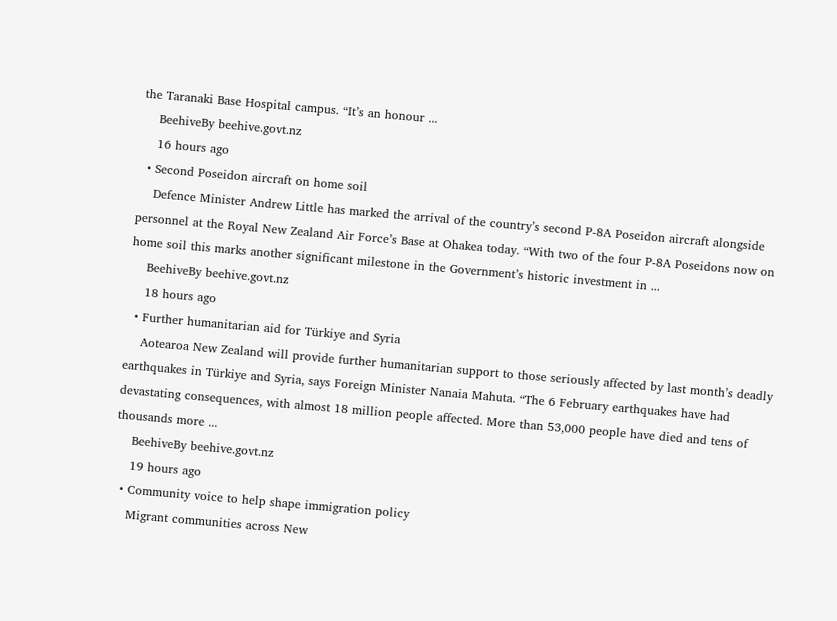the Taranaki Base Hospital campus. “It’s an honour ...
    BeehiveBy beehive.govt.nz
    16 hours ago
  • Second Poseidon aircraft on home soil
    Defence Minister Andrew Little has marked the arrival of the country’s second P-8A Poseidon aircraft alongside personnel at the Royal New Zealand Air Force’s Base at Ohakea today. “With two of the four P-8A Poseidons now on home soil this marks another significant milestone in the Government’s historic investment in ...
    BeehiveBy beehive.govt.nz
    18 hours ago
  • Further humanitarian aid for Türkiye and Syria
    Aotearoa New Zealand will provide further humanitarian support to those seriously affected by last month’s deadly earthquakes in Türkiye and Syria, says Foreign Minister Nanaia Mahuta. “The 6 February earthquakes have had devastating consequences, with almost 18 million people affected. More than 53,000 people have died and tens of thousands more ...
    BeehiveBy beehive.govt.nz
    19 hours ago
  • Community voice to help shape immigration policy
    Migrant communities across New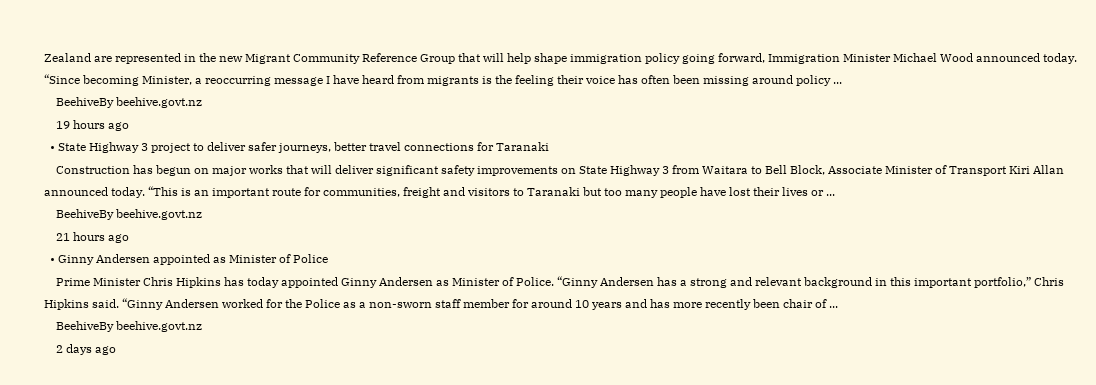Zealand are represented in the new Migrant Community Reference Group that will help shape immigration policy going forward, Immigration Minister Michael Wood announced today.  “Since becoming Minister, a reoccurring message I have heard from migrants is the feeling their voice has often been missing around policy ...
    BeehiveBy beehive.govt.nz
    19 hours ago
  • State Highway 3 project to deliver safer journeys, better travel connections for Taranaki
    Construction has begun on major works that will deliver significant safety improvements on State Highway 3 from Waitara to Bell Block, Associate Minister of Transport Kiri Allan announced today. “This is an important route for communities, freight and visitors to Taranaki but too many people have lost their lives or ...
    BeehiveBy beehive.govt.nz
    21 hours ago
  • Ginny Andersen appointed as Minister of Police
    Prime Minister Chris Hipkins has today appointed Ginny Andersen as Minister of Police. “Ginny Andersen has a strong and relevant background in this important portfolio,” Chris Hipkins said. “Ginny Andersen worked for the Police as a non-sworn staff member for around 10 years and has more recently been chair of ...
    BeehiveBy beehive.govt.nz
    2 days ago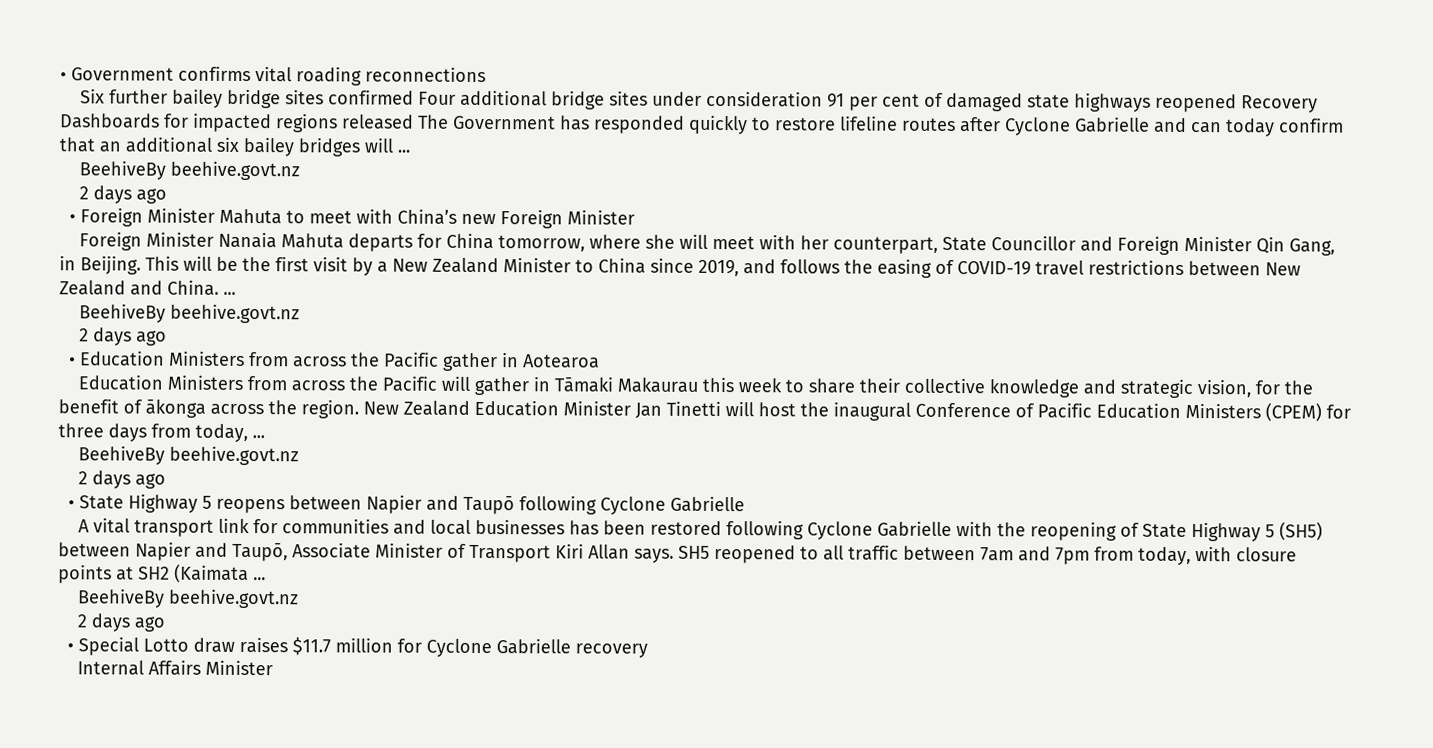• Government confirms vital roading reconnections
    Six further bailey bridge sites confirmed Four additional bridge sites under consideration 91 per cent of damaged state highways reopened Recovery Dashboards for impacted regions released The Government has responded quickly to restore lifeline routes after Cyclone Gabrielle and can today confirm that an additional six bailey bridges will ...
    BeehiveBy beehive.govt.nz
    2 days ago
  • Foreign Minister Mahuta to meet with China’s new Foreign Minister
    Foreign Minister Nanaia Mahuta departs for China tomorrow, where she will meet with her counterpart, State Councillor and Foreign Minister Qin Gang, in Beijing. This will be the first visit by a New Zealand Minister to China since 2019, and follows the easing of COVID-19 travel restrictions between New Zealand and China. ...
    BeehiveBy beehive.govt.nz
    2 days ago
  • Education Ministers from across the Pacific gather in Aotearoa
    Education Ministers from across the Pacific will gather in Tāmaki Makaurau this week to share their collective knowledge and strategic vision, for the benefit of ākonga across the region. New Zealand Education Minister Jan Tinetti will host the inaugural Conference of Pacific Education Ministers (CPEM) for three days from today, ...
    BeehiveBy beehive.govt.nz
    2 days ago
  • State Highway 5 reopens between Napier and Taupō following Cyclone Gabrielle
    A vital transport link for communities and local businesses has been restored following Cyclone Gabrielle with the reopening of State Highway 5 (SH5) between Napier and Taupō, Associate Minister of Transport Kiri Allan says. SH5 reopened to all traffic between 7am and 7pm from today, with closure points at SH2 (Kaimata ...
    BeehiveBy beehive.govt.nz
    2 days ago
  • Special Lotto draw raises $11.7 million for Cyclone Gabrielle recovery
    Internal Affairs Minister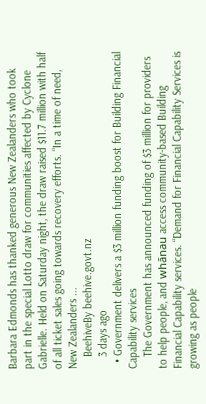Barbara Edmonds has thanked generous New Zealanders who took part in the special Lotto draw for communities affected by Cyclone Gabrielle. Held on Saturday night, the draw raised $11.7 million with half of all ticket sales going towards recovery efforts. “In a time of need, New Zealanders ...
    BeehiveBy beehive.govt.nz
    3 days ago
  • Government delivers a $3 million funding boost for Building Financial Capability services
    The Government has announced funding of $3 million for providers to help people, and whānau access community-based Building Financial Capability services. “Demand for Financial Capability Services is growing as people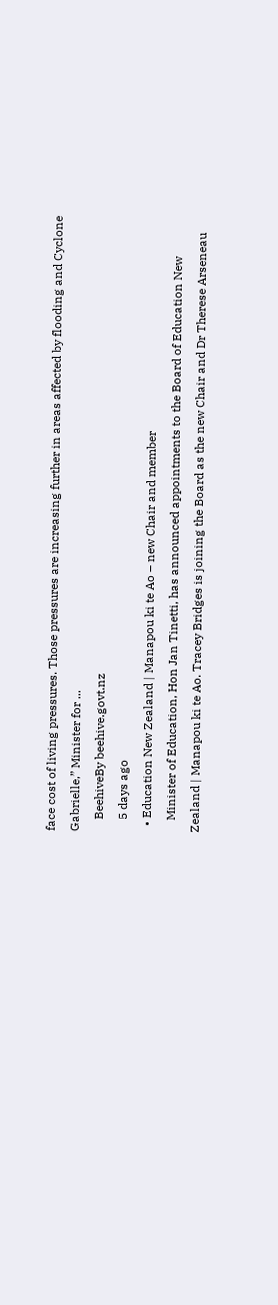face cost of living pressures. Those pressures are increasing further in areas affected by flooding and Cyclone Gabrielle,” Minister for ...
    BeehiveBy beehive.govt.nz
    5 days ago
  • Education New Zealand | Manapou ki te Ao – new Chair and member
    Minister of Education, Hon Jan Tinetti, has announced appointments to the Board of Education New Zealand | Manapou ki te Ao. Tracey Bridges is joining the Board as the new Chair and Dr Therese Arseneau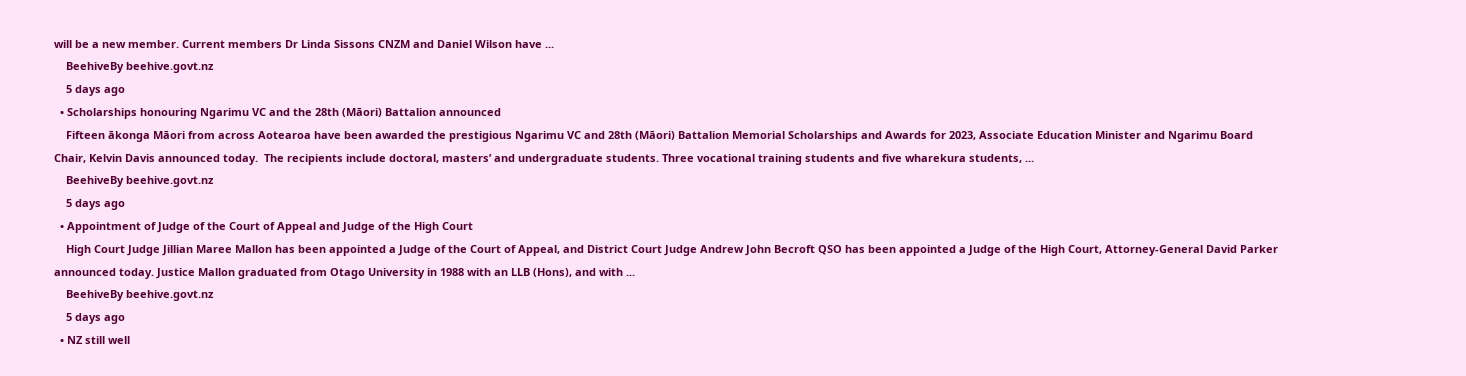will be a new member. Current members Dr Linda Sissons CNZM and Daniel Wilson have ...
    BeehiveBy beehive.govt.nz
    5 days ago
  • Scholarships honouring Ngarimu VC and the 28th (Māori) Battalion announced
    Fifteen ākonga Māori from across Aotearoa have been awarded the prestigious Ngarimu VC and 28th (Māori) Battalion Memorial Scholarships and Awards for 2023, Associate Education Minister and Ngarimu Board Chair, Kelvin Davis announced today.  The recipients include doctoral, masters’ and undergraduate students. Three vocational training students and five wharekura students, ...
    BeehiveBy beehive.govt.nz
    5 days ago
  • Appointment of Judge of the Court of Appeal and Judge of the High Court
    High Court Judge Jillian Maree Mallon has been appointed a Judge of the Court of Appeal, and District Court Judge Andrew John Becroft QSO has been appointed a Judge of the High Court, Attorney‑General David Parker announced today. Justice Mallon graduated from Otago University in 1988 with an LLB (Hons), and with ...
    BeehiveBy beehive.govt.nz
    5 days ago
  • NZ still well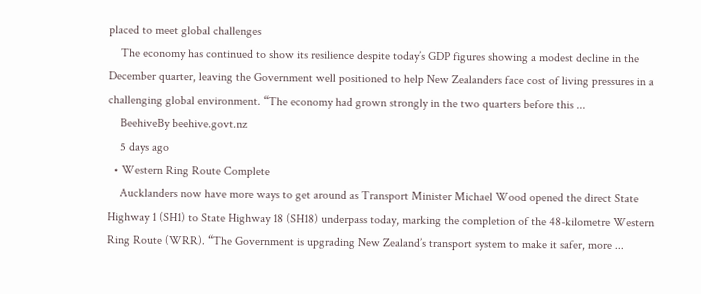placed to meet global challenges
    The economy has continued to show its resilience despite today’s GDP figures showing a modest decline in the December quarter, leaving the Government well positioned to help New Zealanders face cost of living pressures in a challenging global environment. “The economy had grown strongly in the two quarters before this ...
    BeehiveBy beehive.govt.nz
    5 days ago
  • Western Ring Route Complete
    Aucklanders now have more ways to get around as Transport Minister Michael Wood opened the direct State Highway 1 (SH1) to State Highway 18 (SH18) underpass today, marking the completion of the 48-kilometre Western Ring Route (WRR). “The Government is upgrading New Zealand’s transport system to make it safer, more ...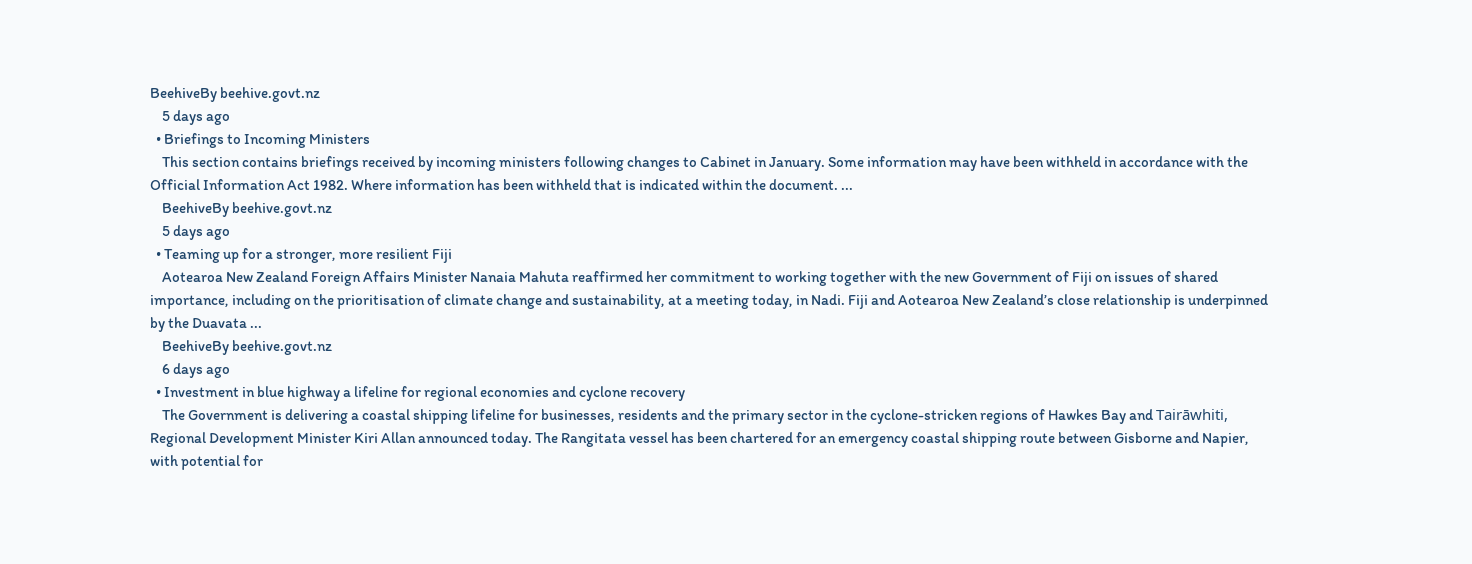BeehiveBy beehive.govt.nz
    5 days ago
  • Briefings to Incoming Ministers
    This section contains briefings received by incoming ministers following changes to Cabinet in January. Some information may have been withheld in accordance with the Official Information Act 1982. Where information has been withheld that is indicated within the document. ...
    BeehiveBy beehive.govt.nz
    5 days ago
  • Teaming up for a stronger, more resilient Fiji
    Aotearoa New Zealand Foreign Affairs Minister Nanaia Mahuta reaffirmed her commitment to working together with the new Government of Fiji on issues of shared importance, including on the prioritisation of climate change and sustainability, at a meeting today, in Nadi. Fiji and Aotearoa New Zealand’s close relationship is underpinned by the Duavata ...
    BeehiveBy beehive.govt.nz
    6 days ago
  • Investment in blue highway a lifeline for regional economies and cyclone recovery
    The Government is delivering a coastal shipping lifeline for businesses, residents and the primary sector in the cyclone-stricken regions of Hawkes Bay and Tairāwhiti, Regional Development Minister Kiri Allan announced today. The Rangitata vessel has been chartered for an emergency coastal shipping route between Gisborne and Napier, with potential for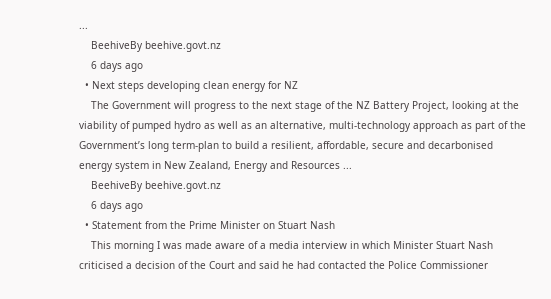...
    BeehiveBy beehive.govt.nz
    6 days ago
  • Next steps developing clean energy for NZ
    The Government will progress to the next stage of the NZ Battery Project, looking at the viability of pumped hydro as well as an alternative, multi-technology approach as part of the Government’s long term-plan to build a resilient, affordable, secure and decarbonised energy system in New Zealand, Energy and Resources ...
    BeehiveBy beehive.govt.nz
    6 days ago
  • Statement from the Prime Minister on Stuart Nash
    This morning I was made aware of a media interview in which Minister Stuart Nash criticised a decision of the Court and said he had contacted the Police Commissioner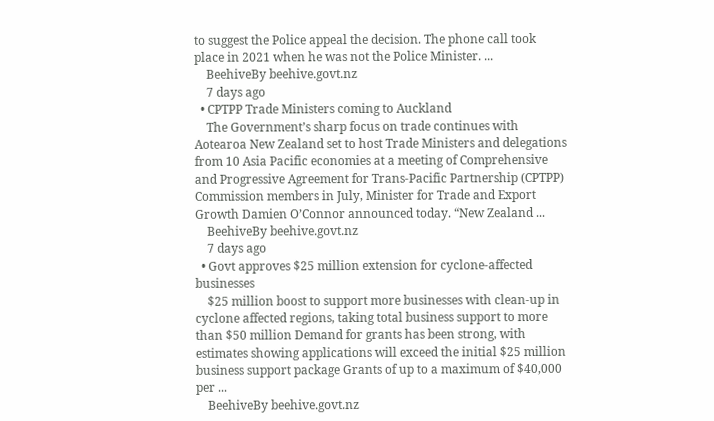to suggest the Police appeal the decision. The phone call took place in 2021 when he was not the Police Minister. ...
    BeehiveBy beehive.govt.nz
    7 days ago
  • CPTPP Trade Ministers coming to Auckland
    The Government’s sharp focus on trade continues with Aotearoa New Zealand set to host Trade Ministers and delegations from 10 Asia Pacific economies at a meeting of Comprehensive and Progressive Agreement for Trans-Pacific Partnership (CPTPP) Commission members in July, Minister for Trade and Export Growth Damien O’Connor announced today. “New Zealand ...
    BeehiveBy beehive.govt.nz
    7 days ago
  • Govt approves $25 million extension for cyclone-affected businesses
    $25 million boost to support more businesses with clean-up in cyclone affected regions, taking total business support to more than $50 million Demand for grants has been strong, with estimates showing applications will exceed the initial $25 million business support package Grants of up to a maximum of $40,000 per ...
    BeehiveBy beehive.govt.nz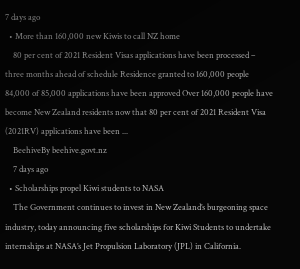7 days ago
  • More than 160,000 new Kiwis to call NZ home
    80 per cent of 2021 Resident Visas applications have been processed – three months ahead of schedule Residence granted to 160,000 people 84,000 of 85,000 applications have been approved Over 160,000 people have become New Zealand residents now that 80 per cent of 2021 Resident Visa (2021RV) applications have been ...
    BeehiveBy beehive.govt.nz
    7 days ago
  • Scholarships propel Kiwi students to NASA
    The Government continues to invest in New Zealand’s burgeoning space industry, today announcing five scholarships for Kiwi Students to undertake internships at NASA’s Jet Propulsion Laboratory (JPL) in California.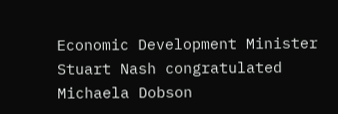Economic Development Minister Stuart Nash congratulated Michaela Dobson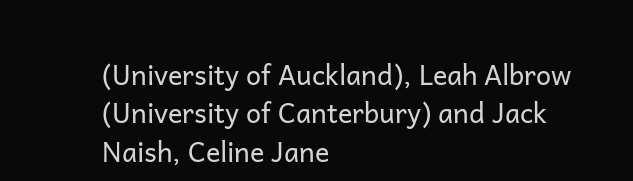(University of Auckland), Leah Albrow (University of Canterbury) and Jack Naish, Celine Jane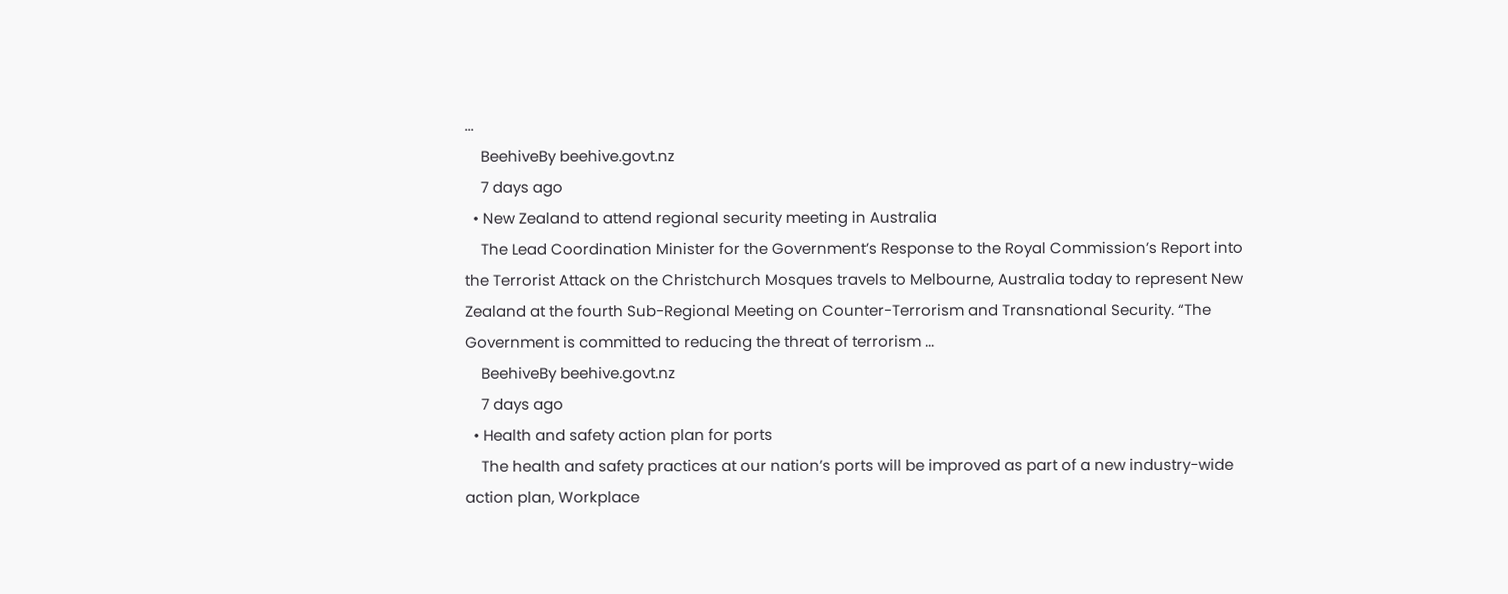...
    BeehiveBy beehive.govt.nz
    7 days ago
  • New Zealand to attend regional security meeting in Australia
    The Lead Coordination Minister for the Government’s Response to the Royal Commission’s Report into the Terrorist Attack on the Christchurch Mosques travels to Melbourne, Australia today to represent New Zealand at the fourth Sub-Regional Meeting on Counter-Terrorism and Transnational Security. “The Government is committed to reducing the threat of terrorism ...
    BeehiveBy beehive.govt.nz
    7 days ago
  • Health and safety action plan for ports
    The health and safety practices at our nation’s ports will be improved as part of a new industry-wide action plan, Workplace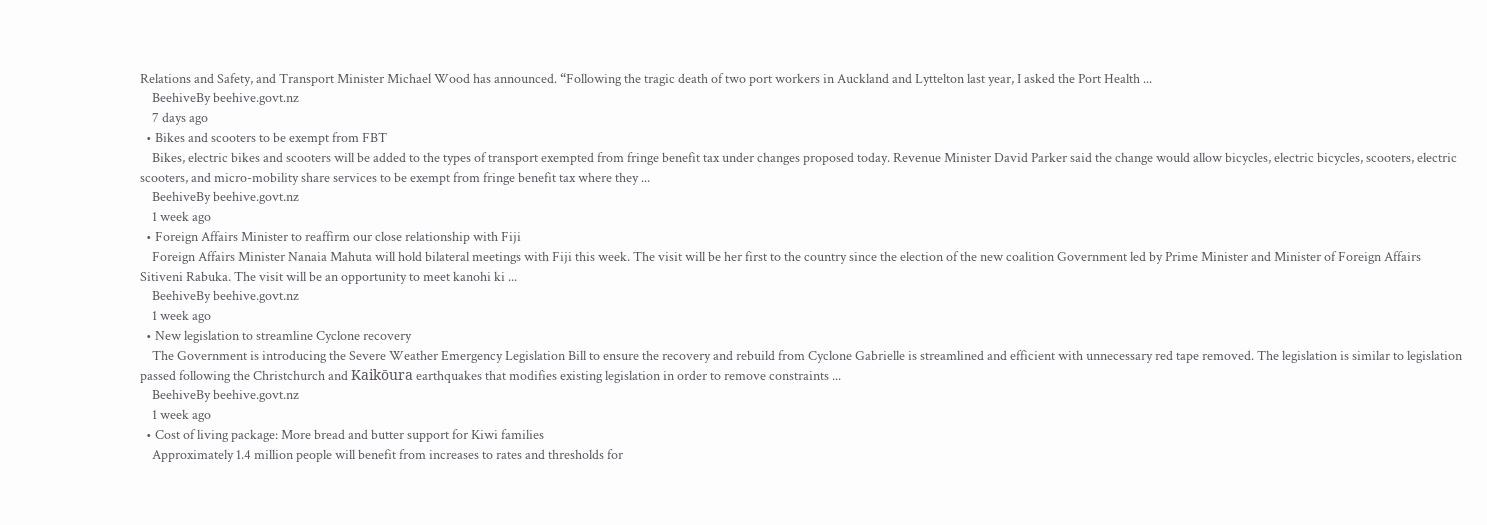Relations and Safety, and Transport Minister Michael Wood has announced. “Following the tragic death of two port workers in Auckland and Lyttelton last year, I asked the Port Health ...
    BeehiveBy beehive.govt.nz
    7 days ago
  • Bikes and scooters to be exempt from FBT
    Bikes, electric bikes and scooters will be added to the types of transport exempted from fringe benefit tax under changes proposed today. Revenue Minister David Parker said the change would allow bicycles, electric bicycles, scooters, electric scooters, and micro-mobility share services to be exempt from fringe benefit tax where they ...
    BeehiveBy beehive.govt.nz
    1 week ago
  • Foreign Affairs Minister to reaffirm our close relationship with Fiji
    Foreign Affairs Minister Nanaia Mahuta will hold bilateral meetings with Fiji this week. The visit will be her first to the country since the election of the new coalition Government led by Prime Minister and Minister of Foreign Affairs Sitiveni Rabuka. The visit will be an opportunity to meet kanohi ki ...
    BeehiveBy beehive.govt.nz
    1 week ago
  • New legislation to streamline Cyclone recovery
    The Government is introducing the Severe Weather Emergency Legislation Bill to ensure the recovery and rebuild from Cyclone Gabrielle is streamlined and efficient with unnecessary red tape removed. The legislation is similar to legislation passed following the Christchurch and Kaikōura earthquakes that modifies existing legislation in order to remove constraints ...
    BeehiveBy beehive.govt.nz
    1 week ago
  • Cost of living package: More bread and butter support for Kiwi families
    Approximately 1.4 million people will benefit from increases to rates and thresholds for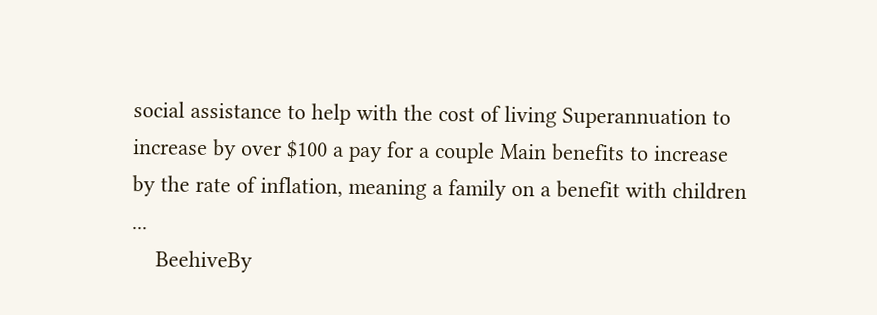social assistance to help with the cost of living Superannuation to increase by over $100 a pay for a couple Main benefits to increase by the rate of inflation, meaning a family on a benefit with children ...
    BeehiveBy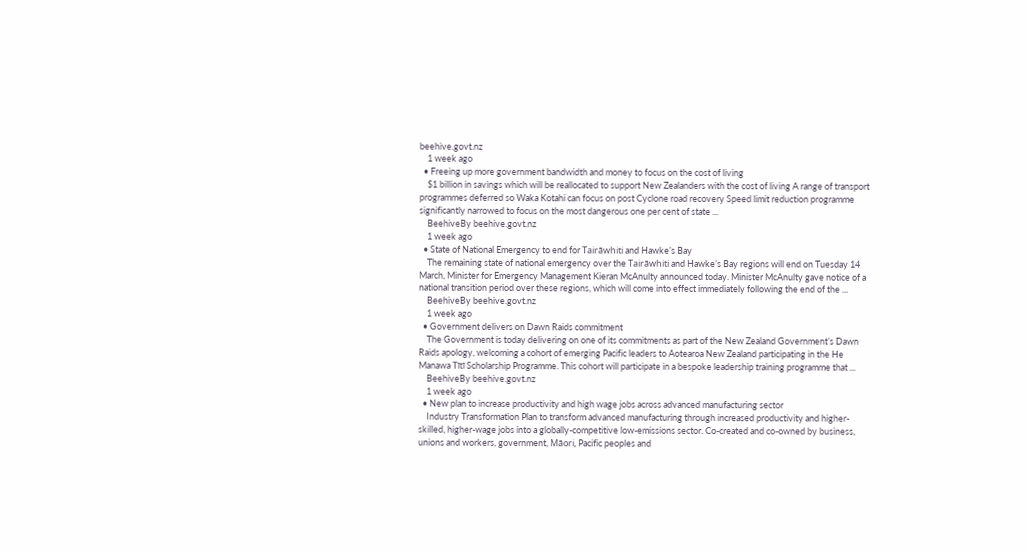beehive.govt.nz
    1 week ago
  • Freeing up more government bandwidth and money to focus on the cost of living
    $1 billion in savings which will be reallocated to support New Zealanders with the cost of living A range of transport programmes deferred so Waka Kotahi can focus on post Cyclone road recovery Speed limit reduction programme significantly narrowed to focus on the most dangerous one per cent of state ...
    BeehiveBy beehive.govt.nz
    1 week ago
  • State of National Emergency to end for Tairāwhiti and Hawke’s Bay
    The remaining state of national emergency over the Tairāwhiti and Hawke’s Bay regions will end on Tuesday 14 March, Minister for Emergency Management Kieran McAnulty announced today. Minister McAnulty gave notice of a national transition period over these regions, which will come into effect immediately following the end of the ...
    BeehiveBy beehive.govt.nz
    1 week ago
  • Government delivers on Dawn Raids commitment
    The Government is today delivering on one of its commitments as part of the New Zealand Government’s Dawn Raids apology, welcoming a cohort of emerging Pacific leaders to Aotearoa New Zealand participating in the He Manawa Tītī Scholarship Programme. This cohort will participate in a bespoke leadership training programme that ...
    BeehiveBy beehive.govt.nz
    1 week ago
  • New plan to increase productivity and high wage jobs across advanced manufacturing sector
    Industry Transformation Plan to transform advanced manufacturing through increased productivity and higher-skilled, higher-wage jobs into a globally-competitive low-emissions sector. Co-created and co-owned by business, unions and workers, government, Māori, Pacific peoples and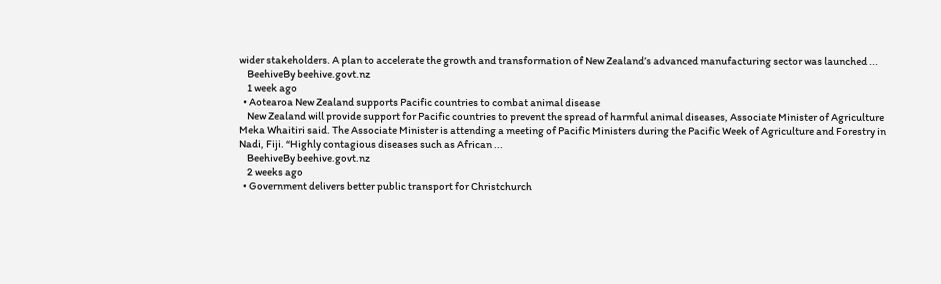wider stakeholders. A plan to accelerate the growth and transformation of New Zealand’s advanced manufacturing sector was launched ...
    BeehiveBy beehive.govt.nz
    1 week ago
  • Aotearoa New Zealand supports Pacific countries to combat animal disease
    New Zealand will provide support for Pacific countries to prevent the spread of harmful animal diseases, Associate Minister of Agriculture Meka Whaitiri said. The Associate Minister is attending a meeting of Pacific Ministers during the Pacific Week of Agriculture and Forestry in Nadi, Fiji. “Highly contagious diseases such as African ...
    BeehiveBy beehive.govt.nz
    2 weeks ago
  • Government delivers better public transport for Christchurch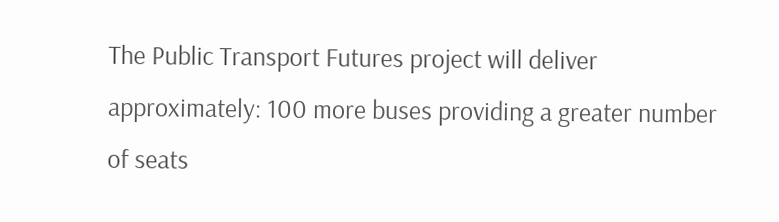The Public Transport Futures project will deliver approximately: 100 more buses providing a greater number of seats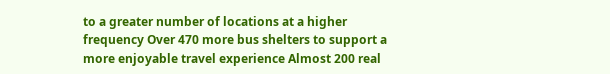to a greater number of locations at a higher frequency Over 470 more bus shelters to support a more enjoyable travel experience Almost 200 real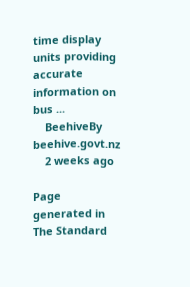time display units providing accurate information on bus ...
    BeehiveBy beehive.govt.nz
    2 weeks ago

Page generated in The Standard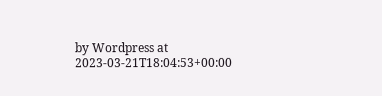by Wordpress at 2023-03-21T18:04:53+00:00